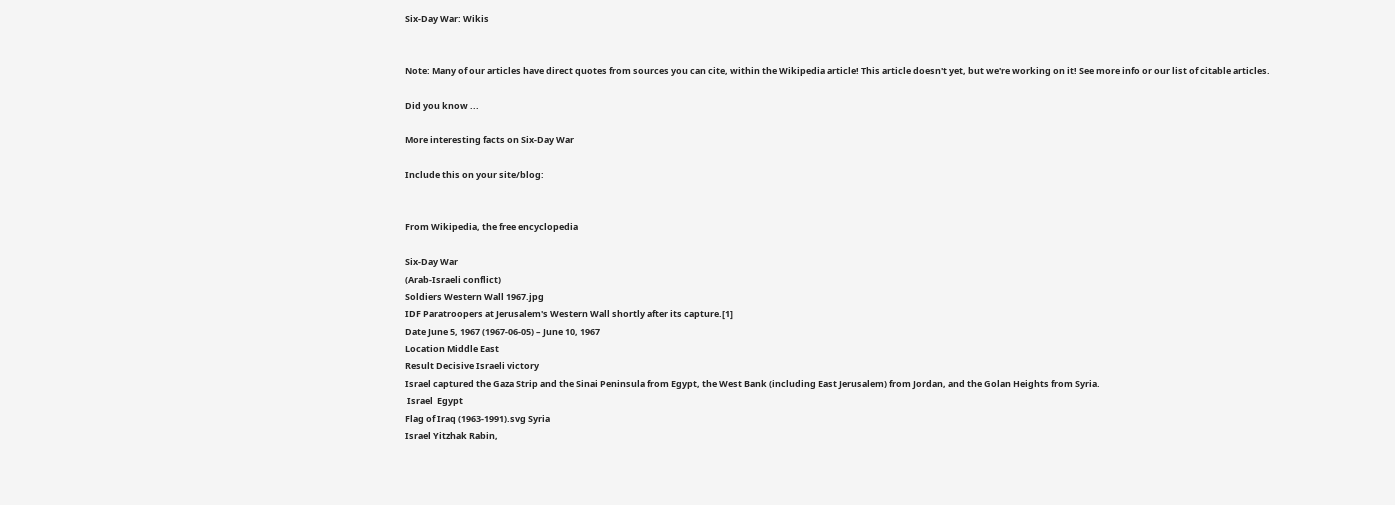Six-Day War: Wikis


Note: Many of our articles have direct quotes from sources you can cite, within the Wikipedia article! This article doesn't yet, but we're working on it! See more info or our list of citable articles.

Did you know ...

More interesting facts on Six-Day War

Include this on your site/blog:


From Wikipedia, the free encyclopedia

Six-Day War
(Arab-Israeli conflict)
Soldiers Western Wall 1967.jpg
IDF Paratroopers at Jerusalem's Western Wall shortly after its capture.[1]
Date June 5, 1967 (1967-06-05) – June 10, 1967
Location Middle East
Result Decisive Israeli victory
Israel captured the Gaza Strip and the Sinai Peninsula from Egypt, the West Bank (including East Jerusalem) from Jordan, and the Golan Heights from Syria.
 Israel  Egypt
Flag of Iraq (1963-1991).svg Syria
Israel Yitzhak Rabin,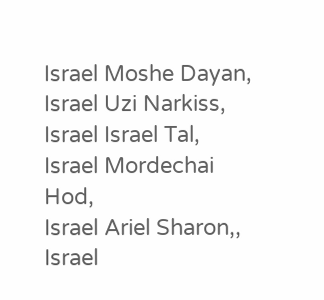Israel Moshe Dayan,
Israel Uzi Narkiss,
Israel Israel Tal,
Israel Mordechai Hod,
Israel Ariel Sharon,,
Israel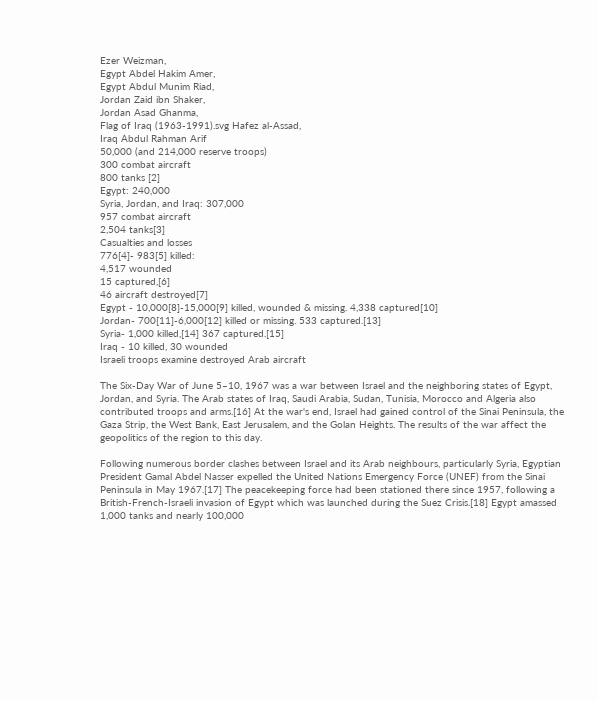Ezer Weizman,
Egypt Abdel Hakim Amer,
Egypt Abdul Munim Riad,
Jordan Zaid ibn Shaker,
Jordan Asad Ghanma,
Flag of Iraq (1963-1991).svg Hafez al-Assad,
Iraq Abdul Rahman Arif
50,000 (and 214,000 reserve troops)
300 combat aircraft
800 tanks [2]
Egypt: 240,000
Syria, Jordan, and Iraq: 307,000
957 combat aircraft
2,504 tanks[3]
Casualties and losses
776[4]- 983[5] killed:
4,517 wounded
15 captured,[6]
46 aircraft destroyed[7]
Egypt - 10,000[8]-15,000[9] killed, wounded & missing. 4,338 captured[10]
Jordan- 700[11]-6,000[12] killed or missing. 533 captured.[13]
Syria- 1,000 killed,[14] 367 captured.[15]
Iraq - 10 killed, 30 wounded
Israeli troops examine destroyed Arab aircraft

The Six-Day War of June 5–10, 1967 was a war between Israel and the neighboring states of Egypt, Jordan, and Syria. The Arab states of Iraq, Saudi Arabia, Sudan, Tunisia, Morocco and Algeria also contributed troops and arms.[16] At the war's end, Israel had gained control of the Sinai Peninsula, the Gaza Strip, the West Bank, East Jerusalem, and the Golan Heights. The results of the war affect the geopolitics of the region to this day.

Following numerous border clashes between Israel and its Arab neighbours, particularly Syria, Egyptian President Gamal Abdel Nasser expelled the United Nations Emergency Force (UNEF) from the Sinai Peninsula in May 1967.[17] The peacekeeping force had been stationed there since 1957, following a British-French-Israeli invasion of Egypt which was launched during the Suez Crisis.[18] Egypt amassed 1,000 tanks and nearly 100,000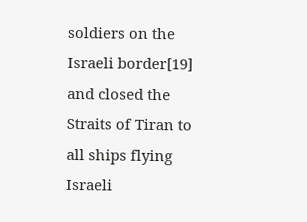soldiers on the Israeli border[19] and closed the Straits of Tiran to all ships flying Israeli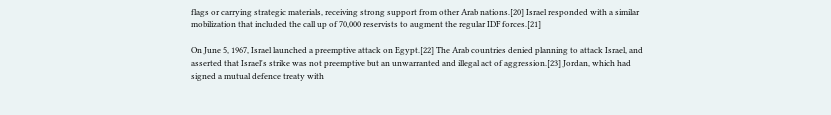flags or carrying strategic materials, receiving strong support from other Arab nations.[20] Israel responded with a similar mobilization that included the call up of 70,000 reservists to augment the regular IDF forces.[21]

On June 5, 1967, Israel launched a preemptive attack on Egypt.[22] The Arab countries denied planning to attack Israel, and asserted that Israel's strike was not preemptive but an unwarranted and illegal act of aggression.[23] Jordan, which had signed a mutual defence treaty with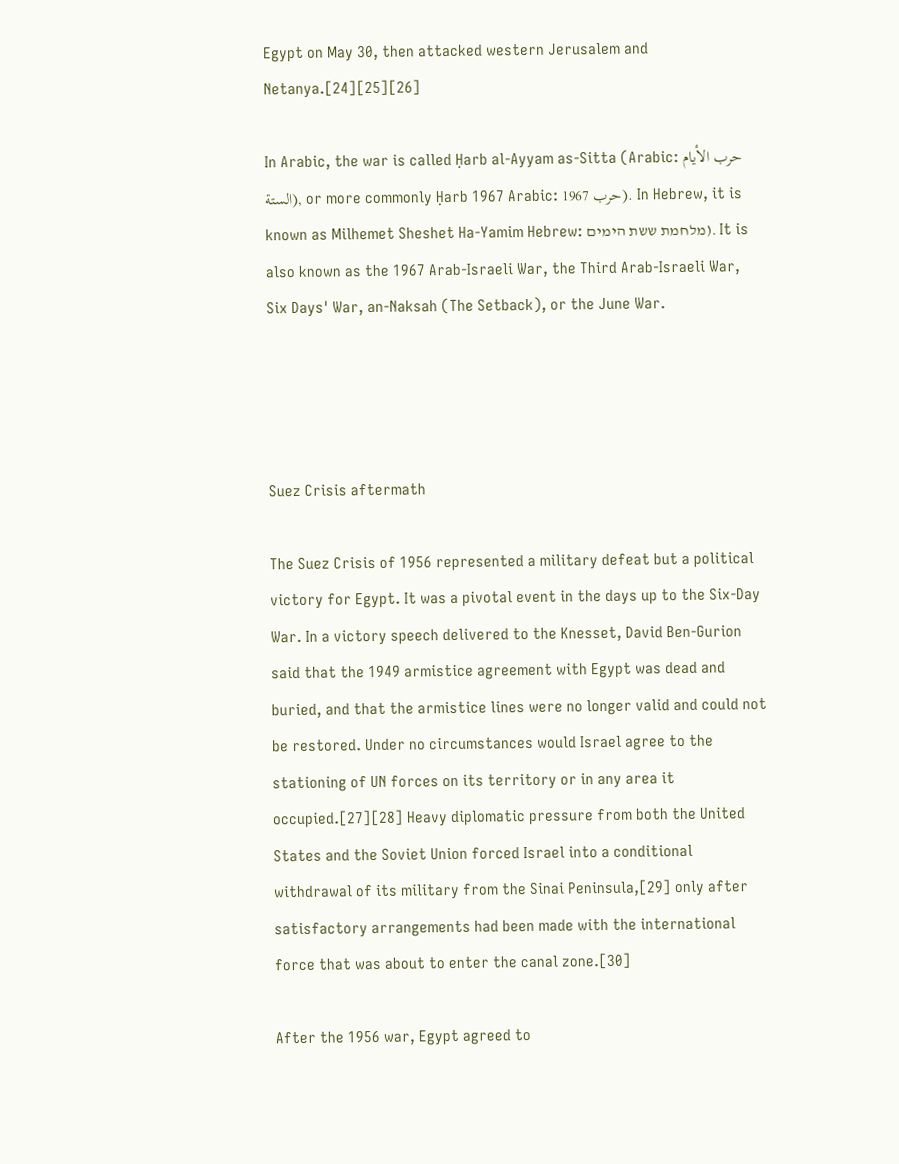Egypt on May 30, then attacked western Jerusalem and Netanya.[24][25][26]

In Arabic, the war is called Ḥarb al‑Ayyam as‑Sitta (Arabic: حرب الأيام الستة), or more commonly Ḥarb 1967 Arabic: حرب 1967). In Hebrew, it is known as Milhemet Sheshet Ha‑Yamim Hebrew: מלחמת ששת הימים). It is also known as the 1967 Arab-Israeli War, the Third Arab-Israeli War, Six Days' War, an‑Naksah (The Setback), or the June War.




Suez Crisis aftermath

The Suez Crisis of 1956 represented a military defeat but a political victory for Egypt. It was a pivotal event in the days up to the Six-Day War. In a victory speech delivered to the Knesset, David Ben-Gurion said that the 1949 armistice agreement with Egypt was dead and buried, and that the armistice lines were no longer valid and could not be restored. Under no circumstances would Israel agree to the stationing of UN forces on its territory or in any area it occupied.[27][28] Heavy diplomatic pressure from both the United States and the Soviet Union forced Israel into a conditional withdrawal of its military from the Sinai Peninsula,[29] only after satisfactory arrangements had been made with the international force that was about to enter the canal zone.[30]

After the 1956 war, Egypt agreed to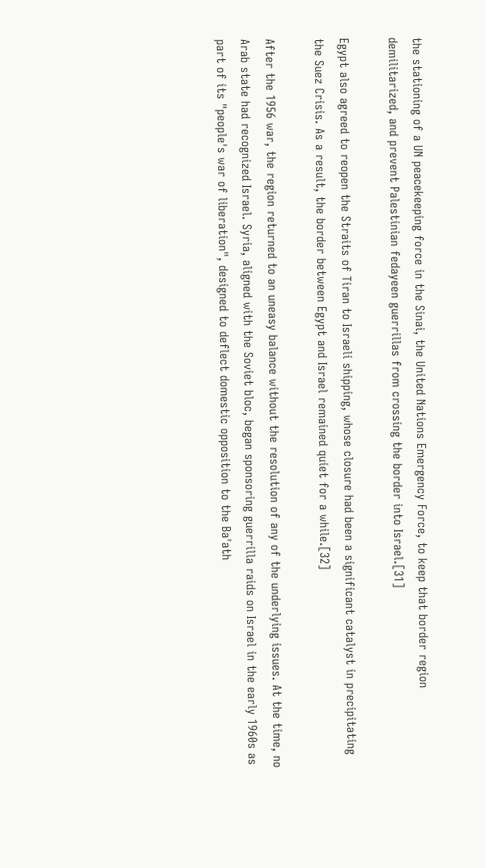the stationing of a UN peacekeeping force in the Sinai, the United Nations Emergency Force, to keep that border region demilitarized, and prevent Palestinian fedayeen guerrillas from crossing the border into Israel.[31]

Egypt also agreed to reopen the Straits of Tiran to Israeli shipping, whose closure had been a significant catalyst in precipitating the Suez Crisis. As a result, the border between Egypt and Israel remained quiet for a while.[32]

After the 1956 war, the region returned to an uneasy balance without the resolution of any of the underlying issues. At the time, no Arab state had recognized Israel. Syria, aligned with the Soviet bloc, began sponsoring guerrilla raids on Israel in the early 1960s as part of its "people's war of liberation", designed to deflect domestic opposition to the Ba'ath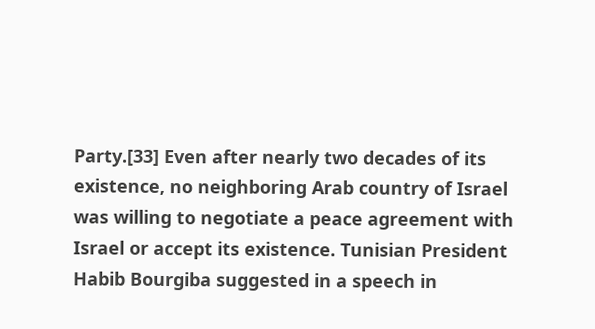Party.[33] Even after nearly two decades of its existence, no neighboring Arab country of Israel was willing to negotiate a peace agreement with Israel or accept its existence. Tunisian President Habib Bourgiba suggested in a speech in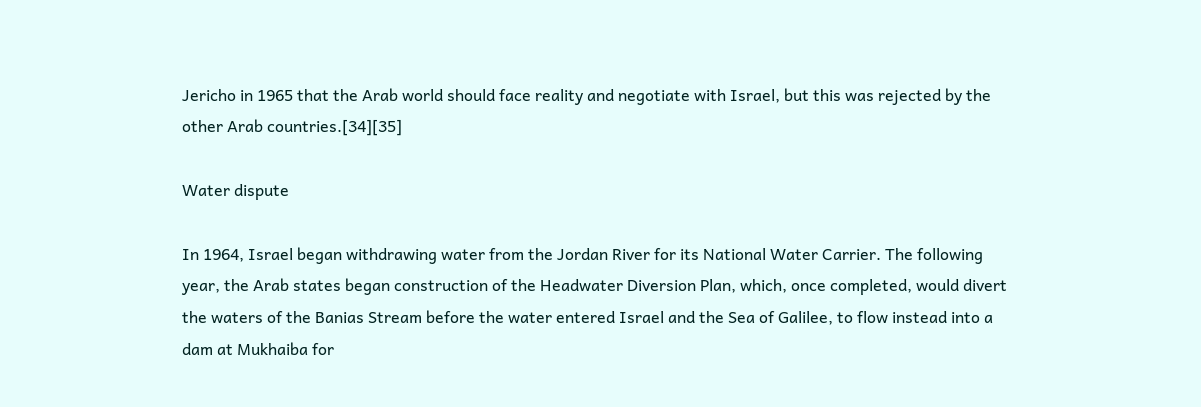Jericho in 1965 that the Arab world should face reality and negotiate with Israel, but this was rejected by the other Arab countries.[34][35]

Water dispute

In 1964, Israel began withdrawing water from the Jordan River for its National Water Carrier. The following year, the Arab states began construction of the Headwater Diversion Plan, which, once completed, would divert the waters of the Banias Stream before the water entered Israel and the Sea of Galilee, to flow instead into a dam at Mukhaiba for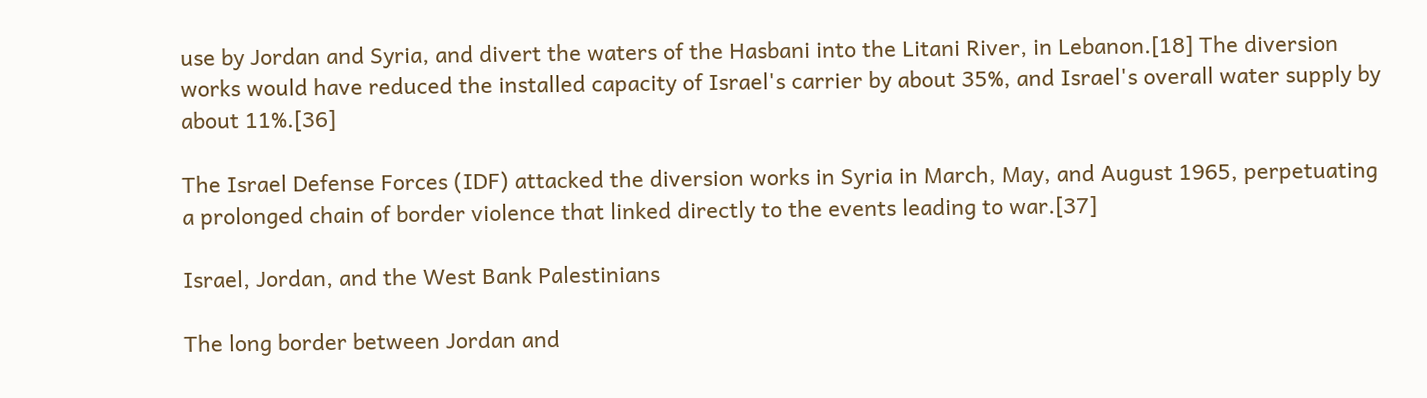use by Jordan and Syria, and divert the waters of the Hasbani into the Litani River, in Lebanon.[18] The diversion works would have reduced the installed capacity of Israel's carrier by about 35%, and Israel's overall water supply by about 11%.[36]

The Israel Defense Forces (IDF) attacked the diversion works in Syria in March, May, and August 1965, perpetuating a prolonged chain of border violence that linked directly to the events leading to war.[37]

Israel, Jordan, and the West Bank Palestinians

The long border between Jordan and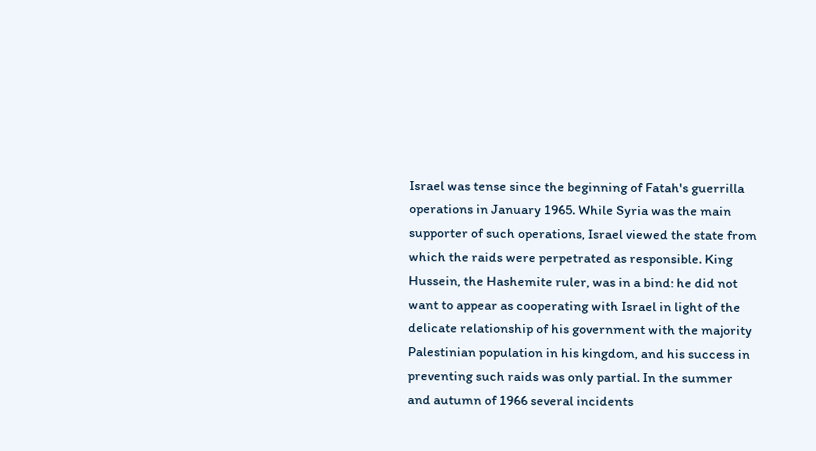Israel was tense since the beginning of Fatah's guerrilla operations in January 1965. While Syria was the main supporter of such operations, Israel viewed the state from which the raids were perpetrated as responsible. King Hussein, the Hashemite ruler, was in a bind: he did not want to appear as cooperating with Israel in light of the delicate relationship of his government with the majority Palestinian population in his kingdom, and his success in preventing such raids was only partial. In the summer and autumn of 1966 several incidents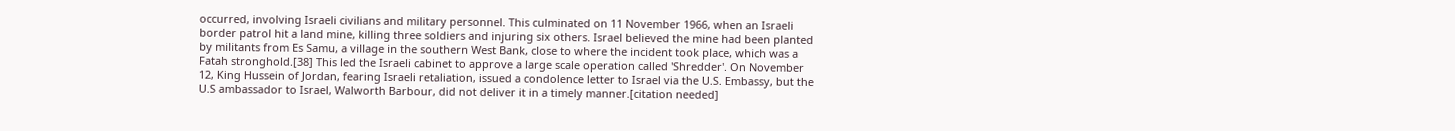occurred, involving Israeli civilians and military personnel. This culminated on 11 November 1966, when an Israeli border patrol hit a land mine, killing three soldiers and injuring six others. Israel believed the mine had been planted by militants from Es Samu, a village in the southern West Bank, close to where the incident took place, which was a Fatah stronghold.[38] This led the Israeli cabinet to approve a large scale operation called 'Shredder'. On November 12, King Hussein of Jordan, fearing Israeli retaliation, issued a condolence letter to Israel via the U.S. Embassy, but the U.S ambassador to Israel, Walworth Barbour, did not deliver it in a timely manner.[citation needed]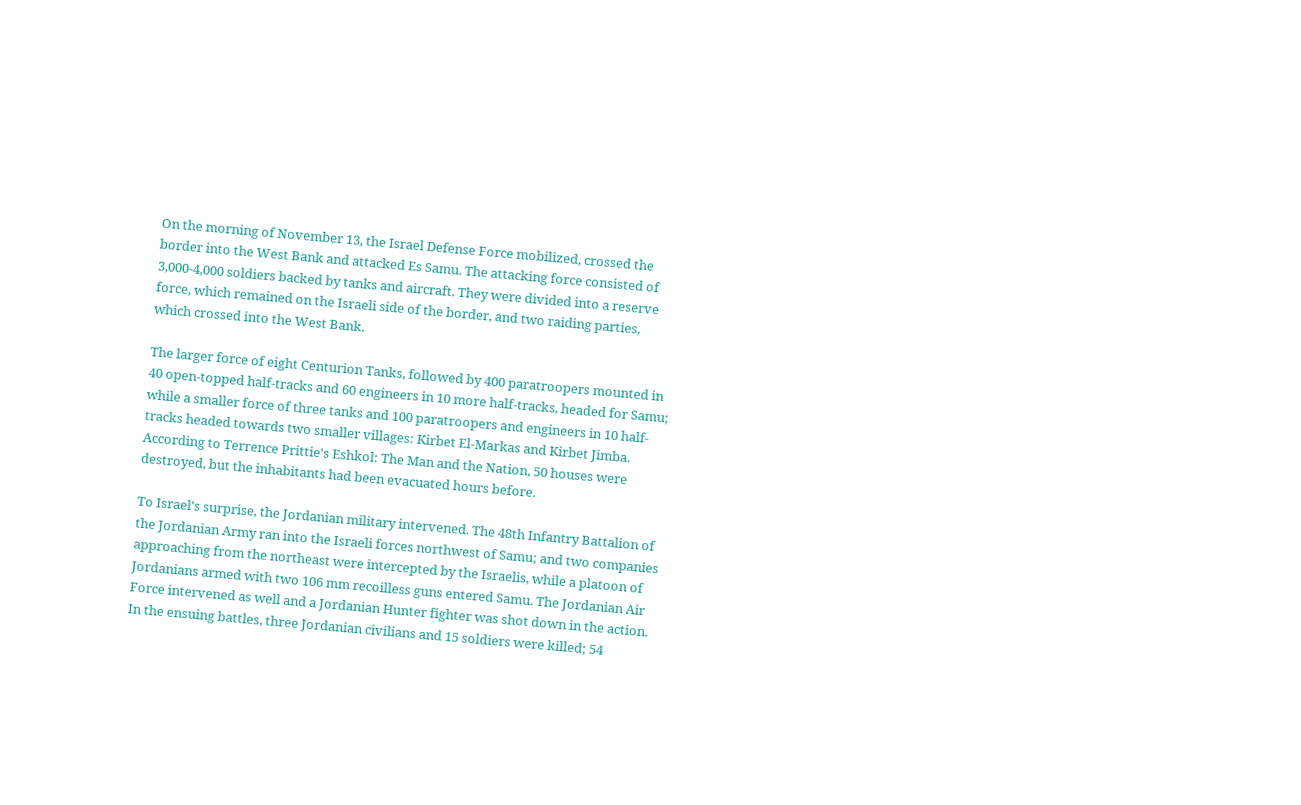On the morning of November 13, the Israel Defense Force mobilized, crossed the border into the West Bank and attacked Es Samu. The attacking force consisted of 3,000-4,000 soldiers backed by tanks and aircraft. They were divided into a reserve force, which remained on the Israeli side of the border, and two raiding parties, which crossed into the West Bank.

The larger force of eight Centurion Tanks, followed by 400 paratroopers mounted in 40 open-topped half-tracks and 60 engineers in 10 more half-tracks, headed for Samu; while a smaller force of three tanks and 100 paratroopers and engineers in 10 half-tracks headed towards two smaller villages: Kirbet El-Markas and Kirbet Jimba. According to Terrence Prittie's Eshkol: The Man and the Nation, 50 houses were destroyed, but the inhabitants had been evacuated hours before.

To Israel's surprise, the Jordanian military intervened. The 48th Infantry Battalion of the Jordanian Army ran into the Israeli forces northwest of Samu; and two companies approaching from the northeast were intercepted by the Israelis, while a platoon of Jordanians armed with two 106 mm recoilless guns entered Samu. The Jordanian Air Force intervened as well and a Jordanian Hunter fighter was shot down in the action. In the ensuing battles, three Jordanian civilians and 15 soldiers were killed; 54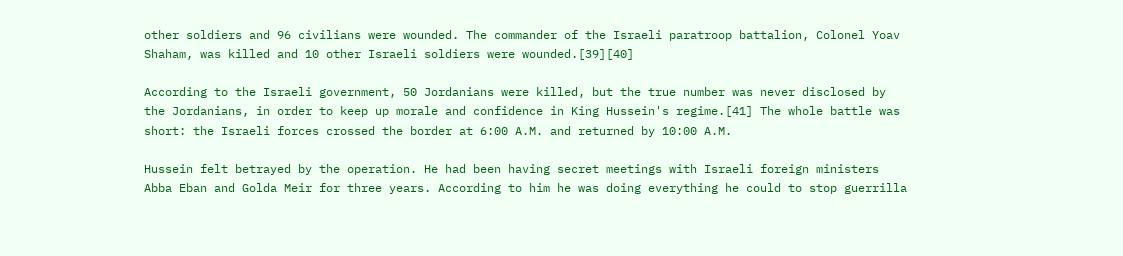other soldiers and 96 civilians were wounded. The commander of the Israeli paratroop battalion, Colonel Yoav Shaham, was killed and 10 other Israeli soldiers were wounded.[39][40]

According to the Israeli government, 50 Jordanians were killed, but the true number was never disclosed by the Jordanians, in order to keep up morale and confidence in King Hussein's regime.[41] The whole battle was short: the Israeli forces crossed the border at 6:00 A.M. and returned by 10:00 A.M.

Hussein felt betrayed by the operation. He had been having secret meetings with Israeli foreign ministers Abba Eban and Golda Meir for three years. According to him he was doing everything he could to stop guerrilla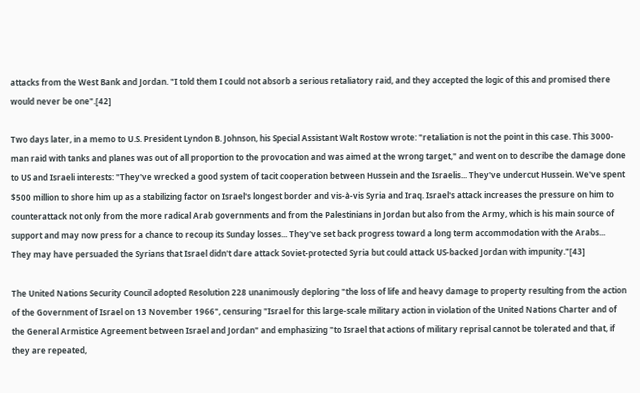attacks from the West Bank and Jordan. "I told them I could not absorb a serious retaliatory raid, and they accepted the logic of this and promised there would never be one".[42]

Two days later, in a memo to U.S. President Lyndon B. Johnson, his Special Assistant Walt Rostow wrote: "retaliation is not the point in this case. This 3000-man raid with tanks and planes was out of all proportion to the provocation and was aimed at the wrong target," and went on to describe the damage done to US and Israeli interests: "They've wrecked a good system of tacit cooperation between Hussein and the Israelis... They've undercut Hussein. We've spent $500 million to shore him up as a stabilizing factor on Israel's longest border and vis-à-vis Syria and Iraq. Israel's attack increases the pressure on him to counterattack not only from the more radical Arab governments and from the Palestinians in Jordan but also from the Army, which is his main source of support and may now press for a chance to recoup its Sunday losses... They've set back progress toward a long term accommodation with the Arabs... They may have persuaded the Syrians that Israel didn't dare attack Soviet-protected Syria but could attack US-backed Jordan with impunity."[43]

The United Nations Security Council adopted Resolution 228 unanimously deploring "the loss of life and heavy damage to property resulting from the action of the Government of Israel on 13 November 1966", censuring "Israel for this large-scale military action in violation of the United Nations Charter and of the General Armistice Agreement between Israel and Jordan" and emphasizing "to Israel that actions of military reprisal cannot be tolerated and that, if they are repeated,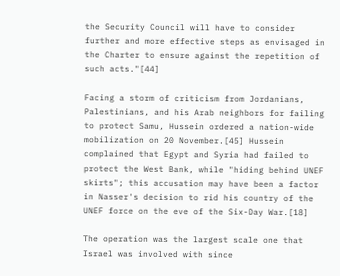the Security Council will have to consider further and more effective steps as envisaged in the Charter to ensure against the repetition of such acts."[44]

Facing a storm of criticism from Jordanians, Palestinians, and his Arab neighbors for failing to protect Samu, Hussein ordered a nation-wide mobilization on 20 November.[45] Hussein complained that Egypt and Syria had failed to protect the West Bank, while "hiding behind UNEF skirts"; this accusation may have been a factor in Nasser's decision to rid his country of the UNEF force on the eve of the Six-Day War.[18]

The operation was the largest scale one that Israel was involved with since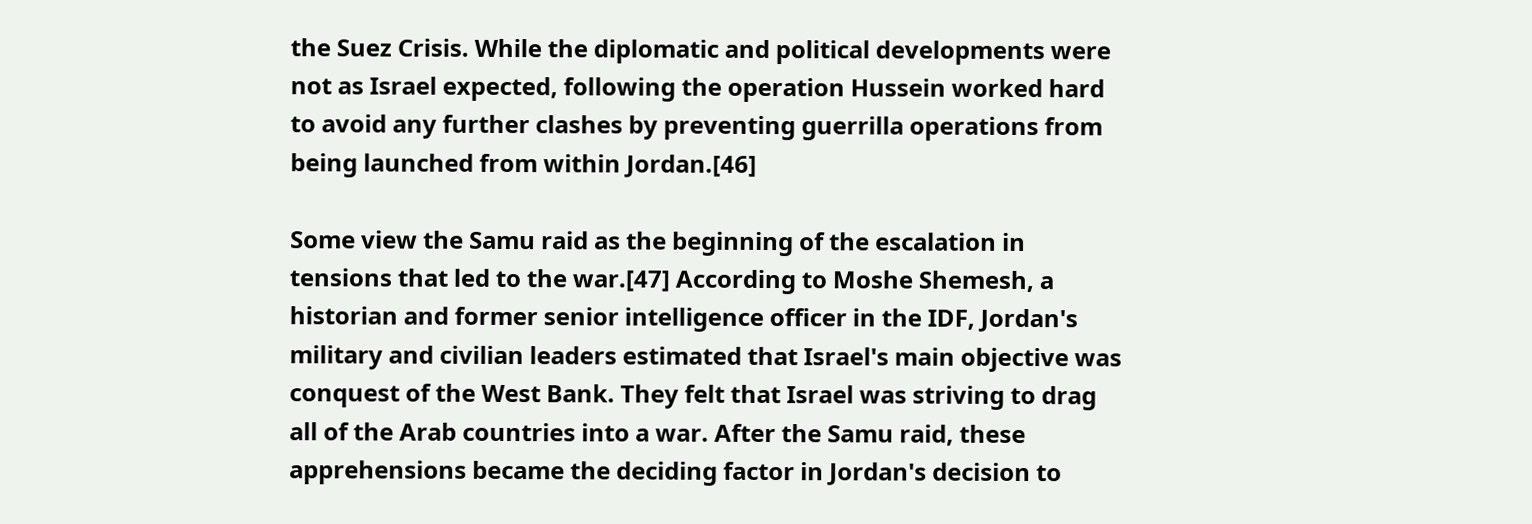the Suez Crisis. While the diplomatic and political developments were not as Israel expected, following the operation Hussein worked hard to avoid any further clashes by preventing guerrilla operations from being launched from within Jordan.[46]

Some view the Samu raid as the beginning of the escalation in tensions that led to the war.[47] According to Moshe Shemesh, a historian and former senior intelligence officer in the IDF, Jordan's military and civilian leaders estimated that Israel's main objective was conquest of the West Bank. They felt that Israel was striving to drag all of the Arab countries into a war. After the Samu raid, these apprehensions became the deciding factor in Jordan's decision to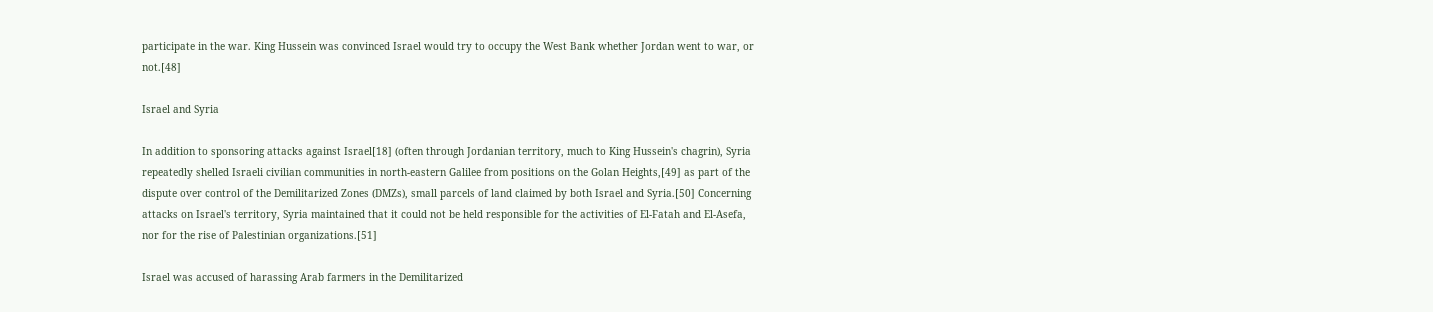participate in the war. King Hussein was convinced Israel would try to occupy the West Bank whether Jordan went to war, or not.[48]

Israel and Syria

In addition to sponsoring attacks against Israel[18] (often through Jordanian territory, much to King Hussein's chagrin), Syria repeatedly shelled Israeli civilian communities in north-eastern Galilee from positions on the Golan Heights,[49] as part of the dispute over control of the Demilitarized Zones (DMZs), small parcels of land claimed by both Israel and Syria.[50] Concerning attacks on Israel's territory, Syria maintained that it could not be held responsible for the activities of El-Fatah and El-Asefa, nor for the rise of Palestinian organizations.[51]

Israel was accused of harassing Arab farmers in the Demilitarized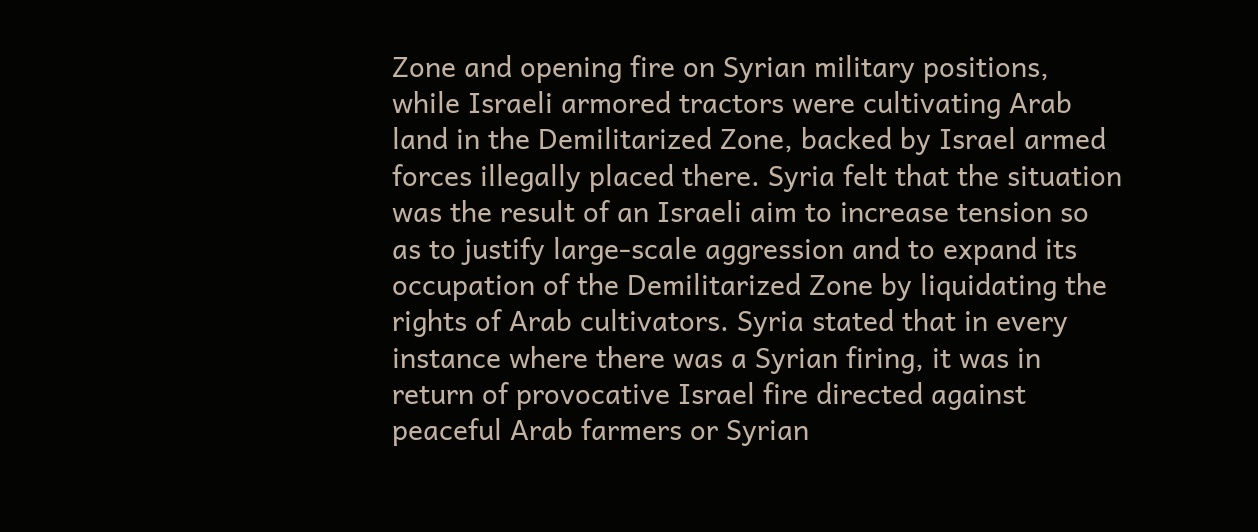Zone and opening fire on Syrian military positions, while Israeli armored tractors were cultivating Arab land in the Demilitarized Zone, backed by Israel armed forces illegally placed there. Syria felt that the situation was the result of an Israeli aim to increase tension so as to justify large-scale aggression and to expand its occupation of the Demilitarized Zone by liquidating the rights of Arab cultivators. Syria stated that in every instance where there was a Syrian firing, it was in return of provocative Israel fire directed against peaceful Arab farmers or Syrian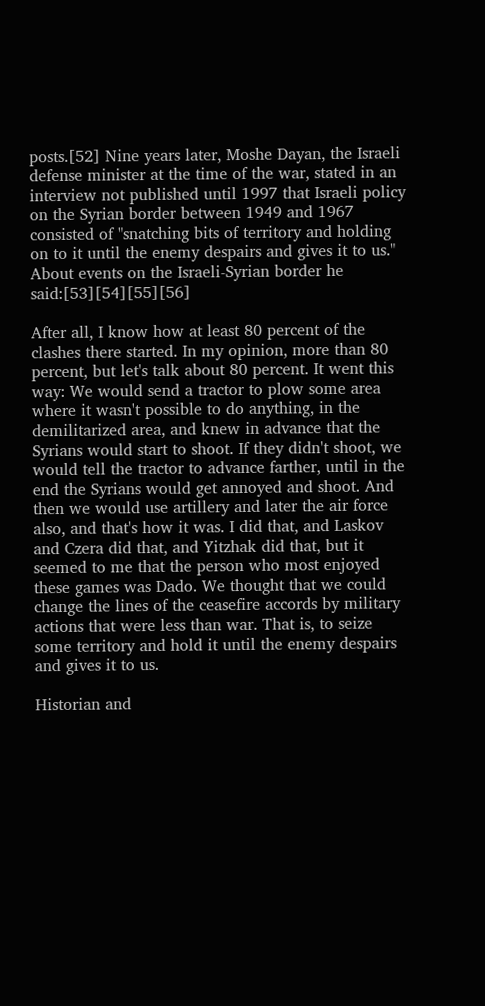posts.[52] Nine years later, Moshe Dayan, the Israeli defense minister at the time of the war, stated in an interview not published until 1997 that Israeli policy on the Syrian border between 1949 and 1967 consisted of "snatching bits of territory and holding on to it until the enemy despairs and gives it to us." About events on the Israeli-Syrian border he said:[53][54][55][56]

After all, I know how at least 80 percent of the clashes there started. In my opinion, more than 80 percent, but let's talk about 80 percent. It went this way: We would send a tractor to plow some area where it wasn't possible to do anything, in the demilitarized area, and knew in advance that the Syrians would start to shoot. If they didn't shoot, we would tell the tractor to advance farther, until in the end the Syrians would get annoyed and shoot. And then we would use artillery and later the air force also, and that's how it was. I did that, and Laskov and Czera did that, and Yitzhak did that, but it seemed to me that the person who most enjoyed these games was Dado. We thought that we could change the lines of the ceasefire accords by military actions that were less than war. That is, to seize some territory and hold it until the enemy despairs and gives it to us.

Historian and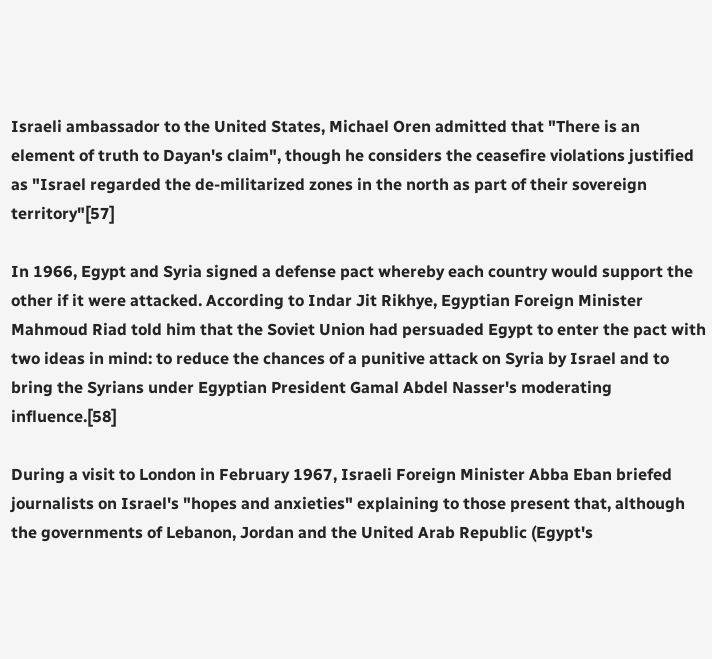Israeli ambassador to the United States, Michael Oren admitted that "There is an element of truth to Dayan's claim", though he considers the ceasefire violations justified as "Israel regarded the de-militarized zones in the north as part of their sovereign territory"[57]

In 1966, Egypt and Syria signed a defense pact whereby each country would support the other if it were attacked. According to Indar Jit Rikhye, Egyptian Foreign Minister Mahmoud Riad told him that the Soviet Union had persuaded Egypt to enter the pact with two ideas in mind: to reduce the chances of a punitive attack on Syria by Israel and to bring the Syrians under Egyptian President Gamal Abdel Nasser's moderating influence.[58]

During a visit to London in February 1967, Israeli Foreign Minister Abba Eban briefed journalists on Israel's "hopes and anxieties" explaining to those present that, although the governments of Lebanon, Jordan and the United Arab Republic (Egypt's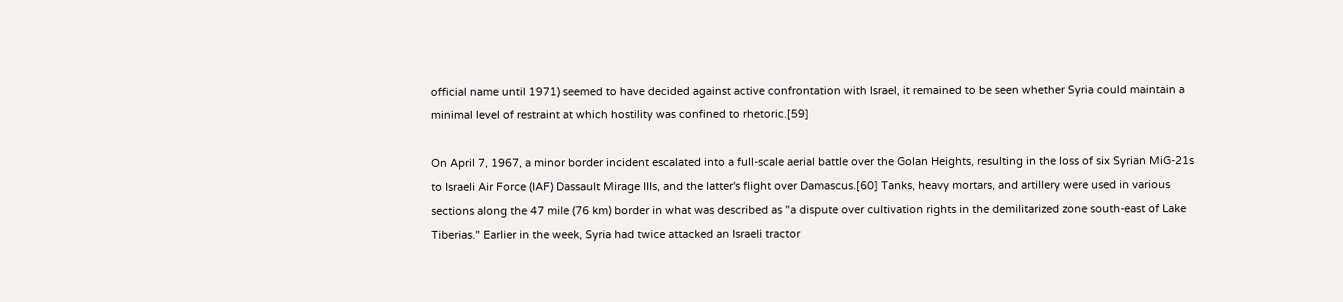official name until 1971) seemed to have decided against active confrontation with Israel, it remained to be seen whether Syria could maintain a minimal level of restraint at which hostility was confined to rhetoric.[59]

On April 7, 1967, a minor border incident escalated into a full-scale aerial battle over the Golan Heights, resulting in the loss of six Syrian MiG-21s to Israeli Air Force (IAF) Dassault Mirage IIIs, and the latter's flight over Damascus.[60] Tanks, heavy mortars, and artillery were used in various sections along the 47 mile (76 km) border in what was described as "a dispute over cultivation rights in the demilitarized zone south-east of Lake Tiberias." Earlier in the week, Syria had twice attacked an Israeli tractor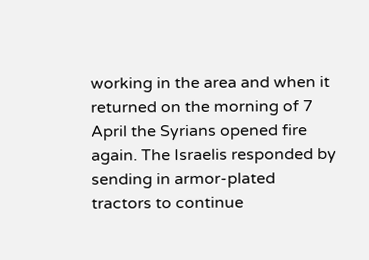working in the area and when it returned on the morning of 7 April the Syrians opened fire again. The Israelis responded by sending in armor-plated tractors to continue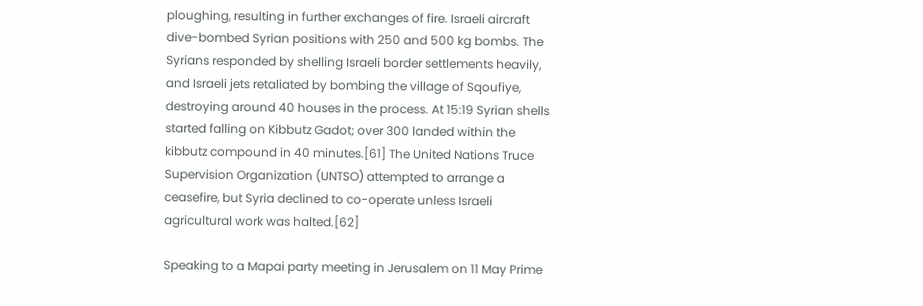ploughing, resulting in further exchanges of fire. Israeli aircraft dive-bombed Syrian positions with 250 and 500 kg bombs. The Syrians responded by shelling Israeli border settlements heavily, and Israeli jets retaliated by bombing the village of Sqoufiye, destroying around 40 houses in the process. At 15:19 Syrian shells started falling on Kibbutz Gadot; over 300 landed within the kibbutz compound in 40 minutes.[61] The United Nations Truce Supervision Organization (UNTSO) attempted to arrange a ceasefire, but Syria declined to co-operate unless Israeli agricultural work was halted.[62]

Speaking to a Mapai party meeting in Jerusalem on 11 May Prime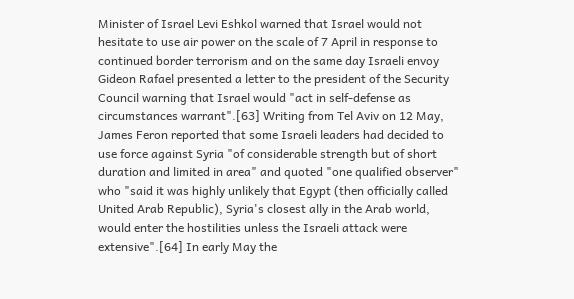Minister of Israel Levi Eshkol warned that Israel would not hesitate to use air power on the scale of 7 April in response to continued border terrorism and on the same day Israeli envoy Gideon Rafael presented a letter to the president of the Security Council warning that Israel would "act in self-defense as circumstances warrant".[63] Writing from Tel Aviv on 12 May, James Feron reported that some Israeli leaders had decided to use force against Syria "of considerable strength but of short duration and limited in area" and quoted "one qualified observer" who "said it was highly unlikely that Egypt (then officially called United Arab Republic), Syria's closest ally in the Arab world, would enter the hostilities unless the Israeli attack were extensive".[64] In early May the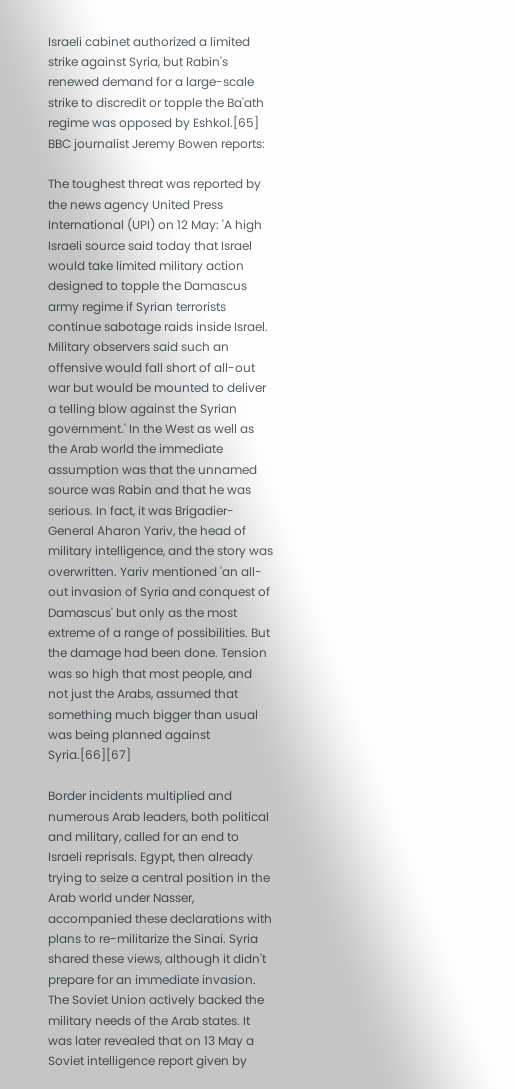Israeli cabinet authorized a limited strike against Syria, but Rabin's renewed demand for a large-scale strike to discredit or topple the Ba'ath regime was opposed by Eshkol.[65] BBC journalist Jeremy Bowen reports:

The toughest threat was reported by the news agency United Press International (UPI) on 12 May: 'A high Israeli source said today that Israel would take limited military action designed to topple the Damascus army regime if Syrian terrorists continue sabotage raids inside Israel. Military observers said such an offensive would fall short of all-out war but would be mounted to deliver a telling blow against the Syrian government.' In the West as well as the Arab world the immediate assumption was that the unnamed source was Rabin and that he was serious. In fact, it was Brigadier-General Aharon Yariv, the head of military intelligence, and the story was overwritten. Yariv mentioned 'an all-out invasion of Syria and conquest of Damascus' but only as the most extreme of a range of possibilities. But the damage had been done. Tension was so high that most people, and not just the Arabs, assumed that something much bigger than usual was being planned against Syria.[66][67]

Border incidents multiplied and numerous Arab leaders, both political and military, called for an end to Israeli reprisals. Egypt, then already trying to seize a central position in the Arab world under Nasser, accompanied these declarations with plans to re-militarize the Sinai. Syria shared these views, although it didn't prepare for an immediate invasion. The Soviet Union actively backed the military needs of the Arab states. It was later revealed that on 13 May a Soviet intelligence report given by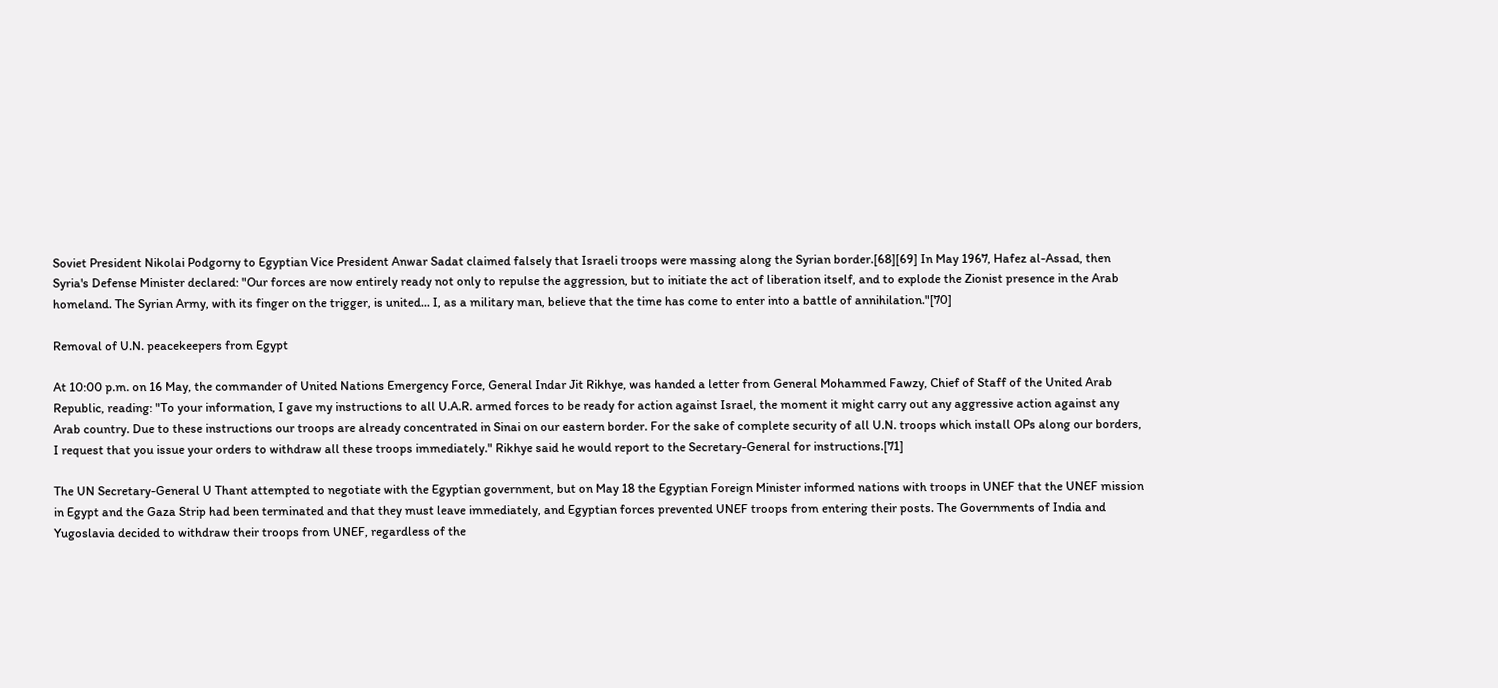Soviet President Nikolai Podgorny to Egyptian Vice President Anwar Sadat claimed falsely that Israeli troops were massing along the Syrian border.[68][69] In May 1967, Hafez al-Assad, then Syria's Defense Minister declared: "Our forces are now entirely ready not only to repulse the aggression, but to initiate the act of liberation itself, and to explode the Zionist presence in the Arab homeland. The Syrian Army, with its finger on the trigger, is united... I, as a military man, believe that the time has come to enter into a battle of annihilation."[70]

Removal of U.N. peacekeepers from Egypt

At 10:00 p.m. on 16 May, the commander of United Nations Emergency Force, General Indar Jit Rikhye, was handed a letter from General Mohammed Fawzy, Chief of Staff of the United Arab Republic, reading: "To your information, I gave my instructions to all U.A.R. armed forces to be ready for action against Israel, the moment it might carry out any aggressive action against any Arab country. Due to these instructions our troops are already concentrated in Sinai on our eastern border. For the sake of complete security of all U.N. troops which install OPs along our borders, I request that you issue your orders to withdraw all these troops immediately." Rikhye said he would report to the Secretary-General for instructions.[71]

The UN Secretary-General U Thant attempted to negotiate with the Egyptian government, but on May 18 the Egyptian Foreign Minister informed nations with troops in UNEF that the UNEF mission in Egypt and the Gaza Strip had been terminated and that they must leave immediately, and Egyptian forces prevented UNEF troops from entering their posts. The Governments of India and Yugoslavia decided to withdraw their troops from UNEF, regardless of the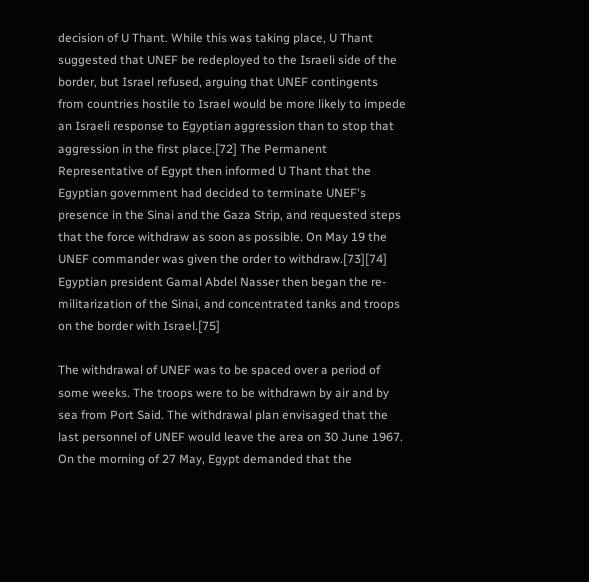decision of U Thant. While this was taking place, U Thant suggested that UNEF be redeployed to the Israeli side of the border, but Israel refused, arguing that UNEF contingents from countries hostile to Israel would be more likely to impede an Israeli response to Egyptian aggression than to stop that aggression in the first place.[72] The Permanent Representative of Egypt then informed U Thant that the Egyptian government had decided to terminate UNEF's presence in the Sinai and the Gaza Strip, and requested steps that the force withdraw as soon as possible. On May 19 the UNEF commander was given the order to withdraw.[73][74] Egyptian president Gamal Abdel Nasser then began the re-militarization of the Sinai, and concentrated tanks and troops on the border with Israel.[75]

The withdrawal of UNEF was to be spaced over a period of some weeks. The troops were to be withdrawn by air and by sea from Port Said. The withdrawal plan envisaged that the last personnel of UNEF would leave the area on 30 June 1967. On the morning of 27 May, Egypt demanded that the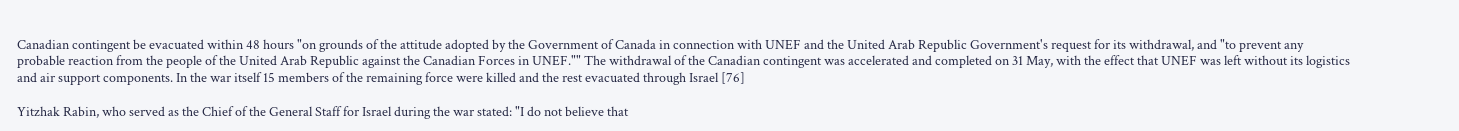Canadian contingent be evacuated within 48 hours "on grounds of the attitude adopted by the Government of Canada in connection with UNEF and the United Arab Republic Government's request for its withdrawal, and "to prevent any probable reaction from the people of the United Arab Republic against the Canadian Forces in UNEF."" The withdrawal of the Canadian contingent was accelerated and completed on 31 May, with the effect that UNEF was left without its logistics and air support components. In the war itself 15 members of the remaining force were killed and the rest evacuated through Israel [76]

Yitzhak Rabin, who served as the Chief of the General Staff for Israel during the war stated: "I do not believe that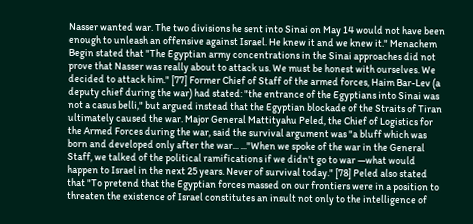Nasser wanted war. The two divisions he sent into Sinai on May 14 would not have been enough to unleash an offensive against Israel. He knew it and we knew it." Menachem Begin stated that "The Egyptian army concentrations in the Sinai approaches did not prove that Nasser was really about to attack us. We must be honest with ourselves. We decided to attack him." [77] Former Chief of Staff of the armed forces, Haim Bar-Lev (a deputy chief during the war) had stated: "the entrance of the Egyptians into Sinai was not a casus belli," but argued instead that the Egyptian blockade of the Straits of Tiran ultimately caused the war. Major General Mattityahu Peled, the Chief of Logistics for the Armed Forces during the war, said the survival argument was "a bluff which was born and developed only after the war... ..."When we spoke of the war in the General Staff, we talked of the political ramifications if we didn't go to war —what would happen to Israel in the next 25 years. Never of survival today." [78] Peled also stated that "To pretend that the Egyptian forces massed on our frontiers were in a position to threaten the existence of Israel constitutes an insult not only to the intelligence of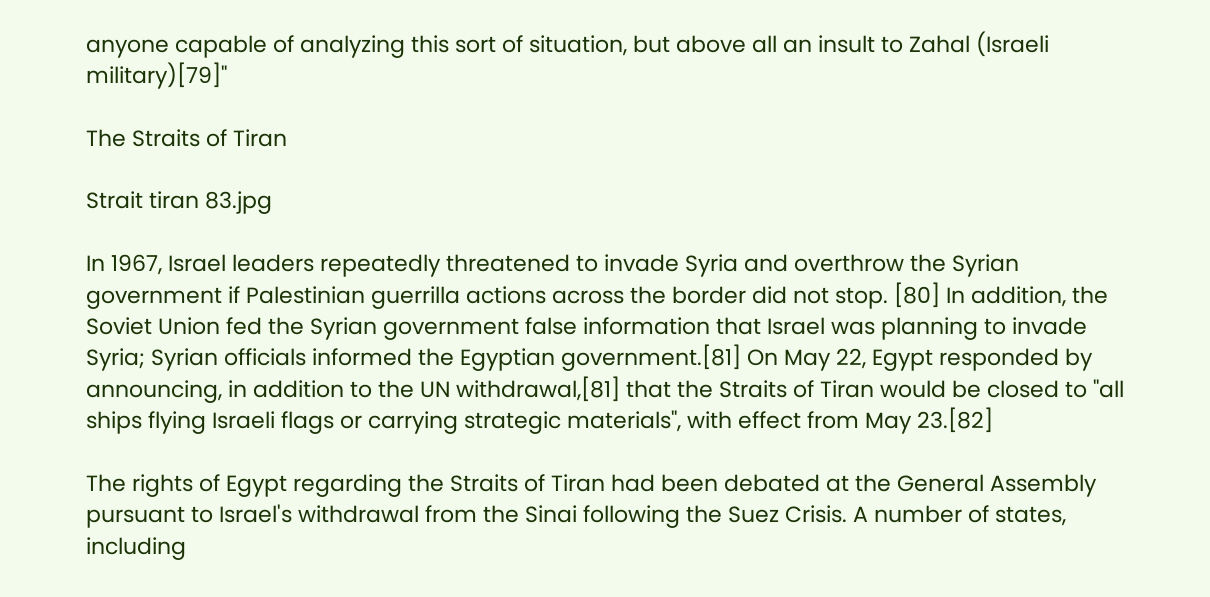anyone capable of analyzing this sort of situation, but above all an insult to Zahal (Israeli military)[79]"

The Straits of Tiran

Strait tiran 83.jpg

In 1967, Israel leaders repeatedly threatened to invade Syria and overthrow the Syrian government if Palestinian guerrilla actions across the border did not stop. [80] In addition, the Soviet Union fed the Syrian government false information that Israel was planning to invade Syria; Syrian officials informed the Egyptian government.[81] On May 22, Egypt responded by announcing, in addition to the UN withdrawal,[81] that the Straits of Tiran would be closed to "all ships flying Israeli flags or carrying strategic materials", with effect from May 23.[82]

The rights of Egypt regarding the Straits of Tiran had been debated at the General Assembly pursuant to Israel's withdrawal from the Sinai following the Suez Crisis. A number of states, including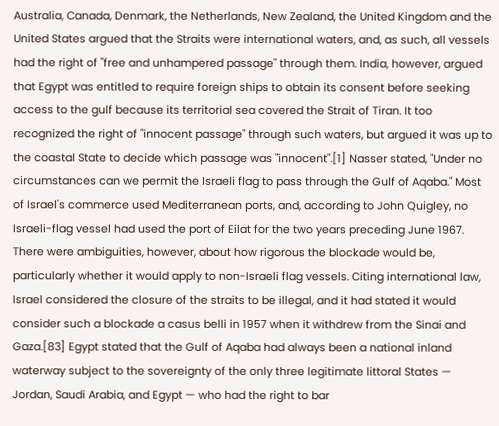Australia, Canada, Denmark, the Netherlands, New Zealand, the United Kingdom and the United States argued that the Straits were international waters, and, as such, all vessels had the right of "free and unhampered passage" through them. India, however, argued that Egypt was entitled to require foreign ships to obtain its consent before seeking access to the gulf because its territorial sea covered the Strait of Tiran. It too recognized the right of "innocent passage" through such waters, but argued it was up to the coastal State to decide which passage was "innocent".[1] Nasser stated, "Under no circumstances can we permit the Israeli flag to pass through the Gulf of Aqaba." Most of Israel's commerce used Mediterranean ports, and, according to John Quigley, no Israeli-flag vessel had used the port of Eilat for the two years preceding June 1967. There were ambiguities, however, about how rigorous the blockade would be, particularly whether it would apply to non-Israeli flag vessels. Citing international law, Israel considered the closure of the straits to be illegal, and it had stated it would consider such a blockade a casus belli in 1957 when it withdrew from the Sinai and Gaza.[83] Egypt stated that the Gulf of Aqaba had always been a national inland waterway subject to the sovereignty of the only three legitimate littoral States — Jordan, Saudi Arabia, and Egypt — who had the right to bar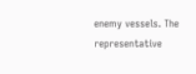enemy vessels. The representative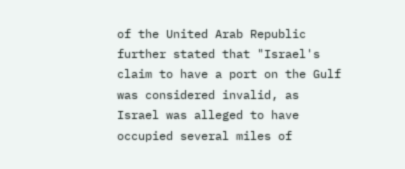of the United Arab Republic further stated that "Israel's claim to have a port on the Gulf was considered invalid, as Israel was alleged to have occupied several miles of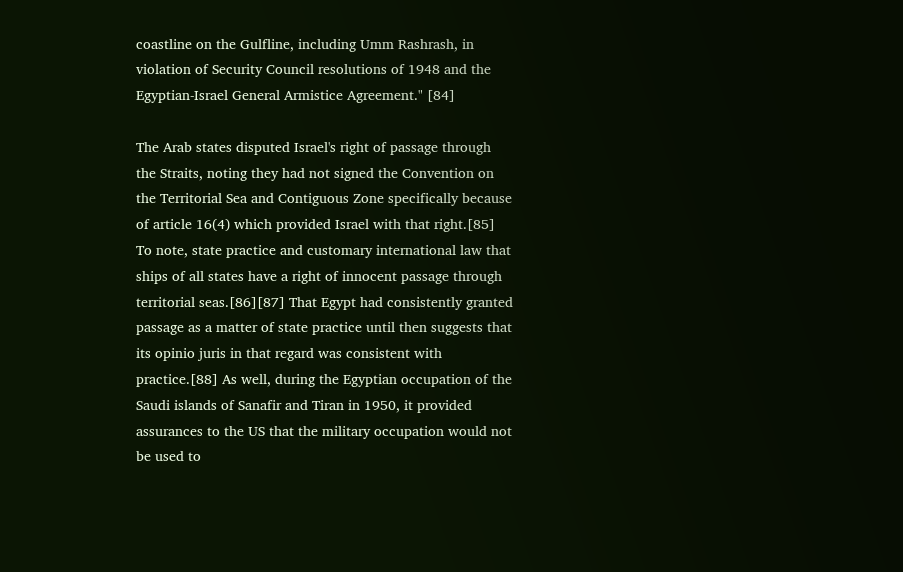coastline on the Gulfline, including Umm Rashrash, in violation of Security Council resolutions of 1948 and the Egyptian-Israel General Armistice Agreement." [84]

The Arab states disputed Israel's right of passage through the Straits, noting they had not signed the Convention on the Territorial Sea and Contiguous Zone specifically because of article 16(4) which provided Israel with that right.[85] To note, state practice and customary international law that ships of all states have a right of innocent passage through territorial seas.[86][87] That Egypt had consistently granted passage as a matter of state practice until then suggests that its opinio juris in that regard was consistent with practice.[88] As well, during the Egyptian occupation of the Saudi islands of Sanafir and Tiran in 1950, it provided assurances to the US that the military occupation would not be used to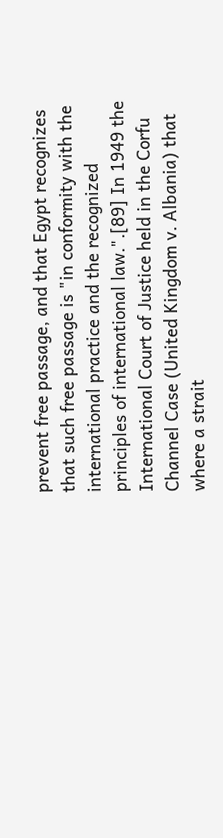prevent free passage, and that Egypt recognizes that such free passage is "in conformity with the international practice and the recognized principles of international law.".[89] In 1949 the International Court of Justice held in the Corfu Channel Case (United Kingdom v. Albania) that where a strait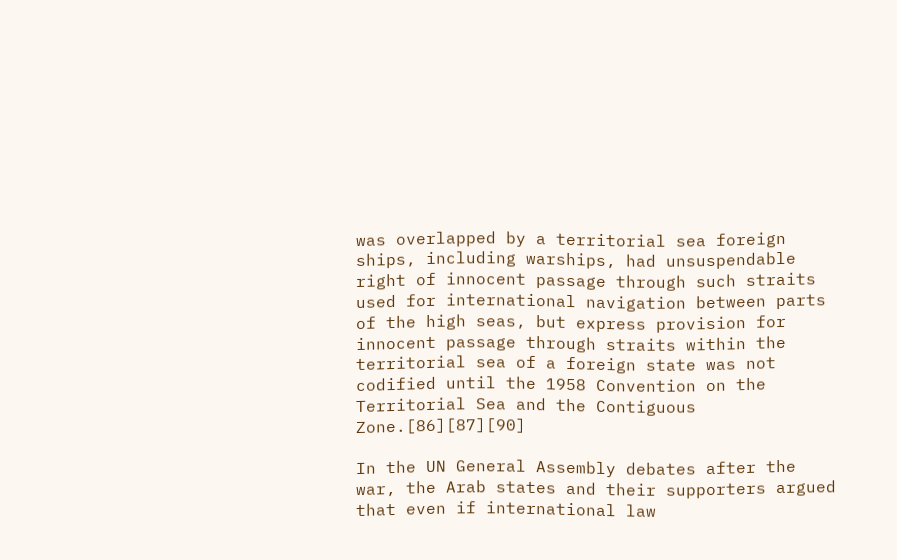was overlapped by a territorial sea foreign ships, including warships, had unsuspendable right of innocent passage through such straits used for international navigation between parts of the high seas, but express provision for innocent passage through straits within the territorial sea of a foreign state was not codified until the 1958 Convention on the Territorial Sea and the Contiguous Zone.[86][87][90]

In the UN General Assembly debates after the war, the Arab states and their supporters argued that even if international law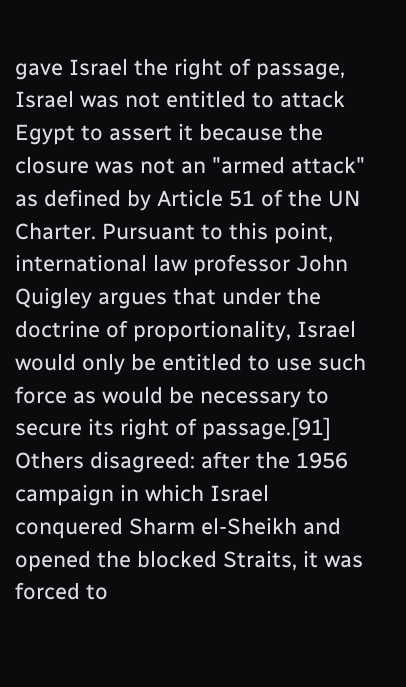gave Israel the right of passage, Israel was not entitled to attack Egypt to assert it because the closure was not an "armed attack" as defined by Article 51 of the UN Charter. Pursuant to this point, international law professor John Quigley argues that under the doctrine of proportionality, Israel would only be entitled to use such force as would be necessary to secure its right of passage.[91] Others disagreed: after the 1956 campaign in which Israel conquered Sharm el-Sheikh and opened the blocked Straits, it was forced to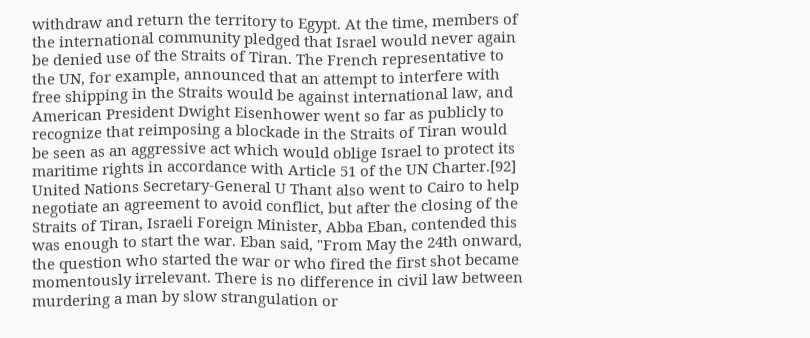withdraw and return the territory to Egypt. At the time, members of the international community pledged that Israel would never again be denied use of the Straits of Tiran. The French representative to the UN, for example, announced that an attempt to interfere with free shipping in the Straits would be against international law, and American President Dwight Eisenhower went so far as publicly to recognize that reimposing a blockade in the Straits of Tiran would be seen as an aggressive act which would oblige Israel to protect its maritime rights in accordance with Article 51 of the UN Charter.[92] United Nations Secretary-General U Thant also went to Cairo to help negotiate an agreement to avoid conflict, but after the closing of the Straits of Tiran, Israeli Foreign Minister, Abba Eban, contended this was enough to start the war. Eban said, "From May the 24th onward, the question who started the war or who fired the first shot became momentously irrelevant. There is no difference in civil law between murdering a man by slow strangulation or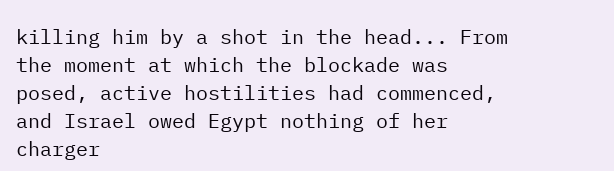killing him by a shot in the head... From the moment at which the blockade was posed, active hostilities had commenced, and Israel owed Egypt nothing of her charger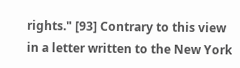rights." [93] Contrary to this view in a letter written to the New York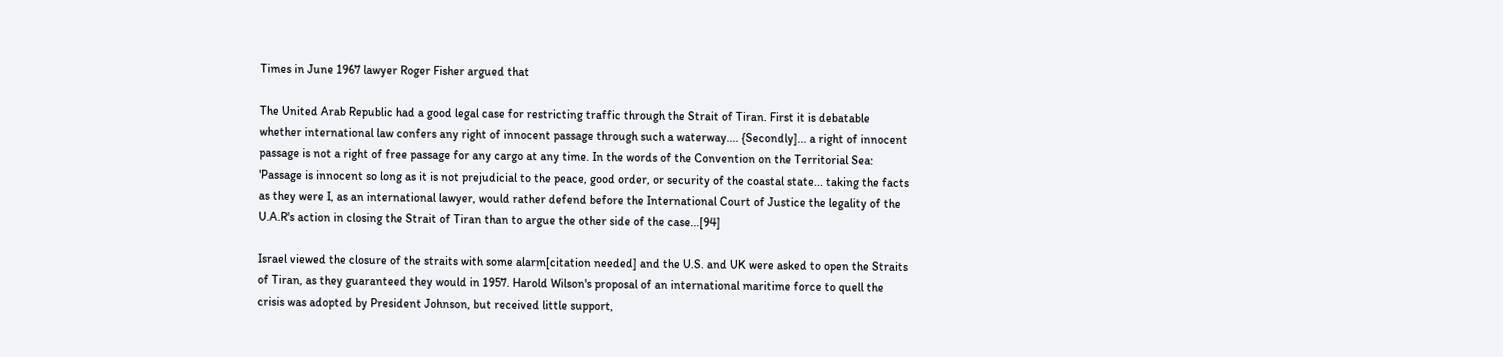Times in June 1967 lawyer Roger Fisher argued that

The United Arab Republic had a good legal case for restricting traffic through the Strait of Tiran. First it is debatable whether international law confers any right of innocent passage through such a waterway.... {Secondly]... a right of innocent passage is not a right of free passage for any cargo at any time. In the words of the Convention on the Territorial Sea: 'Passage is innocent so long as it is not prejudicial to the peace, good order, or security of the coastal state... taking the facts as they were I, as an international lawyer, would rather defend before the International Court of Justice the legality of the U.A.R's action in closing the Strait of Tiran than to argue the other side of the case...[94]

Israel viewed the closure of the straits with some alarm[citation needed] and the U.S. and UK were asked to open the Straits of Tiran, as they guaranteed they would in 1957. Harold Wilson's proposal of an international maritime force to quell the crisis was adopted by President Johnson, but received little support,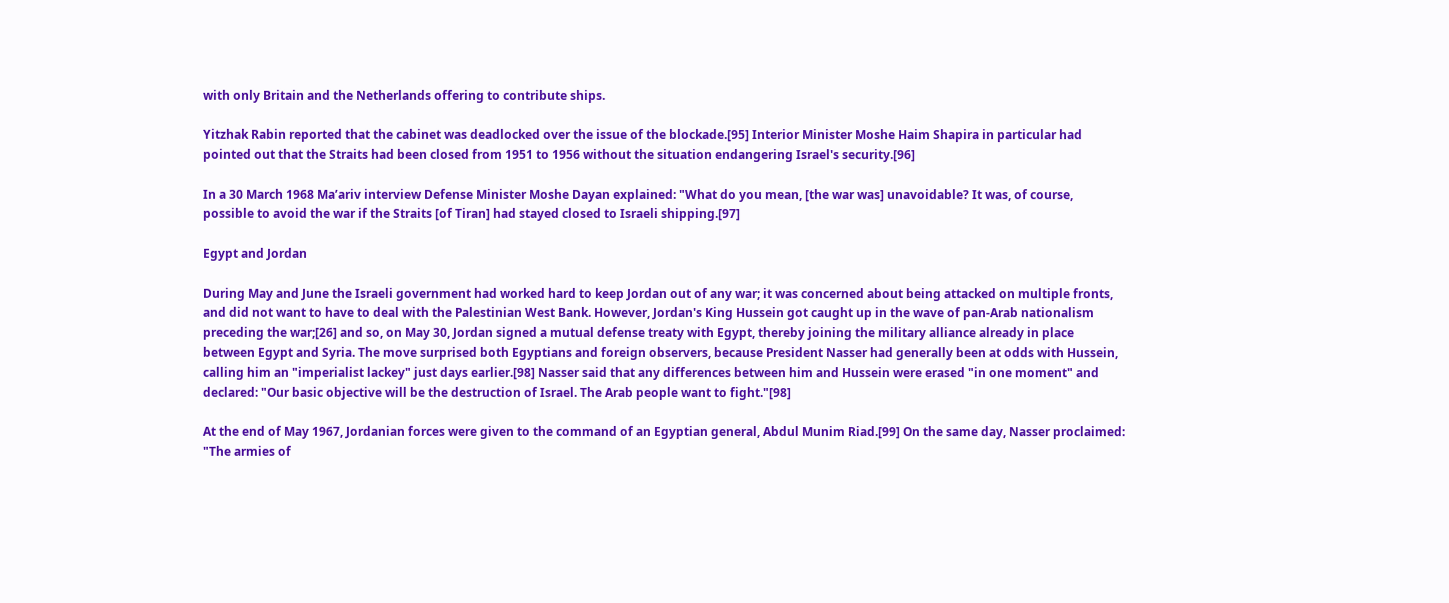with only Britain and the Netherlands offering to contribute ships.

Yitzhak Rabin reported that the cabinet was deadlocked over the issue of the blockade.[95] Interior Minister Moshe Haim Shapira in particular had pointed out that the Straits had been closed from 1951 to 1956 without the situation endangering Israel's security.[96]

In a 30 March 1968 Ma’ariv interview Defense Minister Moshe Dayan explained: "What do you mean, [the war was] unavoidable? It was, of course, possible to avoid the war if the Straits [of Tiran] had stayed closed to Israeli shipping.[97]

Egypt and Jordan

During May and June the Israeli government had worked hard to keep Jordan out of any war; it was concerned about being attacked on multiple fronts, and did not want to have to deal with the Palestinian West Bank. However, Jordan's King Hussein got caught up in the wave of pan-Arab nationalism preceding the war;[26] and so, on May 30, Jordan signed a mutual defense treaty with Egypt, thereby joining the military alliance already in place between Egypt and Syria. The move surprised both Egyptians and foreign observers, because President Nasser had generally been at odds with Hussein, calling him an "imperialist lackey" just days earlier.[98] Nasser said that any differences between him and Hussein were erased "in one moment" and declared: "Our basic objective will be the destruction of Israel. The Arab people want to fight."[98]

At the end of May 1967, Jordanian forces were given to the command of an Egyptian general, Abdul Munim Riad.[99] On the same day, Nasser proclaimed: "The armies of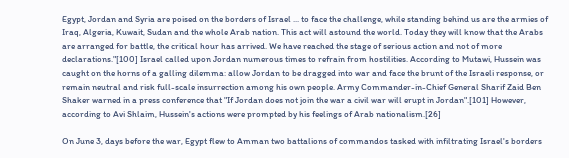Egypt, Jordan and Syria are poised on the borders of Israel ... to face the challenge, while standing behind us are the armies of Iraq, Algeria, Kuwait, Sudan and the whole Arab nation. This act will astound the world. Today they will know that the Arabs are arranged for battle, the critical hour has arrived. We have reached the stage of serious action and not of more declarations."[100] Israel called upon Jordan numerous times to refrain from hostilities. According to Mutawi, Hussein was caught on the horns of a galling dilemma: allow Jordan to be dragged into war and face the brunt of the Israeli response, or remain neutral and risk full-scale insurrection among his own people. Army Commander-in-Chief General Sharif Zaid Ben Shaker warned in a press conference that "If Jordan does not join the war a civil war will erupt in Jordan".[101] However, according to Avi Shlaim, Hussein's actions were prompted by his feelings of Arab nationalism.[26]

On June 3, days before the war, Egypt flew to Amman two battalions of commandos tasked with infiltrating Israel's borders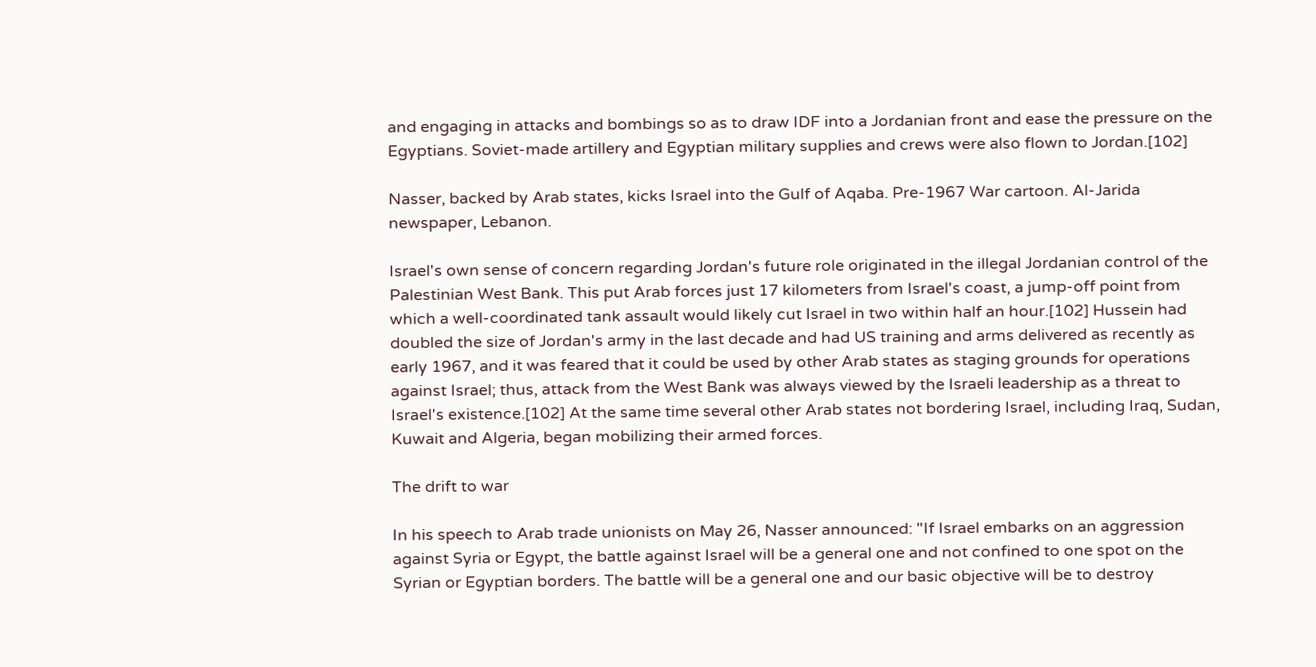and engaging in attacks and bombings so as to draw IDF into a Jordanian front and ease the pressure on the Egyptians. Soviet-made artillery and Egyptian military supplies and crews were also flown to Jordan.[102]

Nasser, backed by Arab states, kicks Israel into the Gulf of Aqaba. Pre-1967 War cartoon. Al-Jarida newspaper, Lebanon.

Israel's own sense of concern regarding Jordan's future role originated in the illegal Jordanian control of the Palestinian West Bank. This put Arab forces just 17 kilometers from Israel's coast, a jump-off point from which a well-coordinated tank assault would likely cut Israel in two within half an hour.[102] Hussein had doubled the size of Jordan's army in the last decade and had US training and arms delivered as recently as early 1967, and it was feared that it could be used by other Arab states as staging grounds for operations against Israel; thus, attack from the West Bank was always viewed by the Israeli leadership as a threat to Israel's existence.[102] At the same time several other Arab states not bordering Israel, including Iraq, Sudan, Kuwait and Algeria, began mobilizing their armed forces.

The drift to war

In his speech to Arab trade unionists on May 26, Nasser announced: "If Israel embarks on an aggression against Syria or Egypt, the battle against Israel will be a general one and not confined to one spot on the Syrian or Egyptian borders. The battle will be a general one and our basic objective will be to destroy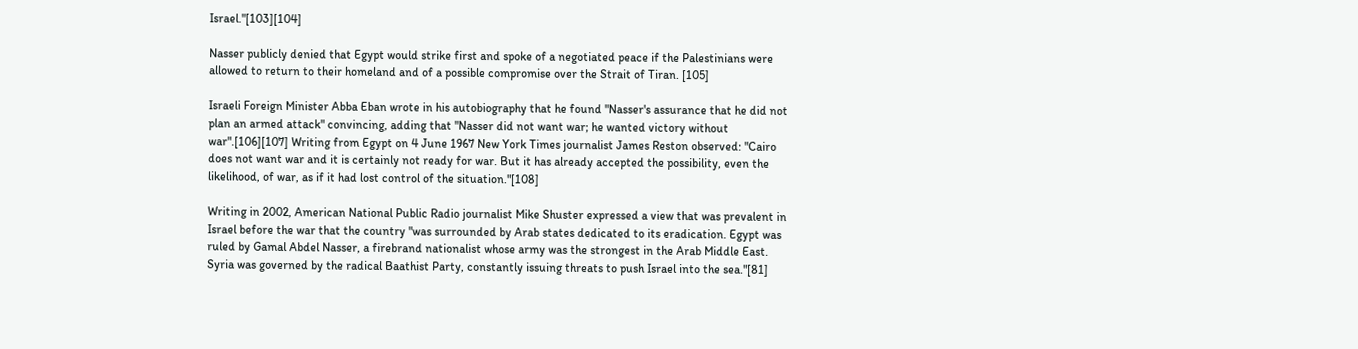Israel."[103][104]

Nasser publicly denied that Egypt would strike first and spoke of a negotiated peace if the Palestinians were allowed to return to their homeland and of a possible compromise over the Strait of Tiran. [105]

Israeli Foreign Minister Abba Eban wrote in his autobiography that he found "Nasser's assurance that he did not plan an armed attack" convincing, adding that "Nasser did not want war; he wanted victory without war".[106][107] Writing from Egypt on 4 June 1967 New York Times journalist James Reston observed: "Cairo does not want war and it is certainly not ready for war. But it has already accepted the possibility, even the likelihood, of war, as if it had lost control of the situation."[108]

Writing in 2002, American National Public Radio journalist Mike Shuster expressed a view that was prevalent in Israel before the war that the country "was surrounded by Arab states dedicated to its eradication. Egypt was ruled by Gamal Abdel Nasser, a firebrand nationalist whose army was the strongest in the Arab Middle East. Syria was governed by the radical Baathist Party, constantly issuing threats to push Israel into the sea."[81]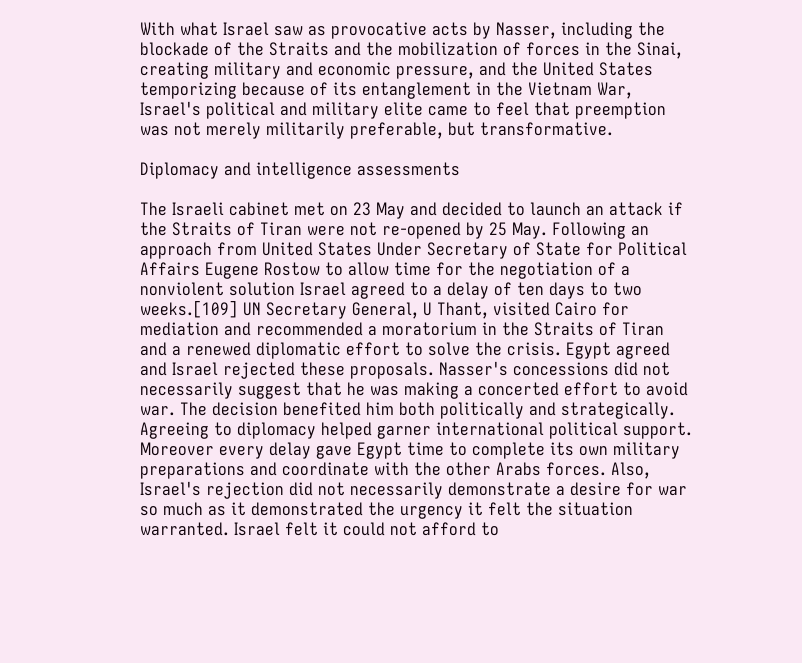With what Israel saw as provocative acts by Nasser, including the blockade of the Straits and the mobilization of forces in the Sinai, creating military and economic pressure, and the United States temporizing because of its entanglement in the Vietnam War, Israel's political and military elite came to feel that preemption was not merely militarily preferable, but transformative.

Diplomacy and intelligence assessments

The Israeli cabinet met on 23 May and decided to launch an attack if the Straits of Tiran were not re-opened by 25 May. Following an approach from United States Under Secretary of State for Political Affairs Eugene Rostow to allow time for the negotiation of a nonviolent solution Israel agreed to a delay of ten days to two weeks.[109] UN Secretary General, U Thant, visited Cairo for mediation and recommended a moratorium in the Straits of Tiran and a renewed diplomatic effort to solve the crisis. Egypt agreed and Israel rejected these proposals. Nasser's concessions did not necessarily suggest that he was making a concerted effort to avoid war. The decision benefited him both politically and strategically. Agreeing to diplomacy helped garner international political support. Moreover every delay gave Egypt time to complete its own military preparations and coordinate with the other Arabs forces. Also, Israel's rejection did not necessarily demonstrate a desire for war so much as it demonstrated the urgency it felt the situation warranted. Israel felt it could not afford to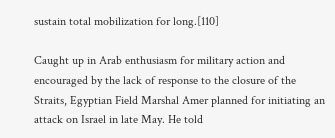sustain total mobilization for long.[110]

Caught up in Arab enthusiasm for military action and encouraged by the lack of response to the closure of the Straits, Egyptian Field Marshal Amer planned for initiating an attack on Israel in late May. He told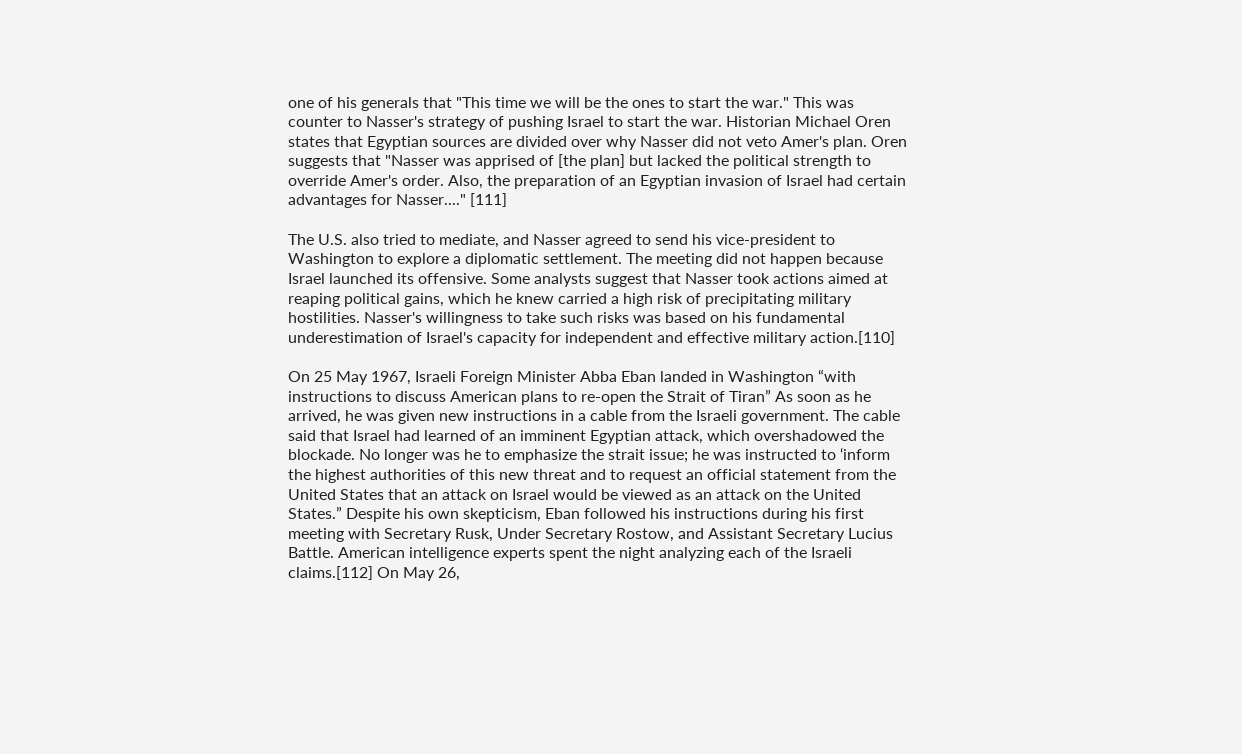one of his generals that "This time we will be the ones to start the war." This was counter to Nasser's strategy of pushing Israel to start the war. Historian Michael Oren states that Egyptian sources are divided over why Nasser did not veto Amer's plan. Oren suggests that "Nasser was apprised of [the plan] but lacked the political strength to override Amer's order. Also, the preparation of an Egyptian invasion of Israel had certain advantages for Nasser...." [111]

The U.S. also tried to mediate, and Nasser agreed to send his vice-president to Washington to explore a diplomatic settlement. The meeting did not happen because Israel launched its offensive. Some analysts suggest that Nasser took actions aimed at reaping political gains, which he knew carried a high risk of precipitating military hostilities. Nasser's willingness to take such risks was based on his fundamental underestimation of Israel's capacity for independent and effective military action.[110]

On 25 May 1967, Israeli Foreign Minister Abba Eban landed in Washington “with instructions to discuss American plans to re-open the Strait of Tiran” As soon as he arrived, he was given new instructions in a cable from the Israeli government. The cable said that Israel had learned of an imminent Egyptian attack, which overshadowed the blockade. No longer was he to emphasize the strait issue; he was instructed to ‘inform the highest authorities of this new threat and to request an official statement from the United States that an attack on Israel would be viewed as an attack on the United States.” Despite his own skepticism, Eban followed his instructions during his first meeting with Secretary Rusk, Under Secretary Rostow, and Assistant Secretary Lucius Battle. American intelligence experts spent the night analyzing each of the Israeli claims.[112] On May 26,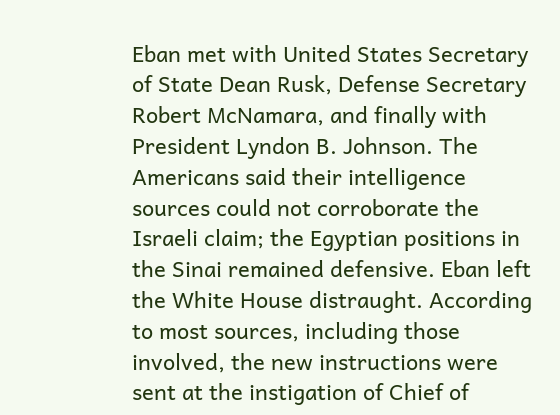Eban met with United States Secretary of State Dean Rusk, Defense Secretary Robert McNamara, and finally with President Lyndon B. Johnson. The Americans said their intelligence sources could not corroborate the Israeli claim; the Egyptian positions in the Sinai remained defensive. Eban left the White House distraught. According to most sources, including those involved, the new instructions were sent at the instigation of Chief of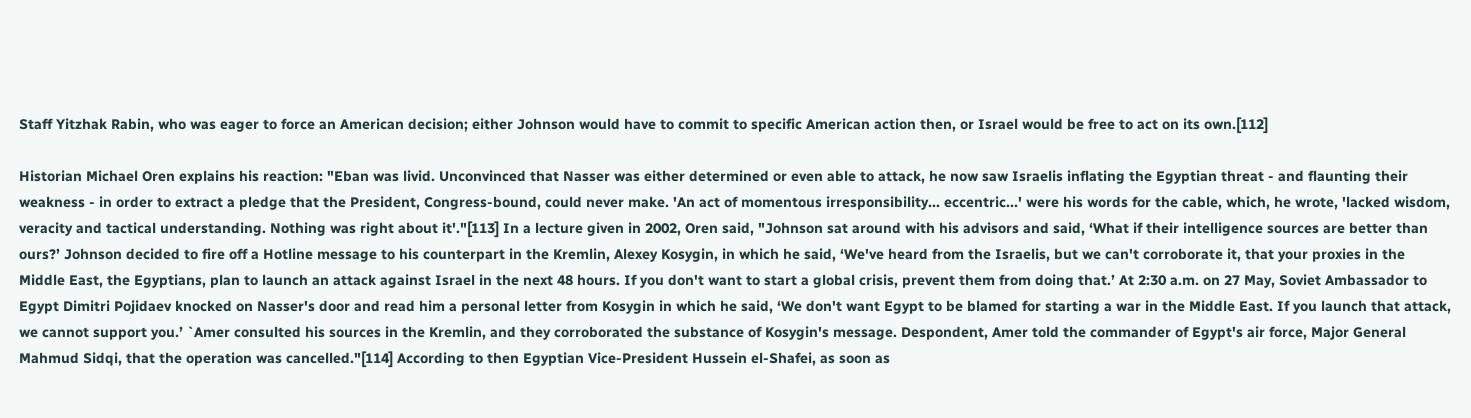Staff Yitzhak Rabin, who was eager to force an American decision; either Johnson would have to commit to specific American action then, or Israel would be free to act on its own.[112]

Historian Michael Oren explains his reaction: "Eban was livid. Unconvinced that Nasser was either determined or even able to attack, he now saw Israelis inflating the Egyptian threat - and flaunting their weakness - in order to extract a pledge that the President, Congress-bound, could never make. 'An act of momentous irresponsibility... eccentric...' were his words for the cable, which, he wrote, 'lacked wisdom, veracity and tactical understanding. Nothing was right about it'."[113] In a lecture given in 2002, Oren said, "Johnson sat around with his advisors and said, ‘What if their intelligence sources are better than ours?’ Johnson decided to fire off a Hotline message to his counterpart in the Kremlin, Alexey Kosygin, in which he said, ‘We've heard from the Israelis, but we can't corroborate it, that your proxies in the Middle East, the Egyptians, plan to launch an attack against Israel in the next 48 hours. If you don't want to start a global crisis, prevent them from doing that.’ At 2:30 a.m. on 27 May, Soviet Ambassador to Egypt Dimitri Pojidaev knocked on Nasser's door and read him a personal letter from Kosygin in which he said, ‘We don't want Egypt to be blamed for starting a war in the Middle East. If you launch that attack, we cannot support you.’ `Amer consulted his sources in the Kremlin, and they corroborated the substance of Kosygin's message. Despondent, Amer told the commander of Egypt's air force, Major General Mahmud Sidqi, that the operation was cancelled."[114] According to then Egyptian Vice-President Hussein el-Shafei, as soon as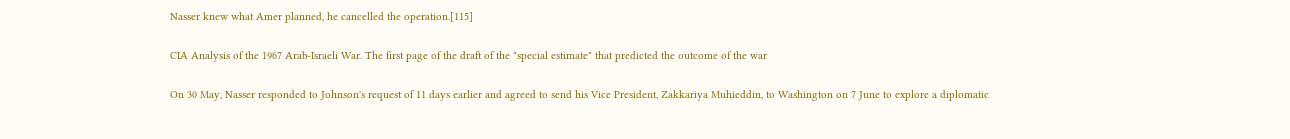Nasser knew what Amer planned, he cancelled the operation.[115]

CIA Analysis of the 1967 Arab-Israeli War. The first page of the draft of the "special estimate" that predicted the outcome of the war

On 30 May, Nasser responded to Johnson's request of 11 days earlier and agreed to send his Vice President, Zakkariya Muhieddin, to Washington on 7 June to explore a diplomatic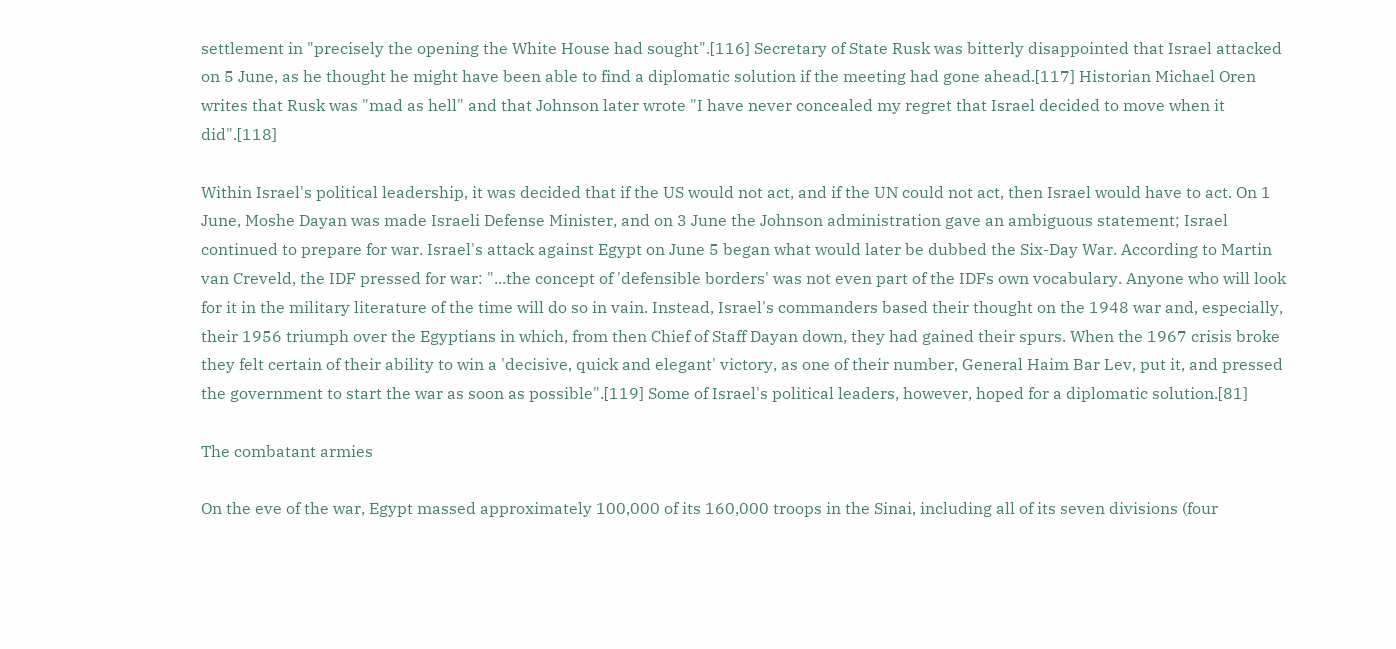settlement in "precisely the opening the White House had sought".[116] Secretary of State Rusk was bitterly disappointed that Israel attacked on 5 June, as he thought he might have been able to find a diplomatic solution if the meeting had gone ahead.[117] Historian Michael Oren writes that Rusk was "mad as hell" and that Johnson later wrote "I have never concealed my regret that Israel decided to move when it did".[118]

Within Israel's political leadership, it was decided that if the US would not act, and if the UN could not act, then Israel would have to act. On 1 June, Moshe Dayan was made Israeli Defense Minister, and on 3 June the Johnson administration gave an ambiguous statement; Israel continued to prepare for war. Israel's attack against Egypt on June 5 began what would later be dubbed the Six-Day War. According to Martin van Creveld, the IDF pressed for war: "...the concept of 'defensible borders' was not even part of the IDFs own vocabulary. Anyone who will look for it in the military literature of the time will do so in vain. Instead, Israel's commanders based their thought on the 1948 war and, especially, their 1956 triumph over the Egyptians in which, from then Chief of Staff Dayan down, they had gained their spurs. When the 1967 crisis broke they felt certain of their ability to win a 'decisive, quick and elegant' victory, as one of their number, General Haim Bar Lev, put it, and pressed the government to start the war as soon as possible".[119] Some of Israel's political leaders, however, hoped for a diplomatic solution.[81]

The combatant armies

On the eve of the war, Egypt massed approximately 100,000 of its 160,000 troops in the Sinai, including all of its seven divisions (four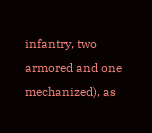infantry, two armored and one mechanized), as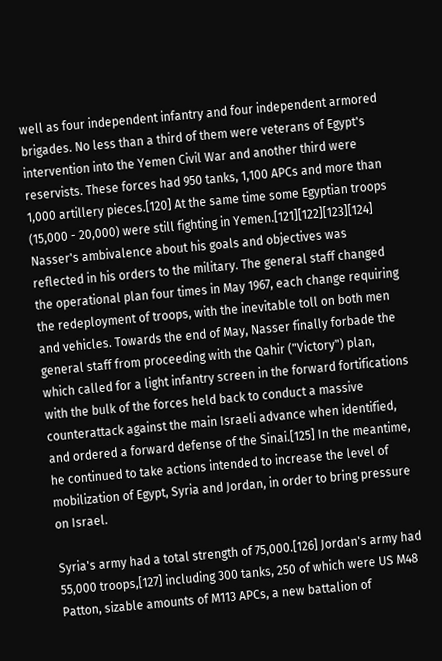well as four independent infantry and four independent armored brigades. No less than a third of them were veterans of Egypt's intervention into the Yemen Civil War and another third were reservists. These forces had 950 tanks, 1,100 APCs and more than 1,000 artillery pieces.[120] At the same time some Egyptian troops (15,000 - 20,000) were still fighting in Yemen.[121][122][123][124] Nasser's ambivalence about his goals and objectives was reflected in his orders to the military. The general staff changed the operational plan four times in May 1967, each change requiring the redeployment of troops, with the inevitable toll on both men and vehicles. Towards the end of May, Nasser finally forbade the general staff from proceeding with the Qahir ("Victory") plan, which called for a light infantry screen in the forward fortifications with the bulk of the forces held back to conduct a massive counterattack against the main Israeli advance when identified, and ordered a forward defense of the Sinai.[125] In the meantime, he continued to take actions intended to increase the level of mobilization of Egypt, Syria and Jordan, in order to bring pressure on Israel.

Syria's army had a total strength of 75,000.[126] Jordan's army had 55,000 troops,[127] including 300 tanks, 250 of which were US M48 Patton, sizable amounts of M113 APCs, a new battalion of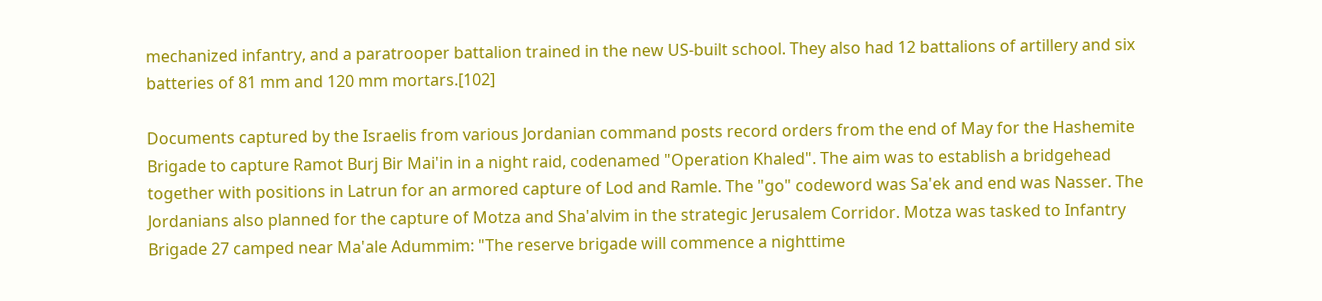mechanized infantry, and a paratrooper battalion trained in the new US-built school. They also had 12 battalions of artillery and six batteries of 81 mm and 120 mm mortars.[102]

Documents captured by the Israelis from various Jordanian command posts record orders from the end of May for the Hashemite Brigade to capture Ramot Burj Bir Mai'in in a night raid, codenamed "Operation Khaled". The aim was to establish a bridgehead together with positions in Latrun for an armored capture of Lod and Ramle. The "go" codeword was Sa'ek and end was Nasser. The Jordanians also planned for the capture of Motza and Sha'alvim in the strategic Jerusalem Corridor. Motza was tasked to Infantry Brigade 27 camped near Ma'ale Adummim: "The reserve brigade will commence a nighttime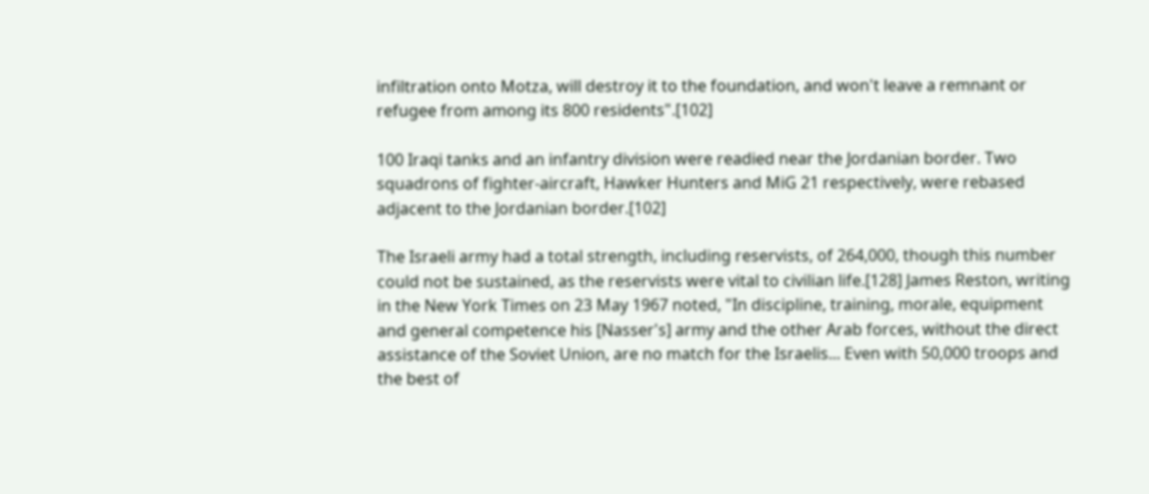infiltration onto Motza, will destroy it to the foundation, and won't leave a remnant or refugee from among its 800 residents".[102]

100 Iraqi tanks and an infantry division were readied near the Jordanian border. Two squadrons of fighter-aircraft, Hawker Hunters and MiG 21 respectively, were rebased adjacent to the Jordanian border.[102]

The Israeli army had a total strength, including reservists, of 264,000, though this number could not be sustained, as the reservists were vital to civilian life.[128] James Reston, writing in the New York Times on 23 May 1967 noted, "In discipline, training, morale, equipment and general competence his [Nasser's] army and the other Arab forces, without the direct assistance of the Soviet Union, are no match for the Israelis... Even with 50,000 troops and the best of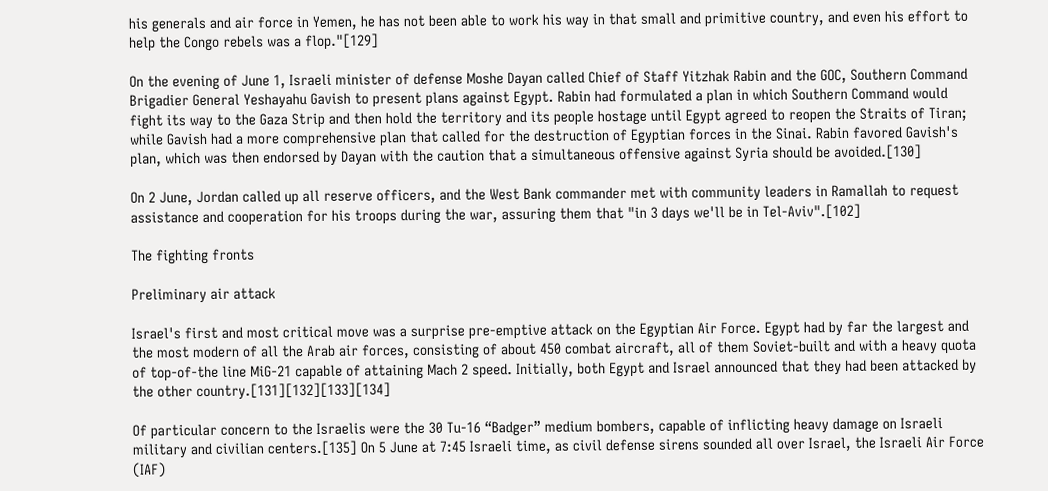his generals and air force in Yemen, he has not been able to work his way in that small and primitive country, and even his effort to help the Congo rebels was a flop."[129]

On the evening of June 1, Israeli minister of defense Moshe Dayan called Chief of Staff Yitzhak Rabin and the GOC, Southern Command Brigadier General Yeshayahu Gavish to present plans against Egypt. Rabin had formulated a plan in which Southern Command would fight its way to the Gaza Strip and then hold the territory and its people hostage until Egypt agreed to reopen the Straits of Tiran; while Gavish had a more comprehensive plan that called for the destruction of Egyptian forces in the Sinai. Rabin favored Gavish's plan, which was then endorsed by Dayan with the caution that a simultaneous offensive against Syria should be avoided.[130]

On 2 June, Jordan called up all reserve officers, and the West Bank commander met with community leaders in Ramallah to request assistance and cooperation for his troops during the war, assuring them that "in 3 days we'll be in Tel-Aviv".[102]

The fighting fronts

Preliminary air attack

Israel's first and most critical move was a surprise pre-emptive attack on the Egyptian Air Force. Egypt had by far the largest and the most modern of all the Arab air forces, consisting of about 450 combat aircraft, all of them Soviet-built and with a heavy quota of top-of-the line MiG-21 capable of attaining Mach 2 speed. Initially, both Egypt and Israel announced that they had been attacked by the other country.[131][132][133][134]

Of particular concern to the Israelis were the 30 Tu-16 “Badger” medium bombers, capable of inflicting heavy damage on Israeli military and civilian centers.[135] On 5 June at 7:45 Israeli time, as civil defense sirens sounded all over Israel, the Israeli Air Force (IAF)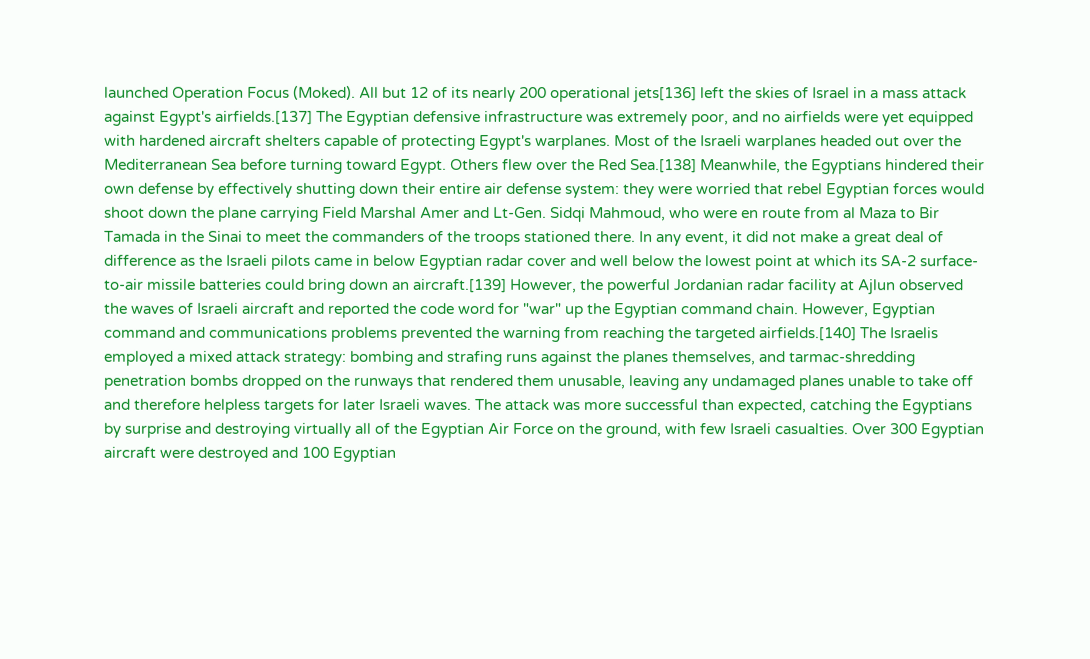launched Operation Focus (Moked). All but 12 of its nearly 200 operational jets[136] left the skies of Israel in a mass attack against Egypt's airfields.[137] The Egyptian defensive infrastructure was extremely poor, and no airfields were yet equipped with hardened aircraft shelters capable of protecting Egypt's warplanes. Most of the Israeli warplanes headed out over the Mediterranean Sea before turning toward Egypt. Others flew over the Red Sea.[138] Meanwhile, the Egyptians hindered their own defense by effectively shutting down their entire air defense system: they were worried that rebel Egyptian forces would shoot down the plane carrying Field Marshal Amer and Lt-Gen. Sidqi Mahmoud, who were en route from al Maza to Bir Tamada in the Sinai to meet the commanders of the troops stationed there. In any event, it did not make a great deal of difference as the Israeli pilots came in below Egyptian radar cover and well below the lowest point at which its SA-2 surface-to-air missile batteries could bring down an aircraft.[139] However, the powerful Jordanian radar facility at Ajlun observed the waves of Israeli aircraft and reported the code word for "war" up the Egyptian command chain. However, Egyptian command and communications problems prevented the warning from reaching the targeted airfields.[140] The Israelis employed a mixed attack strategy: bombing and strafing runs against the planes themselves, and tarmac-shredding penetration bombs dropped on the runways that rendered them unusable, leaving any undamaged planes unable to take off and therefore helpless targets for later Israeli waves. The attack was more successful than expected, catching the Egyptians by surprise and destroying virtually all of the Egyptian Air Force on the ground, with few Israeli casualties. Over 300 Egyptian aircraft were destroyed and 100 Egyptian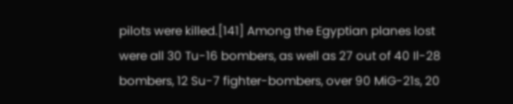pilots were killed.[141] Among the Egyptian planes lost were all 30 Tu-16 bombers, as well as 27 out of 40 Il-28 bombers, 12 Su-7 fighter-bombers, over 90 MiG-21s, 20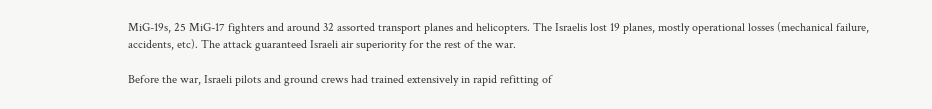MiG-19s, 25 MiG-17 fighters and around 32 assorted transport planes and helicopters. The Israelis lost 19 planes, mostly operational losses (mechanical failure, accidents, etc). The attack guaranteed Israeli air superiority for the rest of the war.

Before the war, Israeli pilots and ground crews had trained extensively in rapid refitting of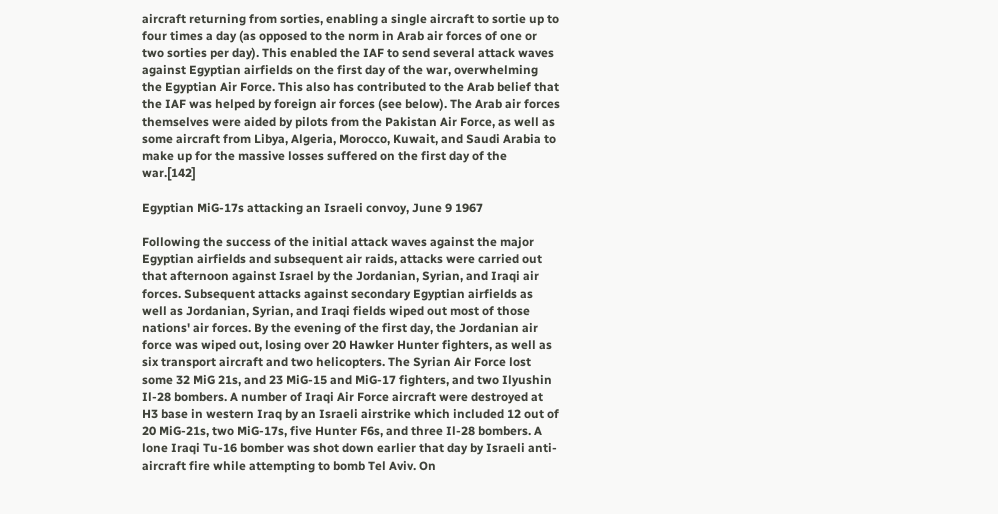aircraft returning from sorties, enabling a single aircraft to sortie up to four times a day (as opposed to the norm in Arab air forces of one or two sorties per day). This enabled the IAF to send several attack waves against Egyptian airfields on the first day of the war, overwhelming the Egyptian Air Force. This also has contributed to the Arab belief that the IAF was helped by foreign air forces (see below). The Arab air forces themselves were aided by pilots from the Pakistan Air Force, as well as some aircraft from Libya, Algeria, Morocco, Kuwait, and Saudi Arabia to make up for the massive losses suffered on the first day of the war.[142]

Egyptian MiG-17s attacking an Israeli convoy, June 9 1967

Following the success of the initial attack waves against the major Egyptian airfields and subsequent air raids, attacks were carried out that afternoon against Israel by the Jordanian, Syrian, and Iraqi air forces. Subsequent attacks against secondary Egyptian airfields as well as Jordanian, Syrian, and Iraqi fields wiped out most of those nations' air forces. By the evening of the first day, the Jordanian air force was wiped out, losing over 20 Hawker Hunter fighters, as well as six transport aircraft and two helicopters. The Syrian Air Force lost some 32 MiG 21s, and 23 MiG-15 and MiG-17 fighters, and two Ilyushin Il-28 bombers. A number of Iraqi Air Force aircraft were destroyed at H3 base in western Iraq by an Israeli airstrike which included 12 out of 20 MiG-21s, two MiG-17s, five Hunter F6s, and three Il-28 bombers. A lone Iraqi Tu-16 bomber was shot down earlier that day by Israeli anti-aircraft fire while attempting to bomb Tel Aviv. On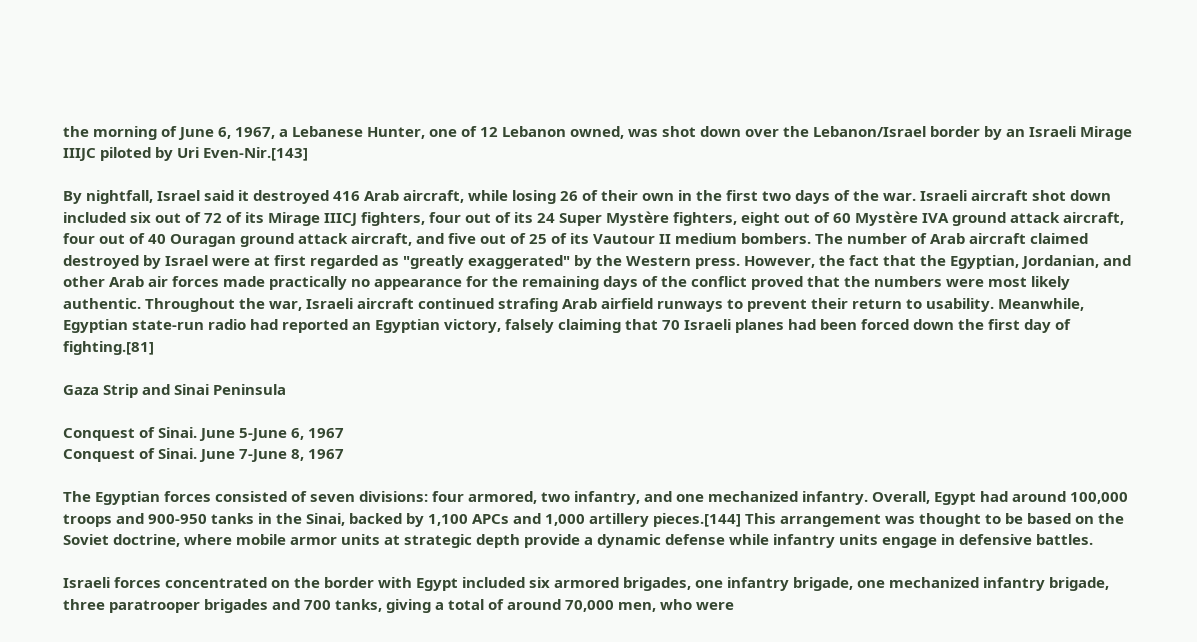the morning of June 6, 1967, a Lebanese Hunter, one of 12 Lebanon owned, was shot down over the Lebanon/Israel border by an Israeli Mirage IIIJC piloted by Uri Even-Nir.[143]

By nightfall, Israel said it destroyed 416 Arab aircraft, while losing 26 of their own in the first two days of the war. Israeli aircraft shot down included six out of 72 of its Mirage IIICJ fighters, four out of its 24 Super Mystère fighters, eight out of 60 Mystère IVA ground attack aircraft, four out of 40 Ouragan ground attack aircraft, and five out of 25 of its Vautour II medium bombers. The number of Arab aircraft claimed destroyed by Israel were at first regarded as "greatly exaggerated" by the Western press. However, the fact that the Egyptian, Jordanian, and other Arab air forces made practically no appearance for the remaining days of the conflict proved that the numbers were most likely authentic. Throughout the war, Israeli aircraft continued strafing Arab airfield runways to prevent their return to usability. Meanwhile, Egyptian state-run radio had reported an Egyptian victory, falsely claiming that 70 Israeli planes had been forced down the first day of fighting.[81]

Gaza Strip and Sinai Peninsula

Conquest of Sinai. June 5-June 6, 1967
Conquest of Sinai. June 7-June 8, 1967

The Egyptian forces consisted of seven divisions: four armored, two infantry, and one mechanized infantry. Overall, Egypt had around 100,000 troops and 900-950 tanks in the Sinai, backed by 1,100 APCs and 1,000 artillery pieces.[144] This arrangement was thought to be based on the Soviet doctrine, where mobile armor units at strategic depth provide a dynamic defense while infantry units engage in defensive battles.

Israeli forces concentrated on the border with Egypt included six armored brigades, one infantry brigade, one mechanized infantry brigade, three paratrooper brigades and 700 tanks, giving a total of around 70,000 men, who were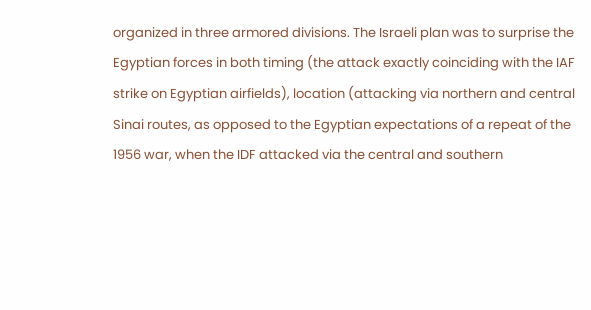organized in three armored divisions. The Israeli plan was to surprise the Egyptian forces in both timing (the attack exactly coinciding with the IAF strike on Egyptian airfields), location (attacking via northern and central Sinai routes, as opposed to the Egyptian expectations of a repeat of the 1956 war, when the IDF attacked via the central and southern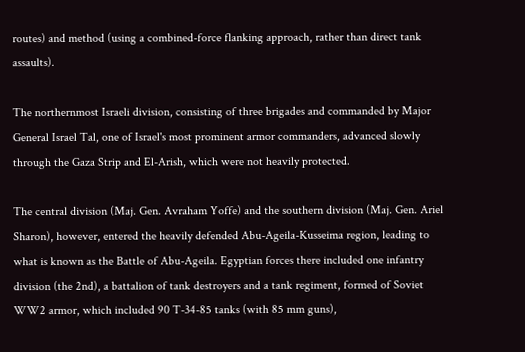routes) and method (using a combined-force flanking approach, rather than direct tank assaults).

The northernmost Israeli division, consisting of three brigades and commanded by Major General Israel Tal, one of Israel's most prominent armor commanders, advanced slowly through the Gaza Strip and El-Arish, which were not heavily protected.

The central division (Maj. Gen. Avraham Yoffe) and the southern division (Maj. Gen. Ariel Sharon), however, entered the heavily defended Abu-Ageila-Kusseima region, leading to what is known as the Battle of Abu-Ageila. Egyptian forces there included one infantry division (the 2nd), a battalion of tank destroyers and a tank regiment, formed of Soviet WW2 armor, which included 90 T-34-85 tanks (with 85 mm guns),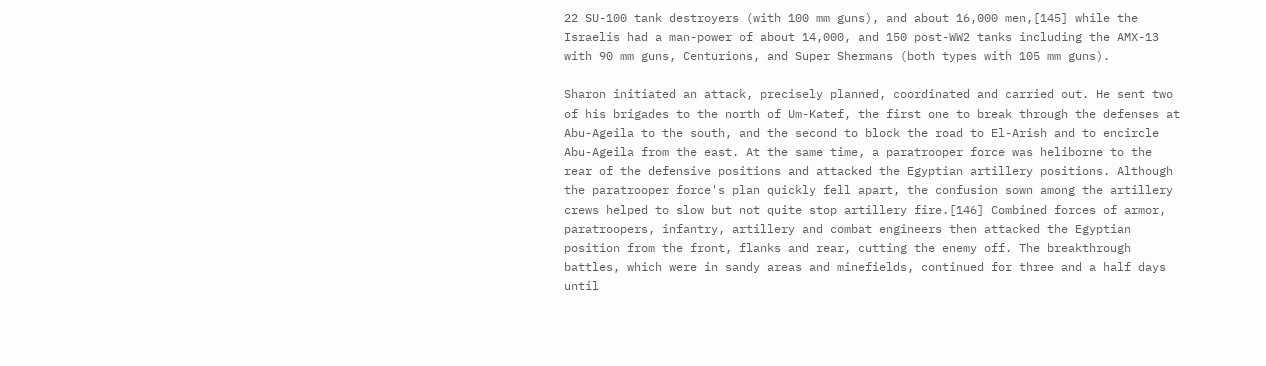22 SU-100 tank destroyers (with 100 mm guns), and about 16,000 men,[145] while the Israelis had a man-power of about 14,000, and 150 post-WW2 tanks including the AMX-13 with 90 mm guns, Centurions, and Super Shermans (both types with 105 mm guns).

Sharon initiated an attack, precisely planned, coordinated and carried out. He sent two of his brigades to the north of Um-Katef, the first one to break through the defenses at Abu-Ageila to the south, and the second to block the road to El-Arish and to encircle Abu-Ageila from the east. At the same time, a paratrooper force was heliborne to the rear of the defensive positions and attacked the Egyptian artillery positions. Although the paratrooper force's plan quickly fell apart, the confusion sown among the artillery crews helped to slow but not quite stop artillery fire.[146] Combined forces of armor, paratroopers, infantry, artillery and combat engineers then attacked the Egyptian position from the front, flanks and rear, cutting the enemy off. The breakthrough battles, which were in sandy areas and minefields, continued for three and a half days until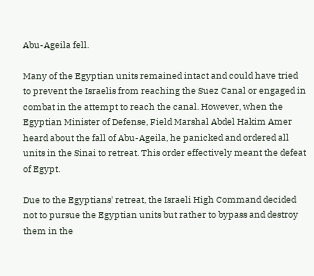Abu-Ageila fell.

Many of the Egyptian units remained intact and could have tried to prevent the Israelis from reaching the Suez Canal or engaged in combat in the attempt to reach the canal. However, when the Egyptian Minister of Defense, Field Marshal Abdel Hakim Amer heard about the fall of Abu-Ageila, he panicked and ordered all units in the Sinai to retreat. This order effectively meant the defeat of Egypt.

Due to the Egyptians' retreat, the Israeli High Command decided not to pursue the Egyptian units but rather to bypass and destroy them in the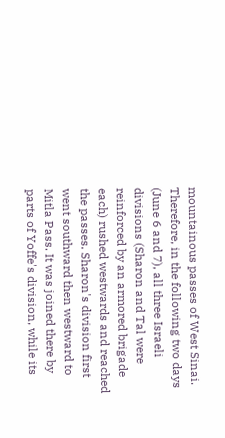mountainous passes of West Sinai. Therefore, in the following two days (June 6 and 7), all three Israeli divisions (Sharon and Tal were reinforced by an armored brigade each) rushed westwards and reached the passes. Sharon's division first went southward then westward to Mitla Pass. It was joined there by parts of Yoffe's division, while its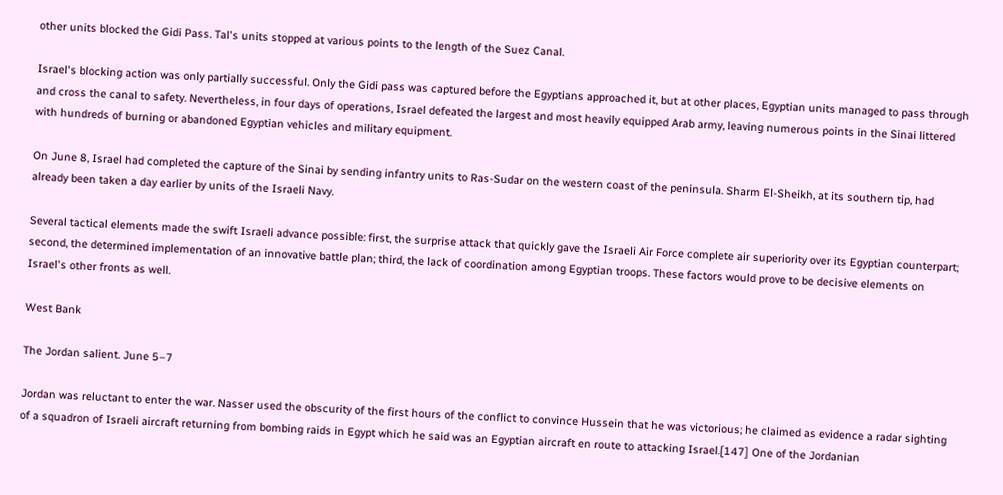other units blocked the Gidi Pass. Tal's units stopped at various points to the length of the Suez Canal.

Israel's blocking action was only partially successful. Only the Gidi pass was captured before the Egyptians approached it, but at other places, Egyptian units managed to pass through and cross the canal to safety. Nevertheless, in four days of operations, Israel defeated the largest and most heavily equipped Arab army, leaving numerous points in the Sinai littered with hundreds of burning or abandoned Egyptian vehicles and military equipment.

On June 8, Israel had completed the capture of the Sinai by sending infantry units to Ras-Sudar on the western coast of the peninsula. Sharm El-Sheikh, at its southern tip, had already been taken a day earlier by units of the Israeli Navy.

Several tactical elements made the swift Israeli advance possible: first, the surprise attack that quickly gave the Israeli Air Force complete air superiority over its Egyptian counterpart; second, the determined implementation of an innovative battle plan; third, the lack of coordination among Egyptian troops. These factors would prove to be decisive elements on Israel's other fronts as well.

West Bank

The Jordan salient. June 5–7

Jordan was reluctant to enter the war. Nasser used the obscurity of the first hours of the conflict to convince Hussein that he was victorious; he claimed as evidence a radar sighting of a squadron of Israeli aircraft returning from bombing raids in Egypt which he said was an Egyptian aircraft en route to attacking Israel.[147] One of the Jordanian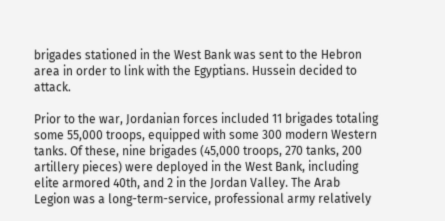brigades stationed in the West Bank was sent to the Hebron area in order to link with the Egyptians. Hussein decided to attack.

Prior to the war, Jordanian forces included 11 brigades totaling some 55,000 troops, equipped with some 300 modern Western tanks. Of these, nine brigades (45,000 troops, 270 tanks, 200 artillery pieces) were deployed in the West Bank, including elite armored 40th, and 2 in the Jordan Valley. The Arab Legion was a long-term-service, professional army relatively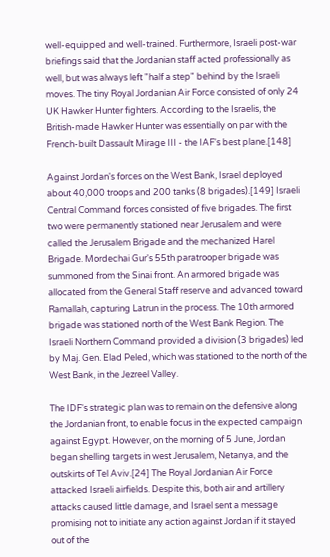well-equipped and well-trained. Furthermore, Israeli post-war briefings said that the Jordanian staff acted professionally as well, but was always left "half a step" behind by the Israeli moves. The tiny Royal Jordanian Air Force consisted of only 24 UK Hawker Hunter fighters. According to the Israelis, the British-made Hawker Hunter was essentially on par with the French-built Dassault Mirage III - the IAF's best plane.[148]

Against Jordan's forces on the West Bank, Israel deployed about 40,000 troops and 200 tanks (8 brigades).[149] Israeli Central Command forces consisted of five brigades. The first two were permanently stationed near Jerusalem and were called the Jerusalem Brigade and the mechanized Harel Brigade. Mordechai Gur's 55th paratrooper brigade was summoned from the Sinai front. An armored brigade was allocated from the General Staff reserve and advanced toward Ramallah, capturing Latrun in the process. The 10th armored brigade was stationed north of the West Bank Region. The Israeli Northern Command provided a division (3 brigades) led by Maj. Gen. Elad Peled, which was stationed to the north of the West Bank, in the Jezreel Valley.

The IDF's strategic plan was to remain on the defensive along the Jordanian front, to enable focus in the expected campaign against Egypt. However, on the morning of 5 June, Jordan began shelling targets in west Jerusalem, Netanya, and the outskirts of Tel Aviv.[24] The Royal Jordanian Air Force attacked Israeli airfields. Despite this, both air and artillery attacks caused little damage, and Israel sent a message promising not to initiate any action against Jordan if it stayed out of the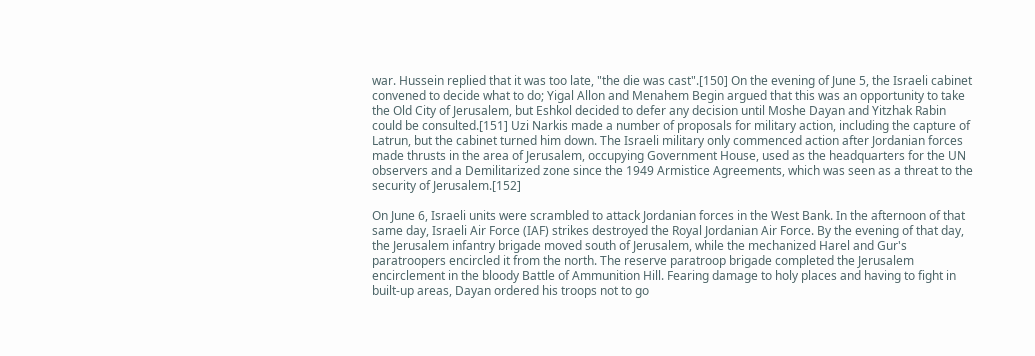war. Hussein replied that it was too late, "the die was cast".[150] On the evening of June 5, the Israeli cabinet convened to decide what to do; Yigal Allon and Menahem Begin argued that this was an opportunity to take the Old City of Jerusalem, but Eshkol decided to defer any decision until Moshe Dayan and Yitzhak Rabin could be consulted.[151] Uzi Narkis made a number of proposals for military action, including the capture of Latrun, but the cabinet turned him down. The Israeli military only commenced action after Jordanian forces made thrusts in the area of Jerusalem, occupying Government House, used as the headquarters for the UN observers and a Demilitarized zone since the 1949 Armistice Agreements, which was seen as a threat to the security of Jerusalem.[152]

On June 6, Israeli units were scrambled to attack Jordanian forces in the West Bank. In the afternoon of that same day, Israeli Air Force (IAF) strikes destroyed the Royal Jordanian Air Force. By the evening of that day, the Jerusalem infantry brigade moved south of Jerusalem, while the mechanized Harel and Gur's paratroopers encircled it from the north. The reserve paratroop brigade completed the Jerusalem encirclement in the bloody Battle of Ammunition Hill. Fearing damage to holy places and having to fight in built-up areas, Dayan ordered his troops not to go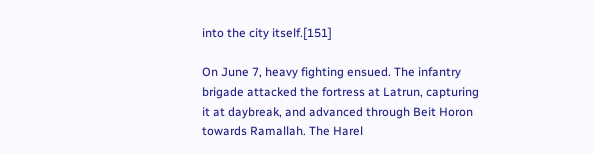into the city itself.[151]

On June 7, heavy fighting ensued. The infantry brigade attacked the fortress at Latrun, capturing it at daybreak, and advanced through Beit Horon towards Ramallah. The Harel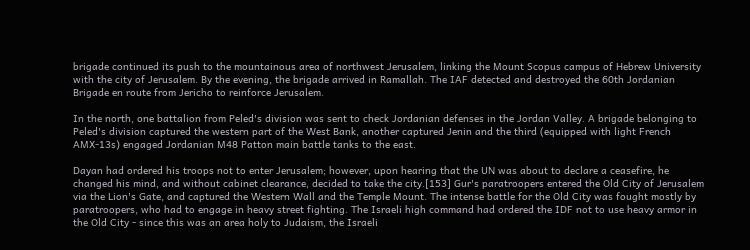brigade continued its push to the mountainous area of northwest Jerusalem, linking the Mount Scopus campus of Hebrew University with the city of Jerusalem. By the evening, the brigade arrived in Ramallah. The IAF detected and destroyed the 60th Jordanian Brigade en route from Jericho to reinforce Jerusalem.

In the north, one battalion from Peled's division was sent to check Jordanian defenses in the Jordan Valley. A brigade belonging to Peled's division captured the western part of the West Bank, another captured Jenin and the third (equipped with light French AMX-13s) engaged Jordanian M48 Patton main battle tanks to the east.

Dayan had ordered his troops not to enter Jerusalem; however, upon hearing that the UN was about to declare a ceasefire, he changed his mind, and without cabinet clearance, decided to take the city.[153] Gur's paratroopers entered the Old City of Jerusalem via the Lion's Gate, and captured the Western Wall and the Temple Mount. The intense battle for the Old City was fought mostly by paratroopers, who had to engage in heavy street fighting. The Israeli high command had ordered the IDF not to use heavy armor in the Old City - since this was an area holy to Judaism, the Israeli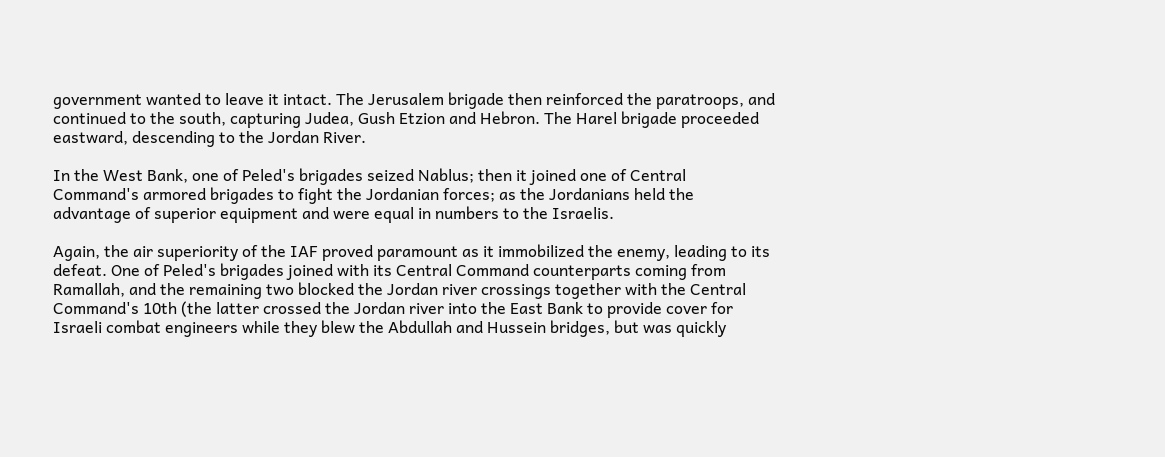government wanted to leave it intact. The Jerusalem brigade then reinforced the paratroops, and continued to the south, capturing Judea, Gush Etzion and Hebron. The Harel brigade proceeded eastward, descending to the Jordan River.

In the West Bank, one of Peled's brigades seized Nablus; then it joined one of Central Command's armored brigades to fight the Jordanian forces; as the Jordanians held the advantage of superior equipment and were equal in numbers to the Israelis.

Again, the air superiority of the IAF proved paramount as it immobilized the enemy, leading to its defeat. One of Peled's brigades joined with its Central Command counterparts coming from Ramallah, and the remaining two blocked the Jordan river crossings together with the Central Command's 10th (the latter crossed the Jordan river into the East Bank to provide cover for Israeli combat engineers while they blew the Abdullah and Hussein bridges, but was quickly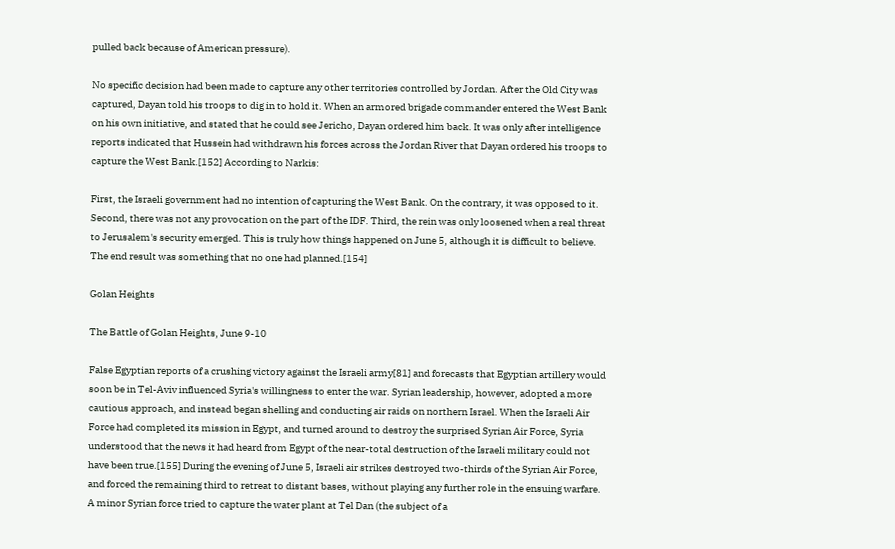pulled back because of American pressure).

No specific decision had been made to capture any other territories controlled by Jordan. After the Old City was captured, Dayan told his troops to dig in to hold it. When an armored brigade commander entered the West Bank on his own initiative, and stated that he could see Jericho, Dayan ordered him back. It was only after intelligence reports indicated that Hussein had withdrawn his forces across the Jordan River that Dayan ordered his troops to capture the West Bank.[152] According to Narkis:

First, the Israeli government had no intention of capturing the West Bank. On the contrary, it was opposed to it. Second, there was not any provocation on the part of the IDF. Third, the rein was only loosened when a real threat to Jerusalem's security emerged. This is truly how things happened on June 5, although it is difficult to believe. The end result was something that no one had planned.[154]

Golan Heights

The Battle of Golan Heights, June 9-10

False Egyptian reports of a crushing victory against the Israeli army[81] and forecasts that Egyptian artillery would soon be in Tel-Aviv influenced Syria's willingness to enter the war. Syrian leadership, however, adopted a more cautious approach, and instead began shelling and conducting air raids on northern Israel. When the Israeli Air Force had completed its mission in Egypt, and turned around to destroy the surprised Syrian Air Force, Syria understood that the news it had heard from Egypt of the near-total destruction of the Israeli military could not have been true.[155] During the evening of June 5, Israeli air strikes destroyed two-thirds of the Syrian Air Force, and forced the remaining third to retreat to distant bases, without playing any further role in the ensuing warfare. A minor Syrian force tried to capture the water plant at Tel Dan (the subject of a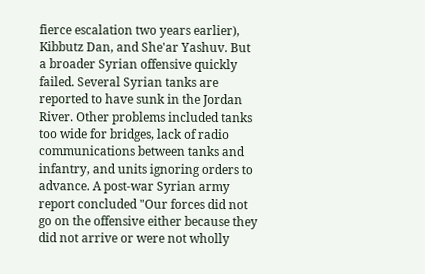fierce escalation two years earlier), Kibbutz Dan, and She'ar Yashuv. But a broader Syrian offensive quickly failed. Several Syrian tanks are reported to have sunk in the Jordan River. Other problems included tanks too wide for bridges, lack of radio communications between tanks and infantry, and units ignoring orders to advance. A post-war Syrian army report concluded "Our forces did not go on the offensive either because they did not arrive or were not wholly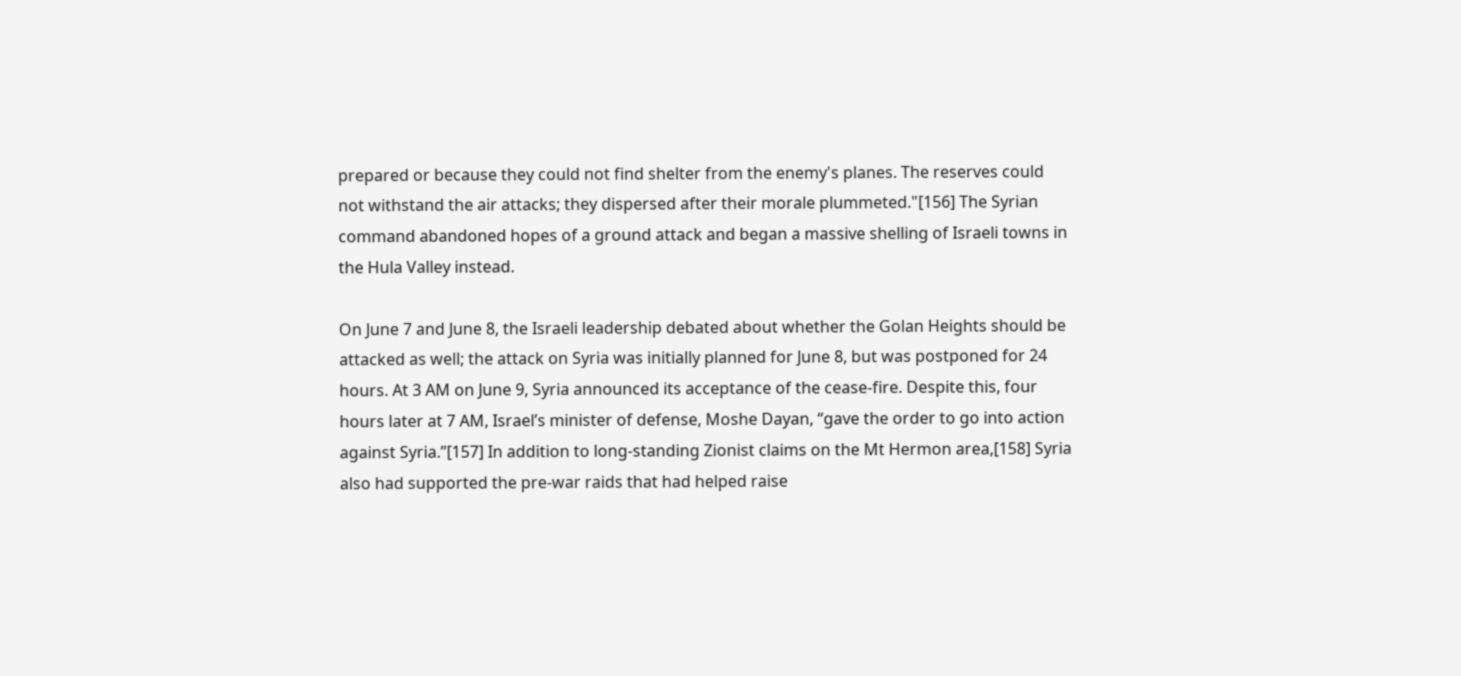prepared or because they could not find shelter from the enemy's planes. The reserves could not withstand the air attacks; they dispersed after their morale plummeted."[156] The Syrian command abandoned hopes of a ground attack and began a massive shelling of Israeli towns in the Hula Valley instead.

On June 7 and June 8, the Israeli leadership debated about whether the Golan Heights should be attacked as well; the attack on Syria was initially planned for June 8, but was postponed for 24 hours. At 3 AM on June 9, Syria announced its acceptance of the cease-fire. Despite this, four hours later at 7 AM, Israel’s minister of defense, Moshe Dayan, “gave the order to go into action against Syria.”[157] In addition to long-standing Zionist claims on the Mt Hermon area,[158] Syria also had supported the pre-war raids that had helped raise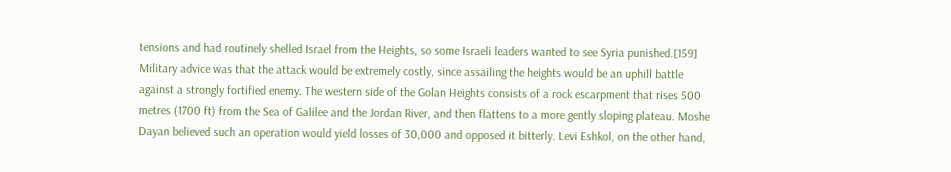tensions and had routinely shelled Israel from the Heights, so some Israeli leaders wanted to see Syria punished.[159] Military advice was that the attack would be extremely costly, since assailing the heights would be an uphill battle against a strongly fortified enemy. The western side of the Golan Heights consists of a rock escarpment that rises 500 metres (1700 ft) from the Sea of Galilee and the Jordan River, and then flattens to a more gently sloping plateau. Moshe Dayan believed such an operation would yield losses of 30,000 and opposed it bitterly. Levi Eshkol, on the other hand,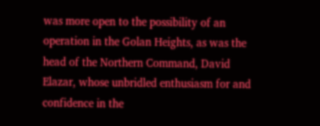was more open to the possibility of an operation in the Golan Heights, as was the head of the Northern Command, David Elazar, whose unbridled enthusiasm for and confidence in the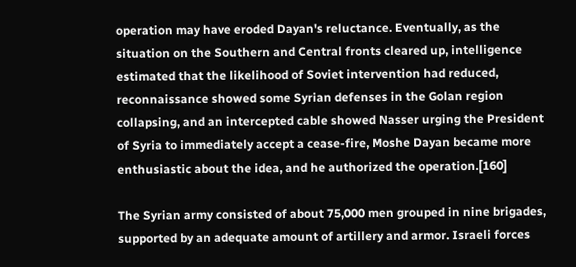operation may have eroded Dayan's reluctance. Eventually, as the situation on the Southern and Central fronts cleared up, intelligence estimated that the likelihood of Soviet intervention had reduced, reconnaissance showed some Syrian defenses in the Golan region collapsing, and an intercepted cable showed Nasser urging the President of Syria to immediately accept a cease-fire, Moshe Dayan became more enthusiastic about the idea, and he authorized the operation.[160]

The Syrian army consisted of about 75,000 men grouped in nine brigades, supported by an adequate amount of artillery and armor. Israeli forces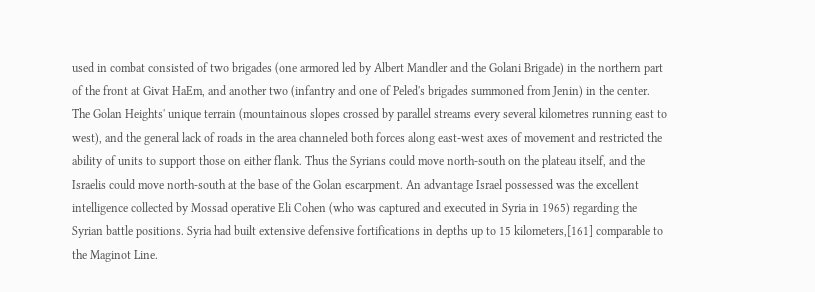used in combat consisted of two brigades (one armored led by Albert Mandler and the Golani Brigade) in the northern part of the front at Givat HaEm, and another two (infantry and one of Peled's brigades summoned from Jenin) in the center. The Golan Heights' unique terrain (mountainous slopes crossed by parallel streams every several kilometres running east to west), and the general lack of roads in the area channeled both forces along east-west axes of movement and restricted the ability of units to support those on either flank. Thus the Syrians could move north-south on the plateau itself, and the Israelis could move north-south at the base of the Golan escarpment. An advantage Israel possessed was the excellent intelligence collected by Mossad operative Eli Cohen (who was captured and executed in Syria in 1965) regarding the Syrian battle positions. Syria had built extensive defensive fortifications in depths up to 15 kilometers,[161] comparable to the Maginot Line.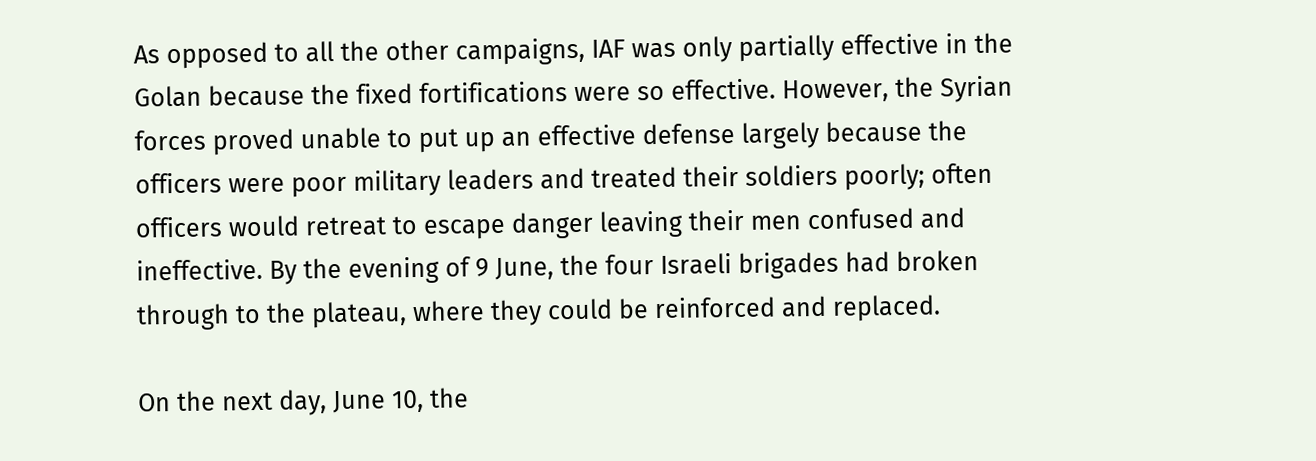As opposed to all the other campaigns, IAF was only partially effective in the Golan because the fixed fortifications were so effective. However, the Syrian forces proved unable to put up an effective defense largely because the officers were poor military leaders and treated their soldiers poorly; often officers would retreat to escape danger leaving their men confused and ineffective. By the evening of 9 June, the four Israeli brigades had broken through to the plateau, where they could be reinforced and replaced.

On the next day, June 10, the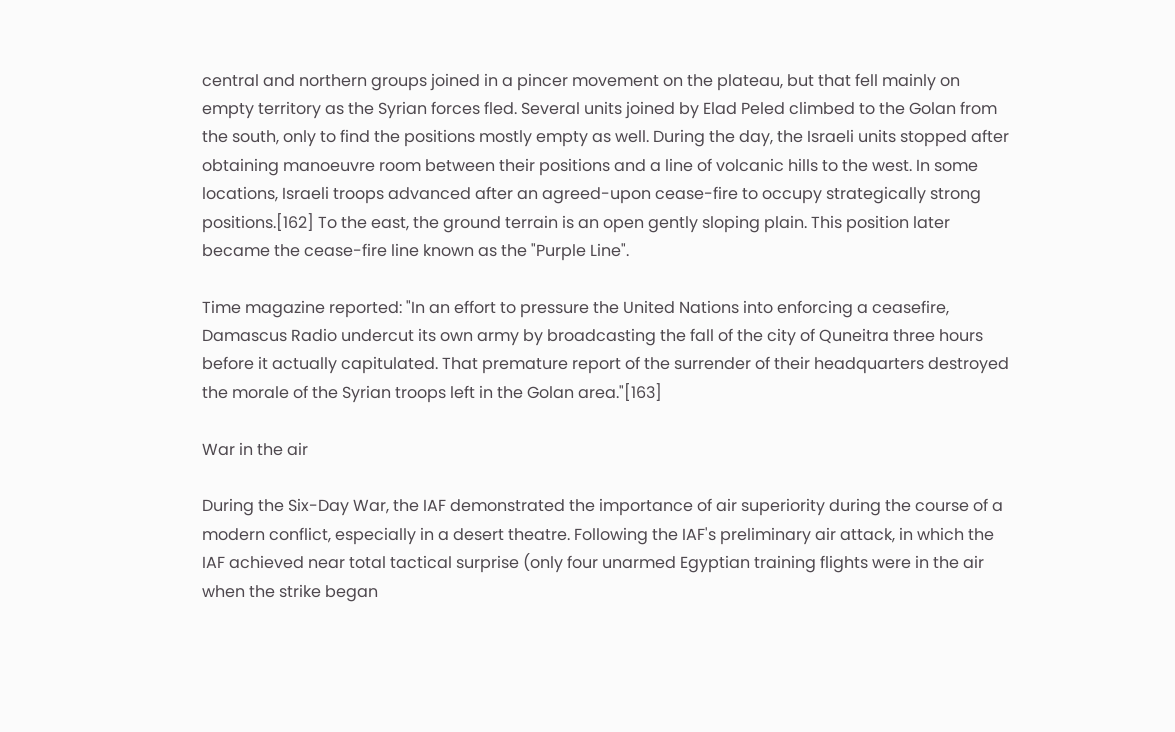central and northern groups joined in a pincer movement on the plateau, but that fell mainly on empty territory as the Syrian forces fled. Several units joined by Elad Peled climbed to the Golan from the south, only to find the positions mostly empty as well. During the day, the Israeli units stopped after obtaining manoeuvre room between their positions and a line of volcanic hills to the west. In some locations, Israeli troops advanced after an agreed-upon cease-fire to occupy strategically strong positions.[162] To the east, the ground terrain is an open gently sloping plain. This position later became the cease-fire line known as the "Purple Line".

Time magazine reported: "In an effort to pressure the United Nations into enforcing a ceasefire, Damascus Radio undercut its own army by broadcasting the fall of the city of Quneitra three hours before it actually capitulated. That premature report of the surrender of their headquarters destroyed the morale of the Syrian troops left in the Golan area."[163]

War in the air

During the Six-Day War, the IAF demonstrated the importance of air superiority during the course of a modern conflict, especially in a desert theatre. Following the IAF's preliminary air attack, in which the IAF achieved near total tactical surprise (only four unarmed Egyptian training flights were in the air when the strike began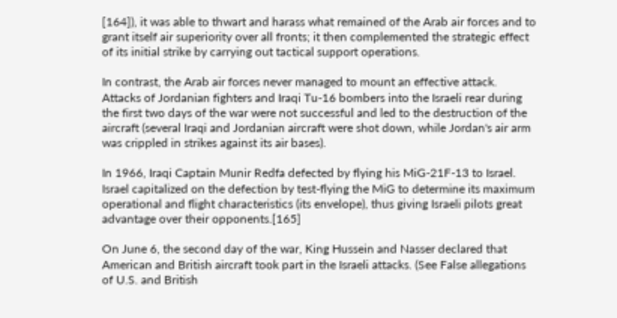[164]), it was able to thwart and harass what remained of the Arab air forces and to grant itself air superiority over all fronts; it then complemented the strategic effect of its initial strike by carrying out tactical support operations.

In contrast, the Arab air forces never managed to mount an effective attack. Attacks of Jordanian fighters and Iraqi Tu-16 bombers into the Israeli rear during the first two days of the war were not successful and led to the destruction of the aircraft (several Iraqi and Jordanian aircraft were shot down, while Jordan's air arm was crippled in strikes against its air bases).

In 1966, Iraqi Captain Munir Redfa defected by flying his MiG-21F-13 to Israel. Israel capitalized on the defection by test-flying the MiG to determine its maximum operational and flight characteristics (its envelope), thus giving Israeli pilots great advantage over their opponents.[165]

On June 6, the second day of the war, King Hussein and Nasser declared that American and British aircraft took part in the Israeli attacks. (See False allegations of U.S. and British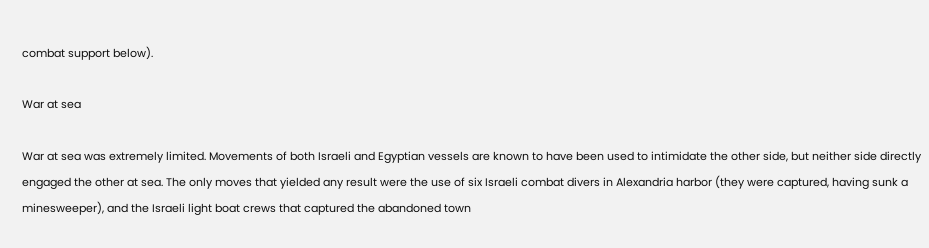combat support below).

War at sea

War at sea was extremely limited. Movements of both Israeli and Egyptian vessels are known to have been used to intimidate the other side, but neither side directly engaged the other at sea. The only moves that yielded any result were the use of six Israeli combat divers in Alexandria harbor (they were captured, having sunk a minesweeper), and the Israeli light boat crews that captured the abandoned town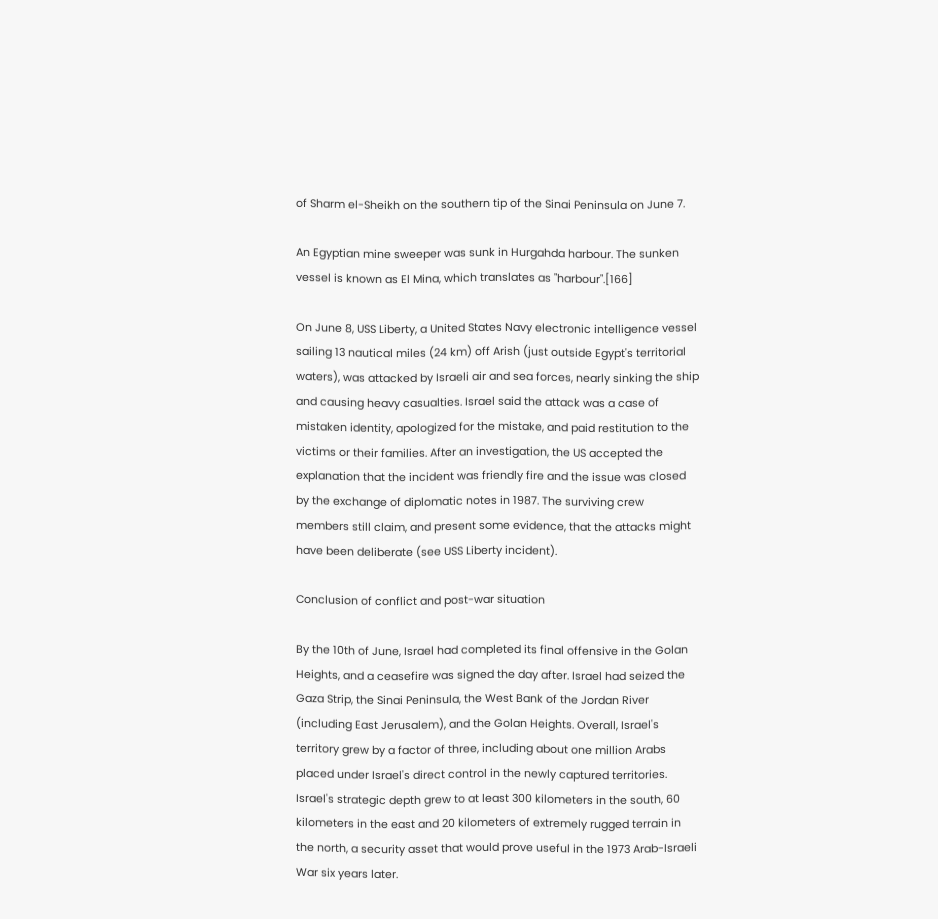of Sharm el-Sheikh on the southern tip of the Sinai Peninsula on June 7.

An Egyptian mine sweeper was sunk in Hurgahda harbour. The sunken vessel is known as El Mina, which translates as "harbour".[166]

On June 8, USS Liberty, a United States Navy electronic intelligence vessel sailing 13 nautical miles (24 km) off Arish (just outside Egypt's territorial waters), was attacked by Israeli air and sea forces, nearly sinking the ship and causing heavy casualties. Israel said the attack was a case of mistaken identity, apologized for the mistake, and paid restitution to the victims or their families. After an investigation, the US accepted the explanation that the incident was friendly fire and the issue was closed by the exchange of diplomatic notes in 1987. The surviving crew members still claim, and present some evidence, that the attacks might have been deliberate (see USS Liberty incident).

Conclusion of conflict and post-war situation

By the 10th of June, Israel had completed its final offensive in the Golan Heights, and a ceasefire was signed the day after. Israel had seized the Gaza Strip, the Sinai Peninsula, the West Bank of the Jordan River (including East Jerusalem), and the Golan Heights. Overall, Israel's territory grew by a factor of three, including about one million Arabs placed under Israel's direct control in the newly captured territories. Israel's strategic depth grew to at least 300 kilometers in the south, 60 kilometers in the east and 20 kilometers of extremely rugged terrain in the north, a security asset that would prove useful in the 1973 Arab-Israeli War six years later.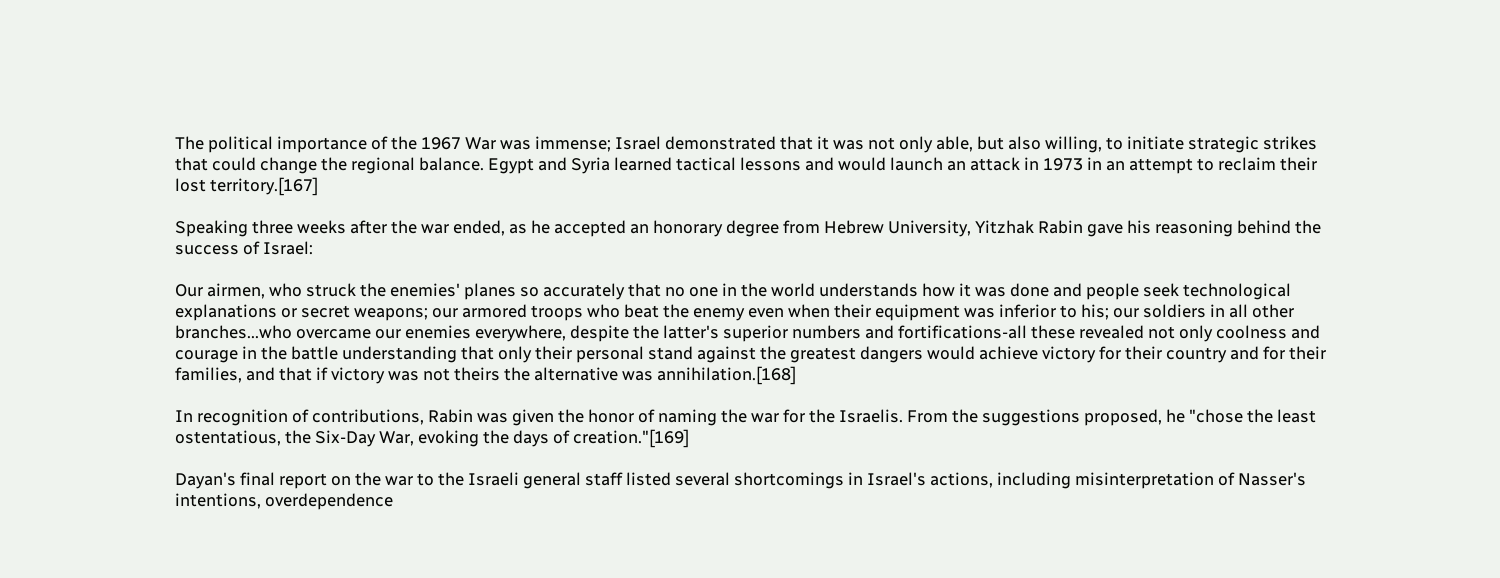The political importance of the 1967 War was immense; Israel demonstrated that it was not only able, but also willing, to initiate strategic strikes that could change the regional balance. Egypt and Syria learned tactical lessons and would launch an attack in 1973 in an attempt to reclaim their lost territory.[167]

Speaking three weeks after the war ended, as he accepted an honorary degree from Hebrew University, Yitzhak Rabin gave his reasoning behind the success of Israel:

Our airmen, who struck the enemies' planes so accurately that no one in the world understands how it was done and people seek technological explanations or secret weapons; our armored troops who beat the enemy even when their equipment was inferior to his; our soldiers in all other branches...who overcame our enemies everywhere, despite the latter's superior numbers and fortifications-all these revealed not only coolness and courage in the battle understanding that only their personal stand against the greatest dangers would achieve victory for their country and for their families, and that if victory was not theirs the alternative was annihilation.[168]

In recognition of contributions, Rabin was given the honor of naming the war for the Israelis. From the suggestions proposed, he "chose the least ostentatious, the Six-Day War, evoking the days of creation."[169]

Dayan's final report on the war to the Israeli general staff listed several shortcomings in Israel's actions, including misinterpretation of Nasser's intentions, overdependence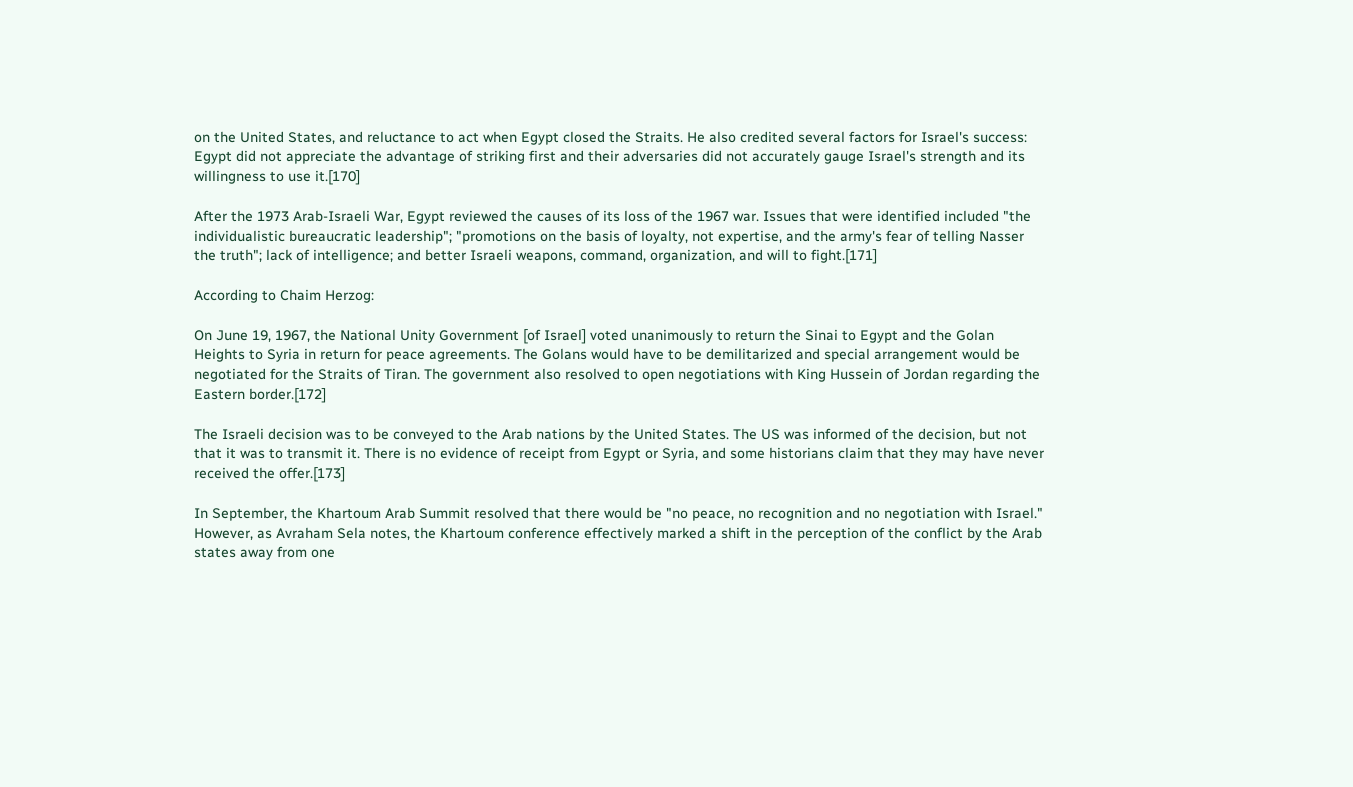on the United States, and reluctance to act when Egypt closed the Straits. He also credited several factors for Israel's success: Egypt did not appreciate the advantage of striking first and their adversaries did not accurately gauge Israel's strength and its willingness to use it.[170]

After the 1973 Arab-Israeli War, Egypt reviewed the causes of its loss of the 1967 war. Issues that were identified included "the individualistic bureaucratic leadership"; "promotions on the basis of loyalty, not expertise, and the army's fear of telling Nasser the truth"; lack of intelligence; and better Israeli weapons, command, organization, and will to fight.[171]

According to Chaim Herzog:

On June 19, 1967, the National Unity Government [of Israel] voted unanimously to return the Sinai to Egypt and the Golan Heights to Syria in return for peace agreements. The Golans would have to be demilitarized and special arrangement would be negotiated for the Straits of Tiran. The government also resolved to open negotiations with King Hussein of Jordan regarding the Eastern border.[172]

The Israeli decision was to be conveyed to the Arab nations by the United States. The US was informed of the decision, but not that it was to transmit it. There is no evidence of receipt from Egypt or Syria, and some historians claim that they may have never received the offer.[173]

In September, the Khartoum Arab Summit resolved that there would be "no peace, no recognition and no negotiation with Israel." However, as Avraham Sela notes, the Khartoum conference effectively marked a shift in the perception of the conflict by the Arab states away from one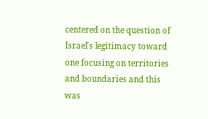centered on the question of Israel's legitimacy toward one focusing on territories and boundaries and this was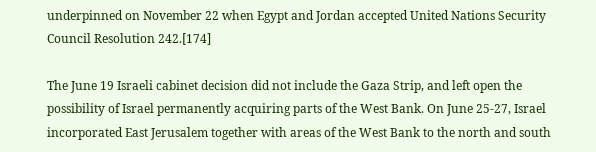underpinned on November 22 when Egypt and Jordan accepted United Nations Security Council Resolution 242.[174]

The June 19 Israeli cabinet decision did not include the Gaza Strip, and left open the possibility of Israel permanently acquiring parts of the West Bank. On June 25-27, Israel incorporated East Jerusalem together with areas of the West Bank to the north and south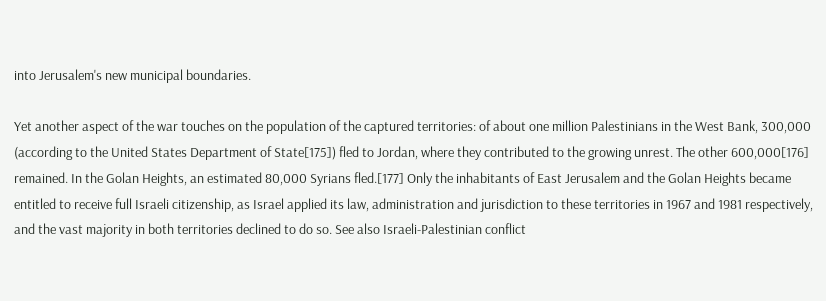into Jerusalem's new municipal boundaries.

Yet another aspect of the war touches on the population of the captured territories: of about one million Palestinians in the West Bank, 300,000 (according to the United States Department of State[175]) fled to Jordan, where they contributed to the growing unrest. The other 600,000[176] remained. In the Golan Heights, an estimated 80,000 Syrians fled.[177] Only the inhabitants of East Jerusalem and the Golan Heights became entitled to receive full Israeli citizenship, as Israel applied its law, administration and jurisdiction to these territories in 1967 and 1981 respectively, and the vast majority in both territories declined to do so. See also Israeli-Palestinian conflict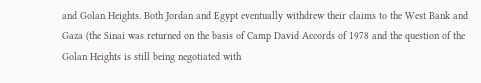and Golan Heights. Both Jordan and Egypt eventually withdrew their claims to the West Bank and Gaza (the Sinai was returned on the basis of Camp David Accords of 1978 and the question of the Golan Heights is still being negotiated with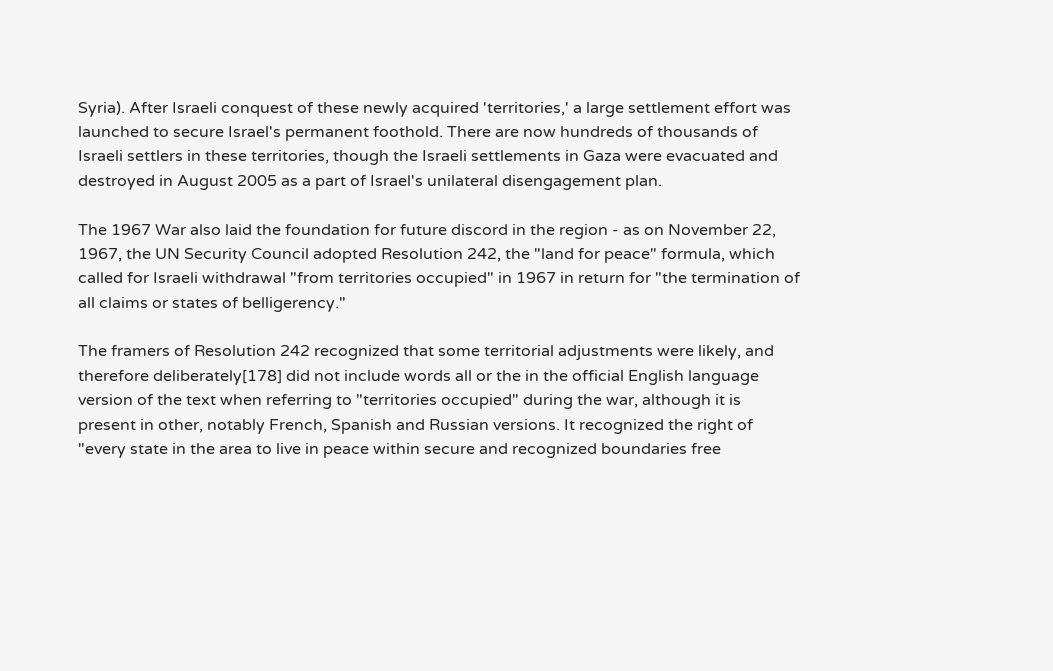Syria). After Israeli conquest of these newly acquired 'territories,' a large settlement effort was launched to secure Israel's permanent foothold. There are now hundreds of thousands of Israeli settlers in these territories, though the Israeli settlements in Gaza were evacuated and destroyed in August 2005 as a part of Israel's unilateral disengagement plan.

The 1967 War also laid the foundation for future discord in the region - as on November 22, 1967, the UN Security Council adopted Resolution 242, the "land for peace" formula, which called for Israeli withdrawal "from territories occupied" in 1967 in return for "the termination of all claims or states of belligerency."

The framers of Resolution 242 recognized that some territorial adjustments were likely, and therefore deliberately[178] did not include words all or the in the official English language version of the text when referring to "territories occupied" during the war, although it is present in other, notably French, Spanish and Russian versions. It recognized the right of "every state in the area to live in peace within secure and recognized boundaries free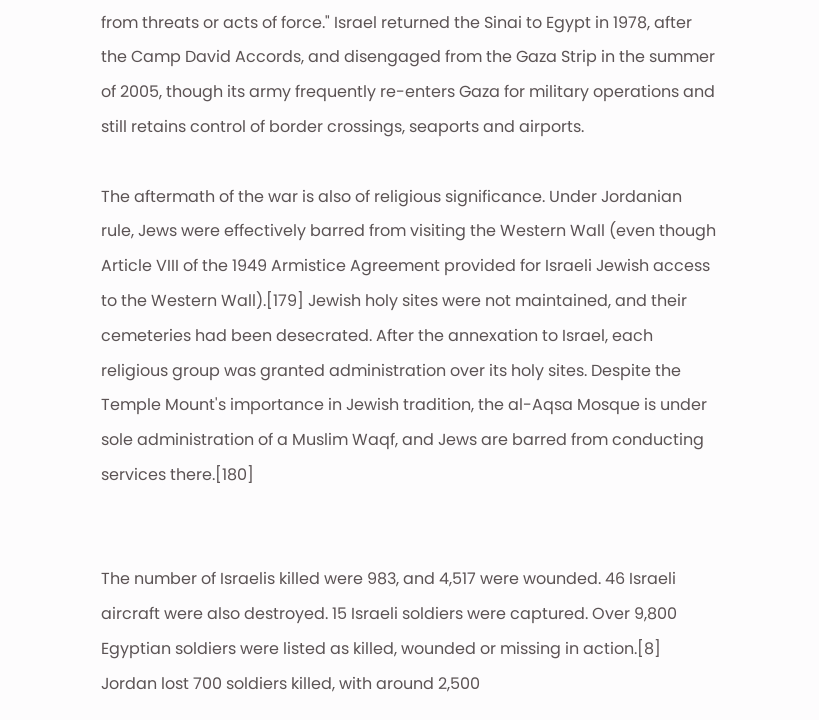from threats or acts of force." Israel returned the Sinai to Egypt in 1978, after the Camp David Accords, and disengaged from the Gaza Strip in the summer of 2005, though its army frequently re-enters Gaza for military operations and still retains control of border crossings, seaports and airports.

The aftermath of the war is also of religious significance. Under Jordanian rule, Jews were effectively barred from visiting the Western Wall (even though Article VIII of the 1949 Armistice Agreement provided for Israeli Jewish access to the Western Wall).[179] Jewish holy sites were not maintained, and their cemeteries had been desecrated. After the annexation to Israel, each religious group was granted administration over its holy sites. Despite the Temple Mount's importance in Jewish tradition, the al-Aqsa Mosque is under sole administration of a Muslim Waqf, and Jews are barred from conducting services there.[180]


The number of Israelis killed were 983, and 4,517 were wounded. 46 Israeli aircraft were also destroyed. 15 Israeli soldiers were captured. Over 9,800 Egyptian soldiers were listed as killed, wounded or missing in action.[8] Jordan lost 700 soldiers killed, with around 2,500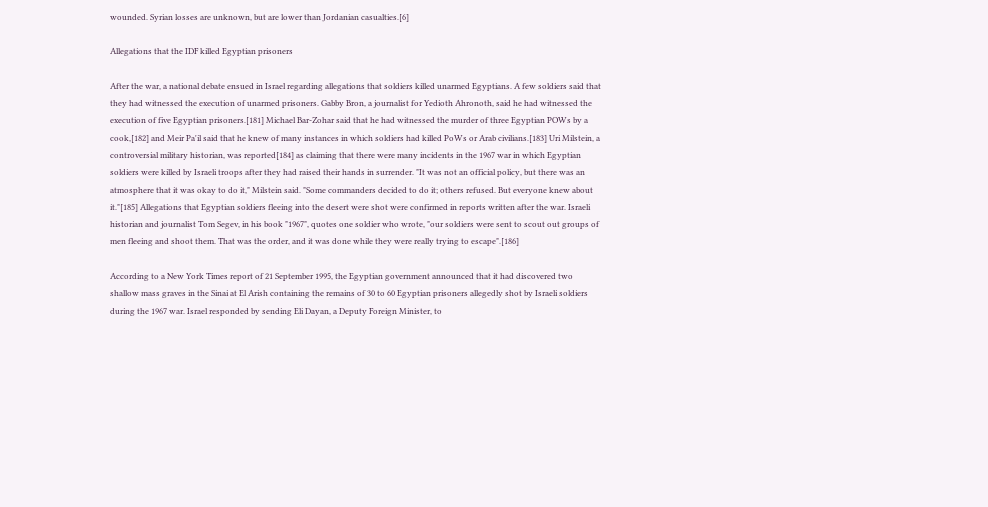wounded. Syrian losses are unknown, but are lower than Jordanian casualties.[6]

Allegations that the IDF killed Egyptian prisoners

After the war, a national debate ensued in Israel regarding allegations that soldiers killed unarmed Egyptians. A few soldiers said that they had witnessed the execution of unarmed prisoners. Gabby Bron, a journalist for Yedioth Ahronoth, said he had witnessed the execution of five Egyptian prisoners.[181] Michael Bar-Zohar said that he had witnessed the murder of three Egyptian POWs by a cook,[182] and Meir Pa'il said that he knew of many instances in which soldiers had killed PoWs or Arab civilians.[183] Uri Milstein, a controversial military historian, was reported[184] as claiming that there were many incidents in the 1967 war in which Egyptian soldiers were killed by Israeli troops after they had raised their hands in surrender. "It was not an official policy, but there was an atmosphere that it was okay to do it," Milstein said. "Some commanders decided to do it; others refused. But everyone knew about it."[185] Allegations that Egyptian soldiers fleeing into the desert were shot were confirmed in reports written after the war. Israeli historian and journalist Tom Segev, in his book "1967", quotes one soldier who wrote, "our soldiers were sent to scout out groups of men fleeing and shoot them. That was the order, and it was done while they were really trying to escape".[186]

According to a New York Times report of 21 September 1995, the Egyptian government announced that it had discovered two shallow mass graves in the Sinai at El Arish containing the remains of 30 to 60 Egyptian prisoners allegedly shot by Israeli soldiers during the 1967 war. Israel responded by sending Eli Dayan, a Deputy Foreign Minister, to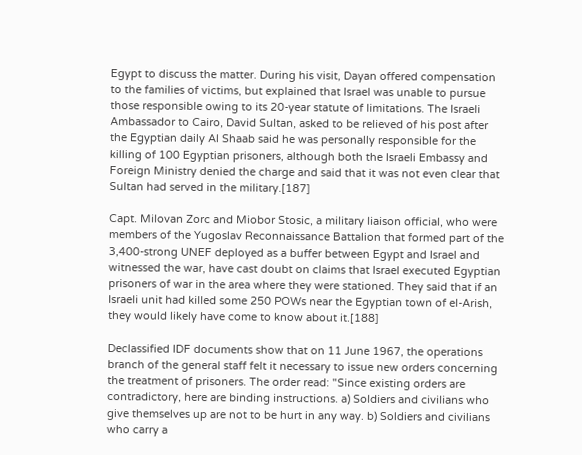Egypt to discuss the matter. During his visit, Dayan offered compensation to the families of victims, but explained that Israel was unable to pursue those responsible owing to its 20-year statute of limitations. The Israeli Ambassador to Cairo, David Sultan, asked to be relieved of his post after the Egyptian daily Al Shaab said he was personally responsible for the killing of 100 Egyptian prisoners, although both the Israeli Embassy and Foreign Ministry denied the charge and said that it was not even clear that Sultan had served in the military.[187]

Capt. Milovan Zorc and Miobor Stosic, a military liaison official, who were members of the Yugoslav Reconnaissance Battalion that formed part of the 3,400-strong UNEF deployed as a buffer between Egypt and Israel and witnessed the war, have cast doubt on claims that Israel executed Egyptian prisoners of war in the area where they were stationed. They said that if an Israeli unit had killed some 250 POWs near the Egyptian town of el-Arish, they would likely have come to know about it.[188]

Declassified IDF documents show that on 11 June 1967, the operations branch of the general staff felt it necessary to issue new orders concerning the treatment of prisoners. The order read: "Since existing orders are contradictory, here are binding instructions. a) Soldiers and civilians who give themselves up are not to be hurt in any way. b) Soldiers and civilians who carry a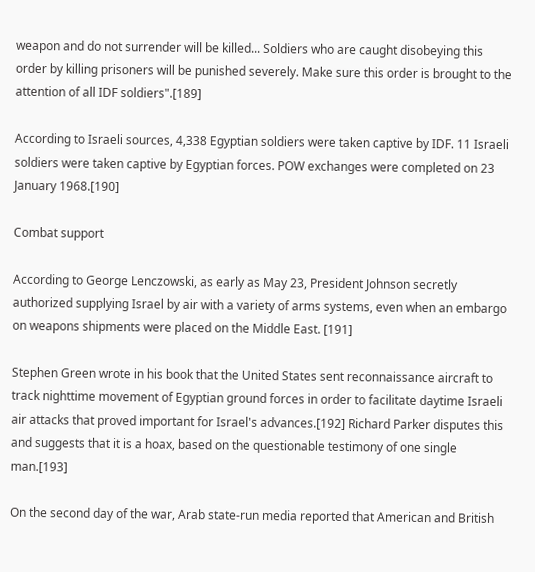weapon and do not surrender will be killed... Soldiers who are caught disobeying this order by killing prisoners will be punished severely. Make sure this order is brought to the attention of all IDF soldiers".[189]

According to Israeli sources, 4,338 Egyptian soldiers were taken captive by IDF. 11 Israeli soldiers were taken captive by Egyptian forces. POW exchanges were completed on 23 January 1968.[190]

Combat support

According to George Lenczowski, as early as May 23, President Johnson secretly authorized supplying Israel by air with a variety of arms systems, even when an embargo on weapons shipments were placed on the Middle East. [191]

Stephen Green wrote in his book that the United States sent reconnaissance aircraft to track nighttime movement of Egyptian ground forces in order to facilitate daytime Israeli air attacks that proved important for Israel's advances.[192] Richard Parker disputes this and suggests that it is a hoax, based on the questionable testimony of one single man.[193]

On the second day of the war, Arab state-run media reported that American and British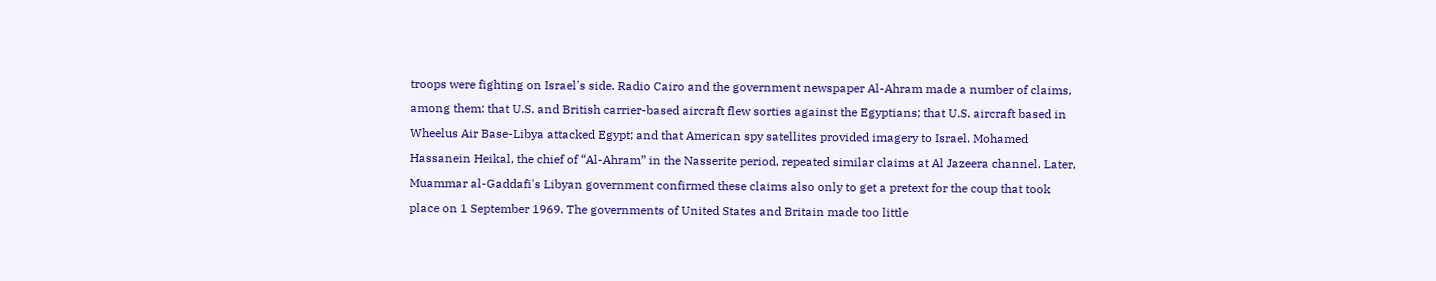troops were fighting on Israel's side. Radio Cairo and the government newspaper Al-Ahram made a number of claims, among them: that U.S. and British carrier-based aircraft flew sorties against the Egyptians; that U.S. aircraft based in Wheelus Air Base-Libya attacked Egypt; and that American spy satellites provided imagery to Israel. Mohamed Hassanein Heikal, the chief of “Al-Ahram” in the Nasserite period, repeated similar claims at Al Jazeera channel. Later, Muammar al-Gaddafi's Libyan government confirmed these claims also only to get a pretext for the coup that took place on 1 September 1969. The governments of United States and Britain made too little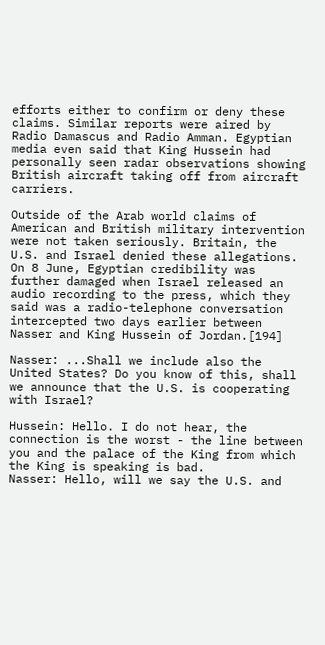efforts either to confirm or deny these claims. Similar reports were aired by Radio Damascus and Radio Amman. Egyptian media even said that King Hussein had personally seen radar observations showing British aircraft taking off from aircraft carriers.

Outside of the Arab world claims of American and British military intervention were not taken seriously. Britain, the U.S. and Israel denied these allegations. On 8 June, Egyptian credibility was further damaged when Israel released an audio recording to the press, which they said was a radio-telephone conversation intercepted two days earlier between Nasser and King Hussein of Jordan.[194]

Nasser: ...Shall we include also the United States? Do you know of this, shall we announce that the U.S. is cooperating with Israel?

Hussein: Hello. I do not hear, the connection is the worst - the line between you and the palace of the King from which the King is speaking is bad.
Nasser: Hello, will we say the U.S. and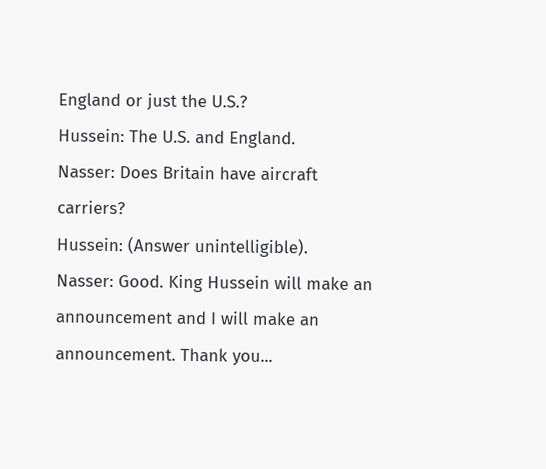England or just the U.S.?
Hussein: The U.S. and England.
Nasser: Does Britain have aircraft carriers?
Hussein: (Answer unintelligible).
Nasser: Good. King Hussein will make an announcement and I will make an announcement. Thank you...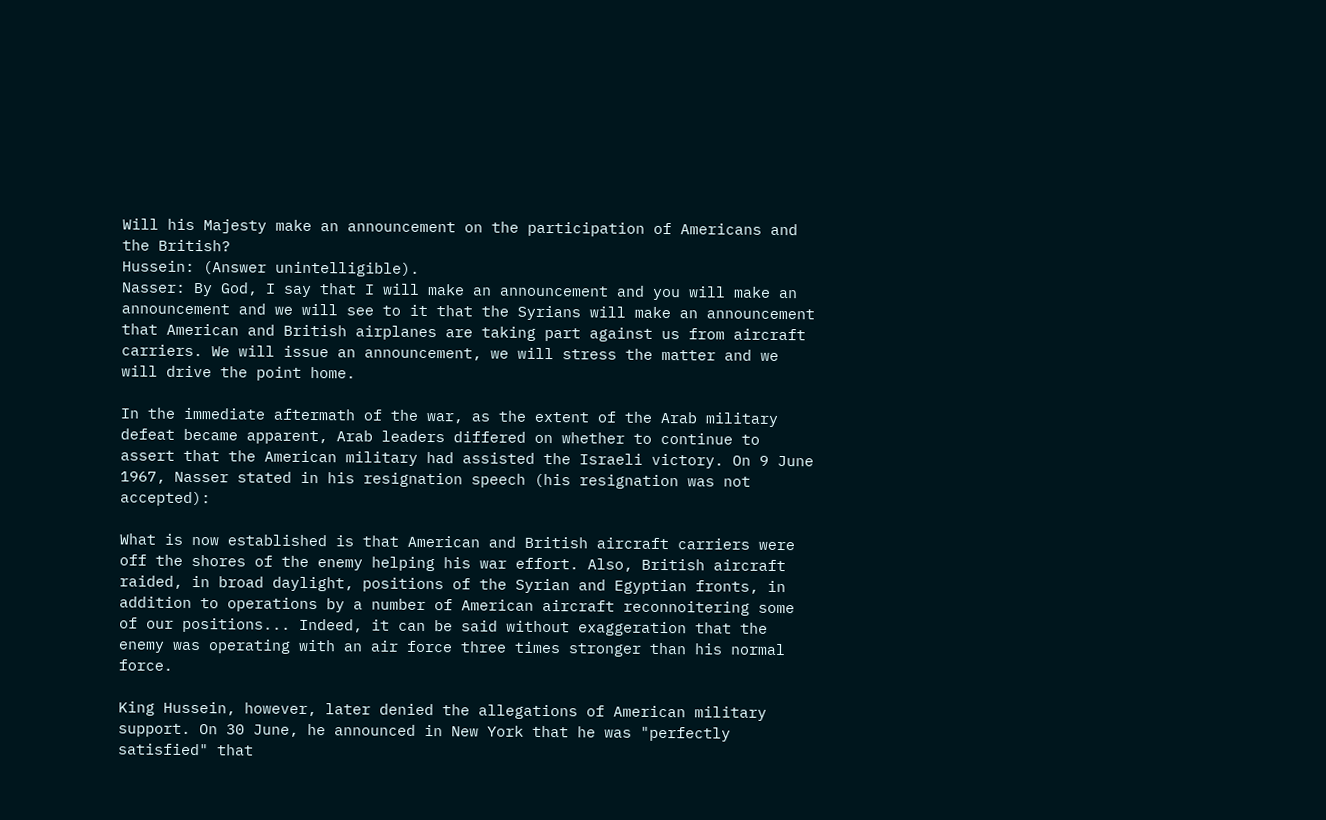Will his Majesty make an announcement on the participation of Americans and the British?
Hussein: (Answer unintelligible).
Nasser: By God, I say that I will make an announcement and you will make an announcement and we will see to it that the Syrians will make an announcement that American and British airplanes are taking part against us from aircraft carriers. We will issue an announcement, we will stress the matter and we will drive the point home.

In the immediate aftermath of the war, as the extent of the Arab military defeat became apparent, Arab leaders differed on whether to continue to assert that the American military had assisted the Israeli victory. On 9 June 1967, Nasser stated in his resignation speech (his resignation was not accepted):

What is now established is that American and British aircraft carriers were off the shores of the enemy helping his war effort. Also, British aircraft raided, in broad daylight, positions of the Syrian and Egyptian fronts, in addition to operations by a number of American aircraft reconnoitering some of our positions... Indeed, it can be said without exaggeration that the enemy was operating with an air force three times stronger than his normal force.

King Hussein, however, later denied the allegations of American military support. On 30 June, he announced in New York that he was "perfectly satisfied" that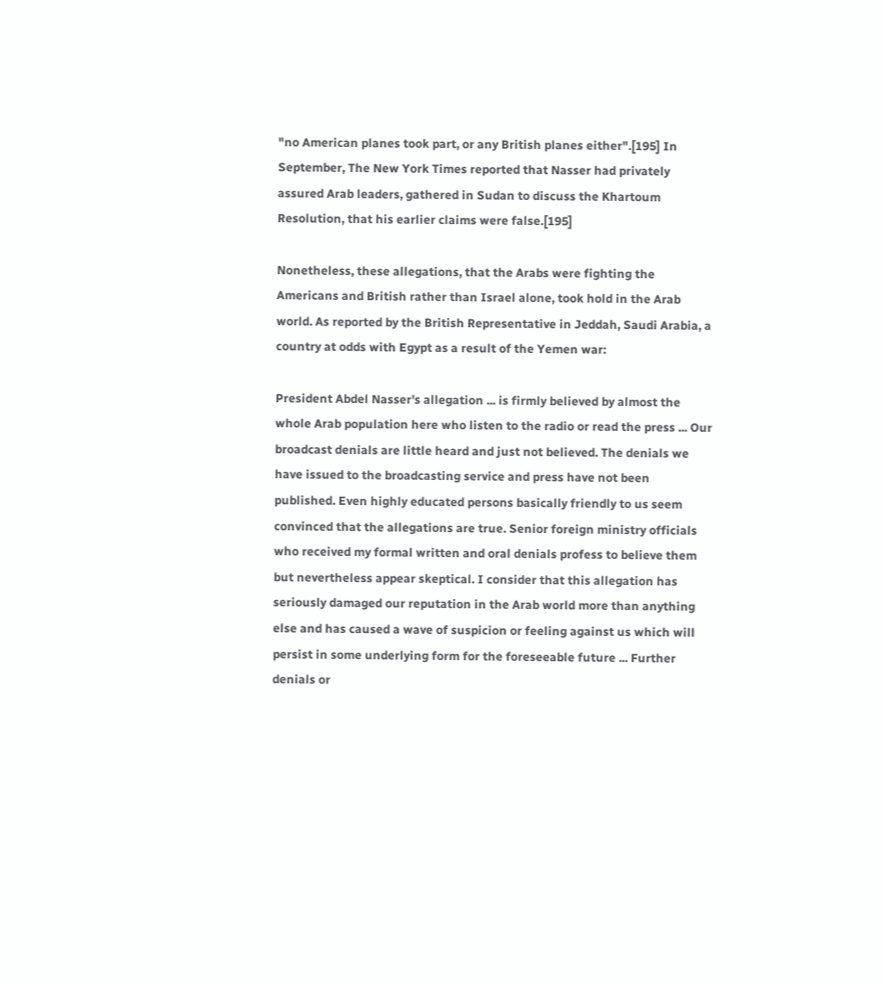"no American planes took part, or any British planes either".[195] In September, The New York Times reported that Nasser had privately assured Arab leaders, gathered in Sudan to discuss the Khartoum Resolution, that his earlier claims were false.[195]

Nonetheless, these allegations, that the Arabs were fighting the Americans and British rather than Israel alone, took hold in the Arab world. As reported by the British Representative in Jeddah, Saudi Arabia, a country at odds with Egypt as a result of the Yemen war:

President Abdel Nasser's allegation ... is firmly believed by almost the whole Arab population here who listen to the radio or read the press ... Our broadcast denials are little heard and just not believed. The denials we have issued to the broadcasting service and press have not been published. Even highly educated persons basically friendly to us seem convinced that the allegations are true. Senior foreign ministry officials who received my formal written and oral denials profess to believe them but nevertheless appear skeptical. I consider that this allegation has seriously damaged our reputation in the Arab world more than anything else and has caused a wave of suspicion or feeling against us which will persist in some underlying form for the foreseeable future ... Further denials or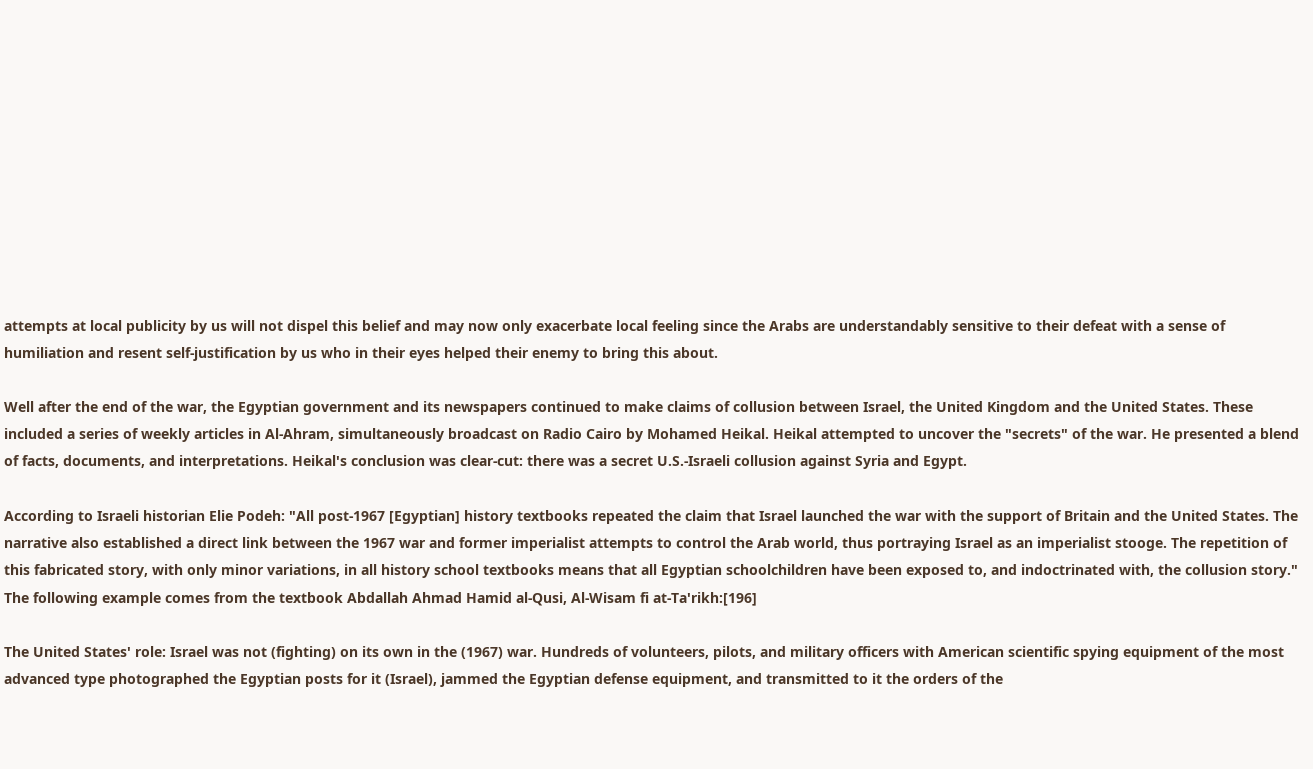attempts at local publicity by us will not dispel this belief and may now only exacerbate local feeling since the Arabs are understandably sensitive to their defeat with a sense of humiliation and resent self-justification by us who in their eyes helped their enemy to bring this about.

Well after the end of the war, the Egyptian government and its newspapers continued to make claims of collusion between Israel, the United Kingdom and the United States. These included a series of weekly articles in Al-Ahram, simultaneously broadcast on Radio Cairo by Mohamed Heikal. Heikal attempted to uncover the "secrets" of the war. He presented a blend of facts, documents, and interpretations. Heikal's conclusion was clear-cut: there was a secret U.S.-Israeli collusion against Syria and Egypt.

According to Israeli historian Elie Podeh: "All post-1967 [Egyptian] history textbooks repeated the claim that Israel launched the war with the support of Britain and the United States. The narrative also established a direct link between the 1967 war and former imperialist attempts to control the Arab world, thus portraying Israel as an imperialist stooge. The repetition of this fabricated story, with only minor variations, in all history school textbooks means that all Egyptian schoolchildren have been exposed to, and indoctrinated with, the collusion story." The following example comes from the textbook Abdallah Ahmad Hamid al-Qusi, Al-Wisam fi at-Ta'rikh:[196]

The United States' role: Israel was not (fighting) on its own in the (1967) war. Hundreds of volunteers, pilots, and military officers with American scientific spying equipment of the most advanced type photographed the Egyptian posts for it (Israel), jammed the Egyptian defense equipment, and transmitted to it the orders of the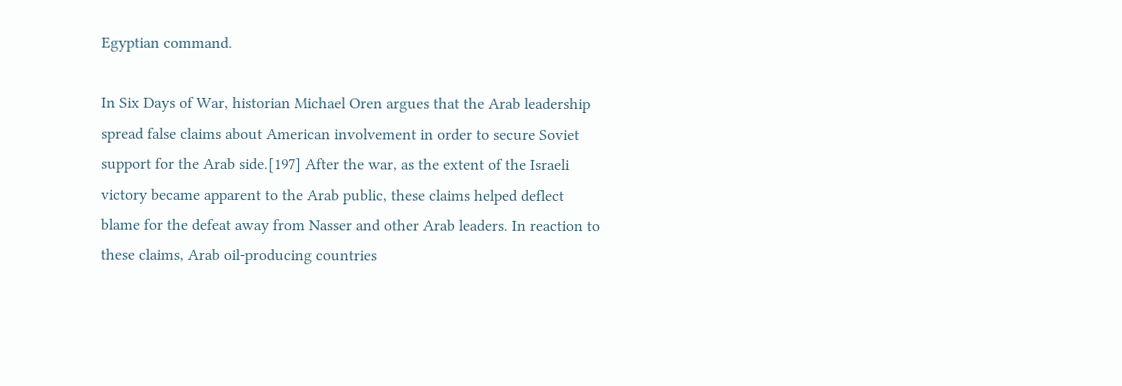Egyptian command.

In Six Days of War, historian Michael Oren argues that the Arab leadership spread false claims about American involvement in order to secure Soviet support for the Arab side.[197] After the war, as the extent of the Israeli victory became apparent to the Arab public, these claims helped deflect blame for the defeat away from Nasser and other Arab leaders. In reaction to these claims, Arab oil-producing countries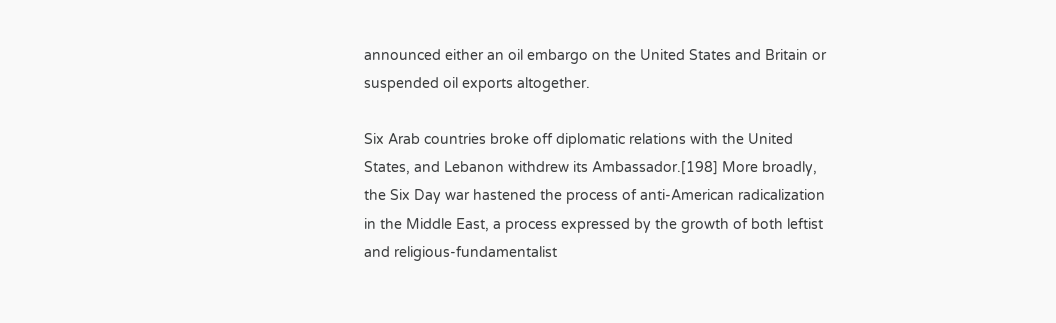announced either an oil embargo on the United States and Britain or suspended oil exports altogether.

Six Arab countries broke off diplomatic relations with the United States, and Lebanon withdrew its Ambassador.[198] More broadly, the Six Day war hastened the process of anti-American radicalization in the Middle East, a process expressed by the growth of both leftist and religious-fundamentalist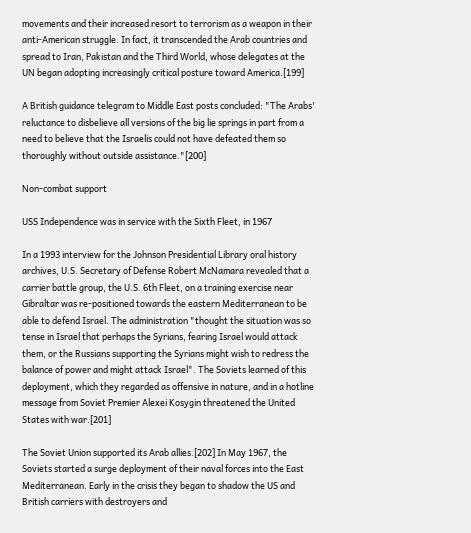movements and their increased resort to terrorism as a weapon in their anti-American struggle. In fact, it transcended the Arab countries and spread to Iran, Pakistan and the Third World, whose delegates at the UN began adopting increasingly critical posture toward America.[199]

A British guidance telegram to Middle East posts concluded: "The Arabs' reluctance to disbelieve all versions of the big lie springs in part from a need to believe that the Israelis could not have defeated them so thoroughly without outside assistance."[200]

Non-combat support

USS Independence was in service with the Sixth Fleet, in 1967

In a 1993 interview for the Johnson Presidential Library oral history archives, U.S. Secretary of Defense Robert McNamara revealed that a carrier battle group, the U.S. 6th Fleet, on a training exercise near Gibraltar was re-positioned towards the eastern Mediterranean to be able to defend Israel. The administration "thought the situation was so tense in Israel that perhaps the Syrians, fearing Israel would attack them, or the Russians supporting the Syrians might wish to redress the balance of power and might attack Israel". The Soviets learned of this deployment, which they regarded as offensive in nature, and in a hotline message from Soviet Premier Alexei Kosygin threatened the United States with war.[201]

The Soviet Union supported its Arab allies.[202] In May 1967, the Soviets started a surge deployment of their naval forces into the East Mediterranean. Early in the crisis they began to shadow the US and British carriers with destroyers and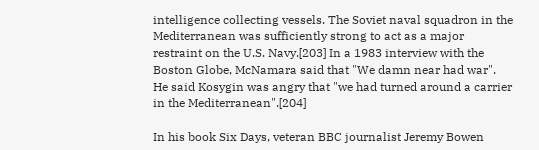intelligence collecting vessels. The Soviet naval squadron in the Mediterranean was sufficiently strong to act as a major restraint on the U.S. Navy.[203] In a 1983 interview with the Boston Globe, McNamara said that "We damn near had war". He said Kosygin was angry that "we had turned around a carrier in the Mediterranean".[204]

In his book Six Days, veteran BBC journalist Jeremy Bowen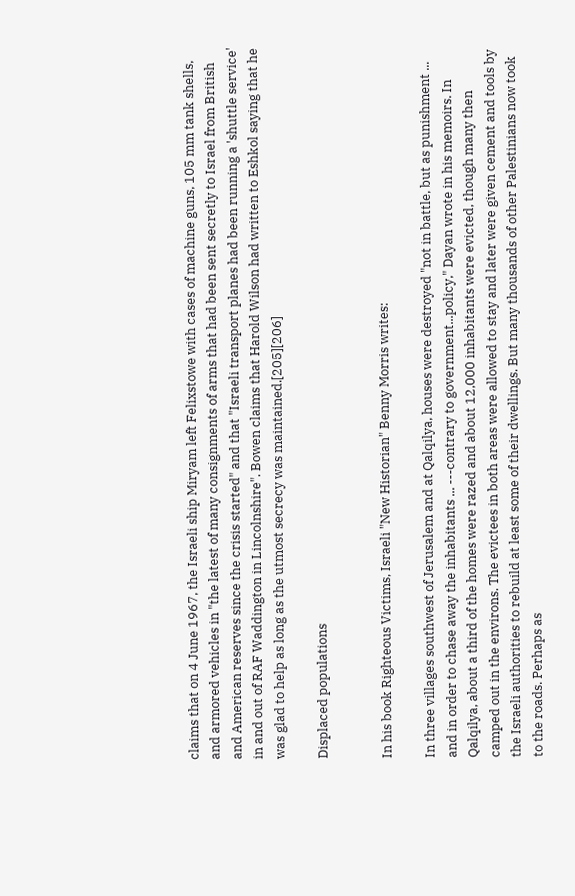claims that on 4 June 1967, the Israeli ship Miryam left Felixstowe with cases of machine guns, 105 mm tank shells, and armored vehicles in "the latest of many consignments of arms that had been sent secretly to Israel from British and American reserves since the crisis started" and that "Israeli transport planes had been running a 'shuttle service' in and out of RAF Waddington in Lincolnshire". Bowen claims that Harold Wilson had written to Eshkol saying that he was glad to help as long as the utmost secrecy was maintained.[205][206]

Displaced populations


In his book Righteous Victims, Israeli "New Historian" Benny Morris writes:

In three villages southwest of Jerusalem and at Qalqilya, houses were destroyed "not in battle, but as punishment ... and in order to chase away the inhabitants ... ---contrary to government...policy," Dayan wrote in his memoirs. In Qalqilya, about a third of the homes were razed and about 12,000 inhabitants were evicted, though many then camped out in the environs. The evictees in both areas were allowed to stay and later were given cement and tools by the Israeli authorities to rebuild at least some of their dwellings. But many thousands of other Palestinians now took to the roads. Perhaps as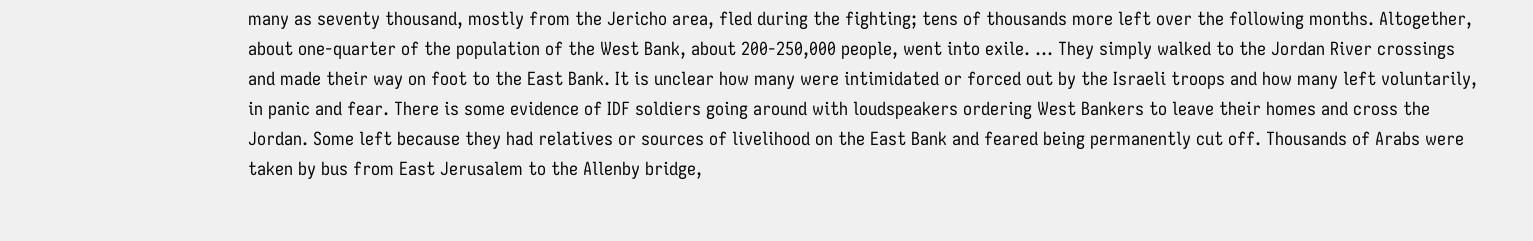many as seventy thousand, mostly from the Jericho area, fled during the fighting; tens of thousands more left over the following months. Altogether, about one-quarter of the population of the West Bank, about 200-250,000 people, went into exile. ... They simply walked to the Jordan River crossings and made their way on foot to the East Bank. It is unclear how many were intimidated or forced out by the Israeli troops and how many left voluntarily, in panic and fear. There is some evidence of IDF soldiers going around with loudspeakers ordering West Bankers to leave their homes and cross the Jordan. Some left because they had relatives or sources of livelihood on the East Bank and feared being permanently cut off. Thousands of Arabs were taken by bus from East Jerusalem to the Allenby bridge,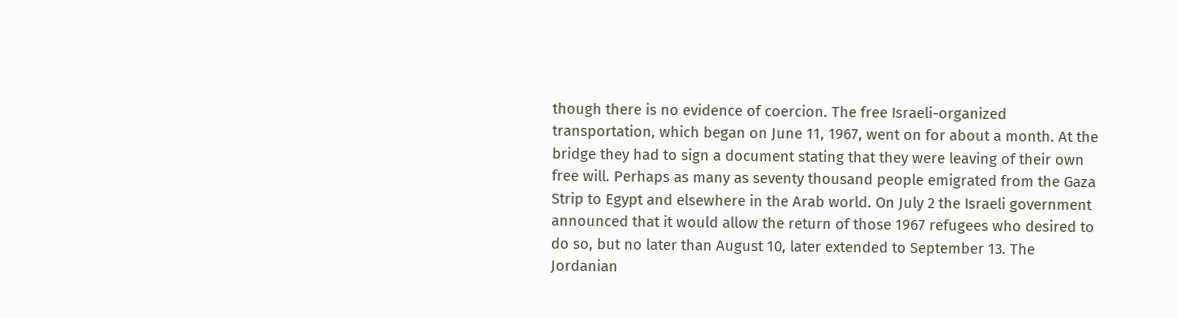though there is no evidence of coercion. The free Israeli-organized transportation, which began on June 11, 1967, went on for about a month. At the bridge they had to sign a document stating that they were leaving of their own free will. Perhaps as many as seventy thousand people emigrated from the Gaza Strip to Egypt and elsewhere in the Arab world. On July 2 the Israeli government announced that it would allow the return of those 1967 refugees who desired to do so, but no later than August 10, later extended to September 13. The Jordanian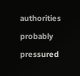authorities probably pressured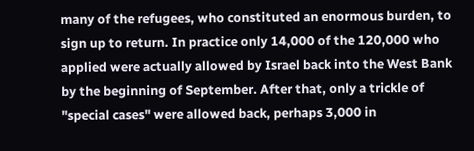many of the refugees, who constituted an enormous burden, to sign up to return. In practice only 14,000 of the 120,000 who applied were actually allowed by Israel back into the West Bank by the beginning of September. After that, only a trickle of "special cases" were allowed back, perhaps 3,000 in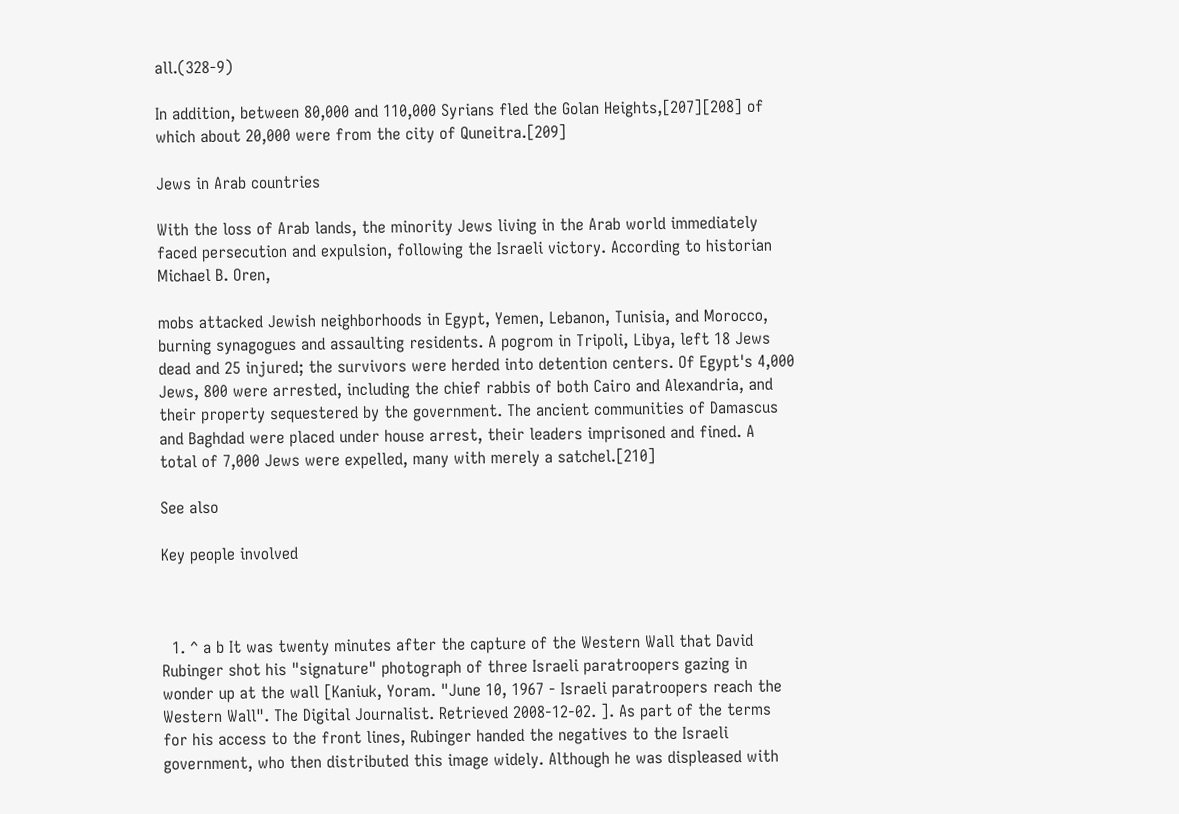all.(328-9)

In addition, between 80,000 and 110,000 Syrians fled the Golan Heights,[207][208] of which about 20,000 were from the city of Quneitra.[209]

Jews in Arab countries

With the loss of Arab lands, the minority Jews living in the Arab world immediately faced persecution and expulsion, following the Israeli victory. According to historian Michael B. Oren,

mobs attacked Jewish neighborhoods in Egypt, Yemen, Lebanon, Tunisia, and Morocco, burning synagogues and assaulting residents. A pogrom in Tripoli, Libya, left 18 Jews dead and 25 injured; the survivors were herded into detention centers. Of Egypt's 4,000 Jews, 800 were arrested, including the chief rabbis of both Cairo and Alexandria, and their property sequestered by the government. The ancient communities of Damascus and Baghdad were placed under house arrest, their leaders imprisoned and fined. A total of 7,000 Jews were expelled, many with merely a satchel.[210]

See also

Key people involved



  1. ^ a b It was twenty minutes after the capture of the Western Wall that David Rubinger shot his "signature" photograph of three Israeli paratroopers gazing in wonder up at the wall [Kaniuk, Yoram. "June 10, 1967 - Israeli paratroopers reach the Western Wall". The Digital Journalist. Retrieved 2008-12-02. ]. As part of the terms for his access to the front lines, Rubinger handed the negatives to the Israeli government, who then distributed this image widely. Although he was displeased with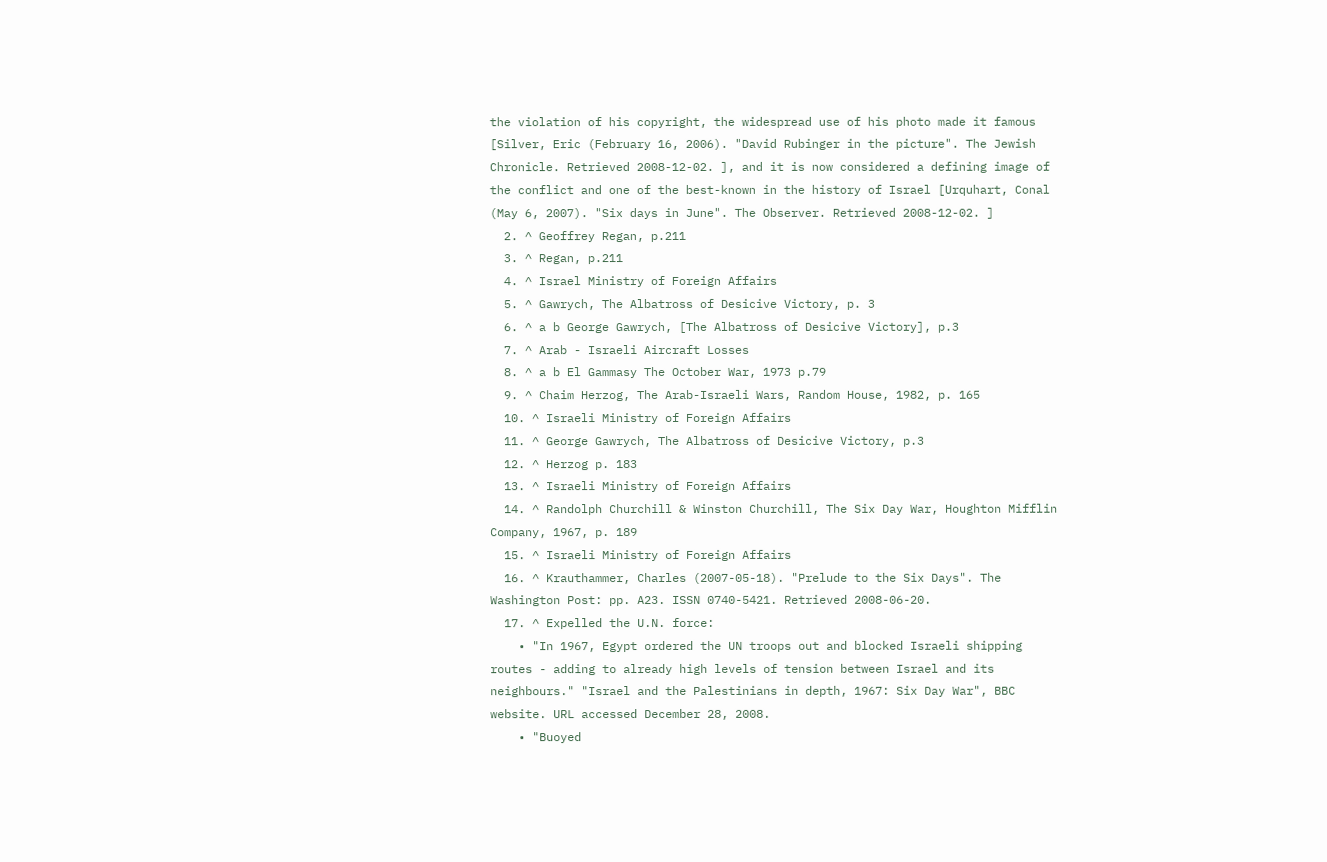the violation of his copyright, the widespread use of his photo made it famous [Silver, Eric (February 16, 2006). "David Rubinger in the picture". The Jewish Chronicle. Retrieved 2008-12-02. ], and it is now considered a defining image of the conflict and one of the best-known in the history of Israel [Urquhart, Conal (May 6, 2007). "Six days in June". The Observer. Retrieved 2008-12-02. ]
  2. ^ Geoffrey Regan, p.211
  3. ^ Regan, p.211
  4. ^ Israel Ministry of Foreign Affairs
  5. ^ Gawrych, The Albatross of Desicive Victory, p. 3
  6. ^ a b George Gawrych, [The Albatross of Desicive Victory], p.3
  7. ^ Arab - Israeli Aircraft Losses
  8. ^ a b El Gammasy The October War, 1973 p.79
  9. ^ Chaim Herzog, The Arab-Israeli Wars, Random House, 1982, p. 165
  10. ^ Israeli Ministry of Foreign Affairs
  11. ^ George Gawrych, The Albatross of Desicive Victory, p.3
  12. ^ Herzog p. 183
  13. ^ Israeli Ministry of Foreign Affairs
  14. ^ Randolph Churchill & Winston Churchill, The Six Day War, Houghton Mifflin Company, 1967, p. 189
  15. ^ Israeli Ministry of Foreign Affairs
  16. ^ Krauthammer, Charles (2007-05-18). "Prelude to the Six Days". The Washington Post: pp. A23. ISSN 0740-5421. Retrieved 2008-06-20.
  17. ^ Expelled the U.N. force:
    • "In 1967, Egypt ordered the UN troops out and blocked Israeli shipping routes - adding to already high levels of tension between Israel and its neighbours." "Israel and the Palestinians in depth, 1967: Six Day War", BBC website. URL accessed December 28, 2008.
    • "Buoyed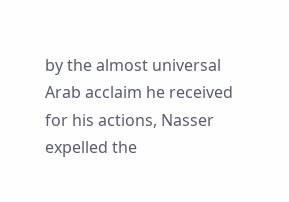by the almost universal Arab acclaim he received for his actions, Nasser expelled the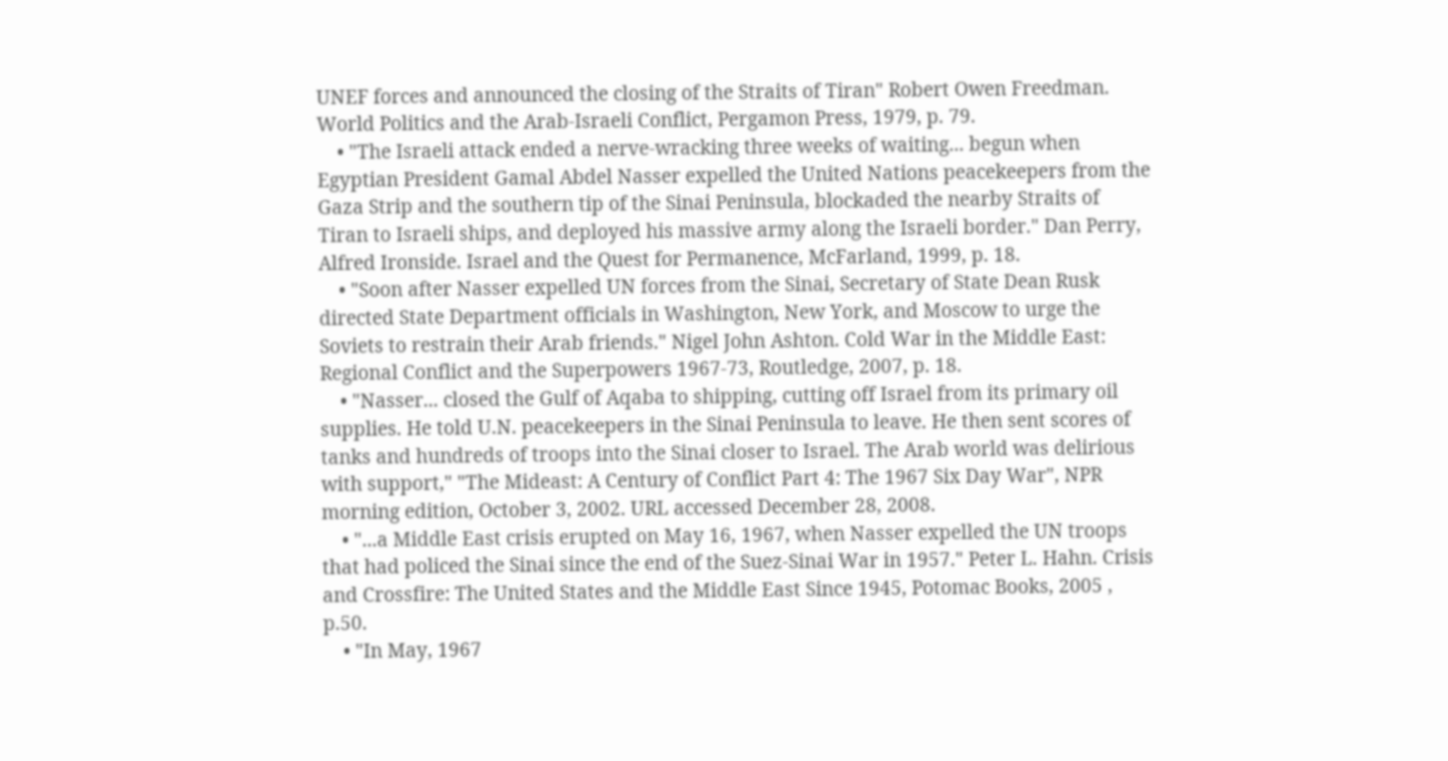UNEF forces and announced the closing of the Straits of Tiran" Robert Owen Freedman. World Politics and the Arab-Israeli Conflict, Pergamon Press, 1979, p. 79.
    • "The Israeli attack ended a nerve-wracking three weeks of waiting... begun when Egyptian President Gamal Abdel Nasser expelled the United Nations peacekeepers from the Gaza Strip and the southern tip of the Sinai Peninsula, blockaded the nearby Straits of Tiran to Israeli ships, and deployed his massive army along the Israeli border." Dan Perry, Alfred Ironside. Israel and the Quest for Permanence, McFarland, 1999, p. 18.
    • "Soon after Nasser expelled UN forces from the Sinai, Secretary of State Dean Rusk directed State Department officials in Washington, New York, and Moscow to urge the Soviets to restrain their Arab friends." Nigel John Ashton. Cold War in the Middle East: Regional Conflict and the Superpowers 1967-73, Routledge, 2007, p. 18.
    • "Nasser... closed the Gulf of Aqaba to shipping, cutting off Israel from its primary oil supplies. He told U.N. peacekeepers in the Sinai Peninsula to leave. He then sent scores of tanks and hundreds of troops into the Sinai closer to Israel. The Arab world was delirious with support," "The Mideast: A Century of Conflict Part 4: The 1967 Six Day War", NPR morning edition, October 3, 2002. URL accessed December 28, 2008.
    • "...a Middle East crisis erupted on May 16, 1967, when Nasser expelled the UN troops that had policed the Sinai since the end of the Suez-Sinai War in 1957." Peter L. Hahn. Crisis and Crossfire: The United States and the Middle East Since 1945, Potomac Books, 2005 , p.50.
    • "In May, 1967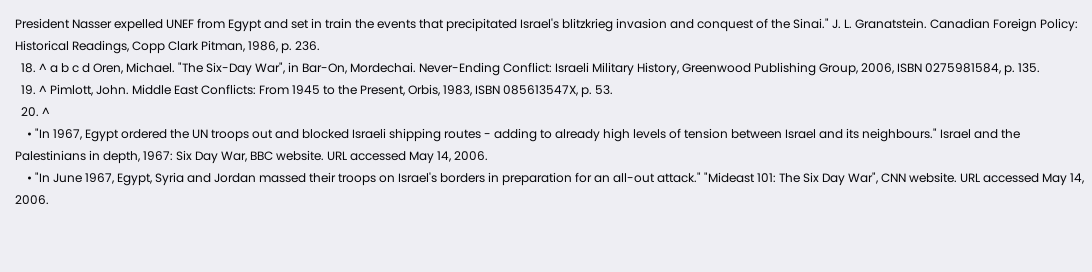President Nasser expelled UNEF from Egypt and set in train the events that precipitated Israel's blitzkrieg invasion and conquest of the Sinai." J. L. Granatstein. Canadian Foreign Policy: Historical Readings, Copp Clark Pitman, 1986, p. 236.
  18. ^ a b c d Oren, Michael. "The Six-Day War", in Bar-On, Mordechai. Never-Ending Conflict: Israeli Military History, Greenwood Publishing Group, 2006, ISBN 0275981584, p. 135.
  19. ^ Pimlott, John. Middle East Conflicts: From 1945 to the Present, Orbis, 1983, ISBN 085613547X, p. 53.
  20. ^
    • "In 1967, Egypt ordered the UN troops out and blocked Israeli shipping routes - adding to already high levels of tension between Israel and its neighbours." Israel and the Palestinians in depth, 1967: Six Day War, BBC website. URL accessed May 14, 2006.
    • "In June 1967, Egypt, Syria and Jordan massed their troops on Israel's borders in preparation for an all-out attack." "Mideast 101: The Six Day War", CNN website. URL accessed May 14, 2006.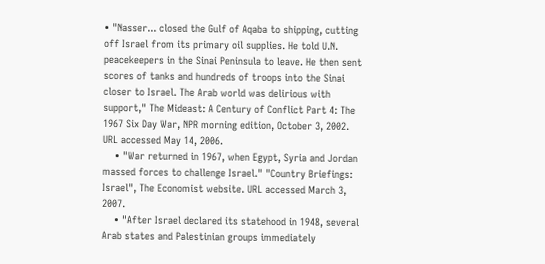• "Nasser... closed the Gulf of Aqaba to shipping, cutting off Israel from its primary oil supplies. He told U.N. peacekeepers in the Sinai Peninsula to leave. He then sent scores of tanks and hundreds of troops into the Sinai closer to Israel. The Arab world was delirious with support," The Mideast: A Century of Conflict Part 4: The 1967 Six Day War, NPR morning edition, October 3, 2002. URL accessed May 14, 2006.
    • "War returned in 1967, when Egypt, Syria and Jordan massed forces to challenge Israel." "Country Briefings: Israel", The Economist website. URL accessed March 3, 2007.
    • "After Israel declared its statehood in 1948, several Arab states and Palestinian groups immediately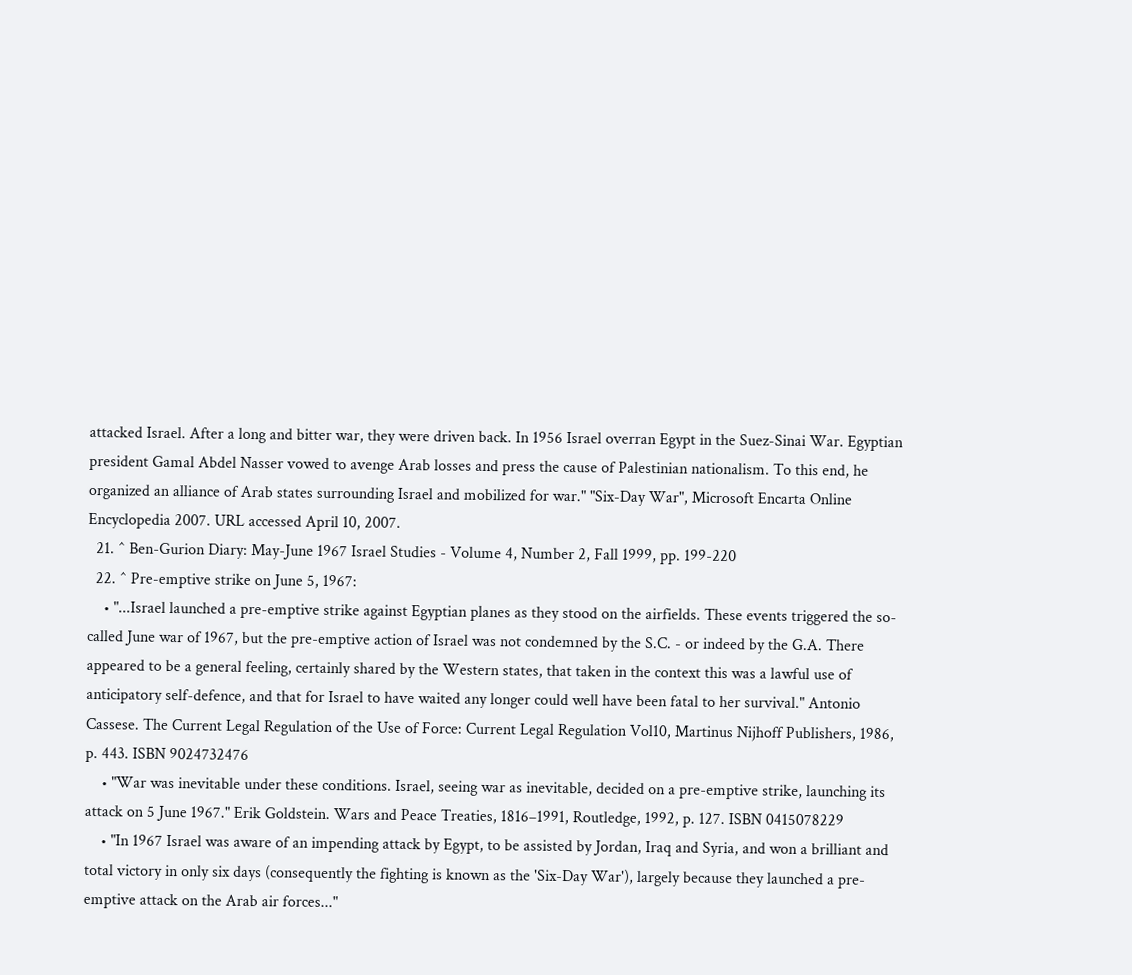attacked Israel. After a long and bitter war, they were driven back. In 1956 Israel overran Egypt in the Suez-Sinai War. Egyptian president Gamal Abdel Nasser vowed to avenge Arab losses and press the cause of Palestinian nationalism. To this end, he organized an alliance of Arab states surrounding Israel and mobilized for war." "Six-Day War", Microsoft Encarta Online Encyclopedia 2007. URL accessed April 10, 2007.
  21. ^ Ben-Gurion Diary: May-June 1967 Israel Studies - Volume 4, Number 2, Fall 1999, pp. 199-220
  22. ^ Pre-emptive strike on June 5, 1967:
    • "...Israel launched a pre-emptive strike against Egyptian planes as they stood on the airfields. These events triggered the so-called June war of 1967, but the pre-emptive action of Israel was not condemned by the S.C. - or indeed by the G.A. There appeared to be a general feeling, certainly shared by the Western states, that taken in the context this was a lawful use of anticipatory self-defence, and that for Israel to have waited any longer could well have been fatal to her survival." Antonio Cassese. The Current Legal Regulation of the Use of Force: Current Legal Regulation Vol10, Martinus Nijhoff Publishers, 1986, p. 443. ISBN 9024732476
    • "War was inevitable under these conditions. Israel, seeing war as inevitable, decided on a pre-emptive strike, launching its attack on 5 June 1967." Erik Goldstein. Wars and Peace Treaties, 1816–1991, Routledge, 1992, p. 127. ISBN 0415078229
    • "In 1967 Israel was aware of an impending attack by Egypt, to be assisted by Jordan, Iraq and Syria, and won a brilliant and total victory in only six days (consequently the fighting is known as the 'Six-Day War'), largely because they launched a pre-emptive attack on the Arab air forces..."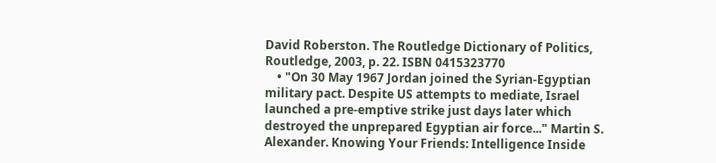David Roberston. The Routledge Dictionary of Politics, Routledge, 2003, p. 22. ISBN 0415323770
    • "On 30 May 1967 Jordan joined the Syrian-Egyptian military pact. Despite US attempts to mediate, Israel launched a pre-emptive strike just days later which destroyed the unprepared Egyptian air force..." Martin S. Alexander. Knowing Your Friends: Intelligence Inside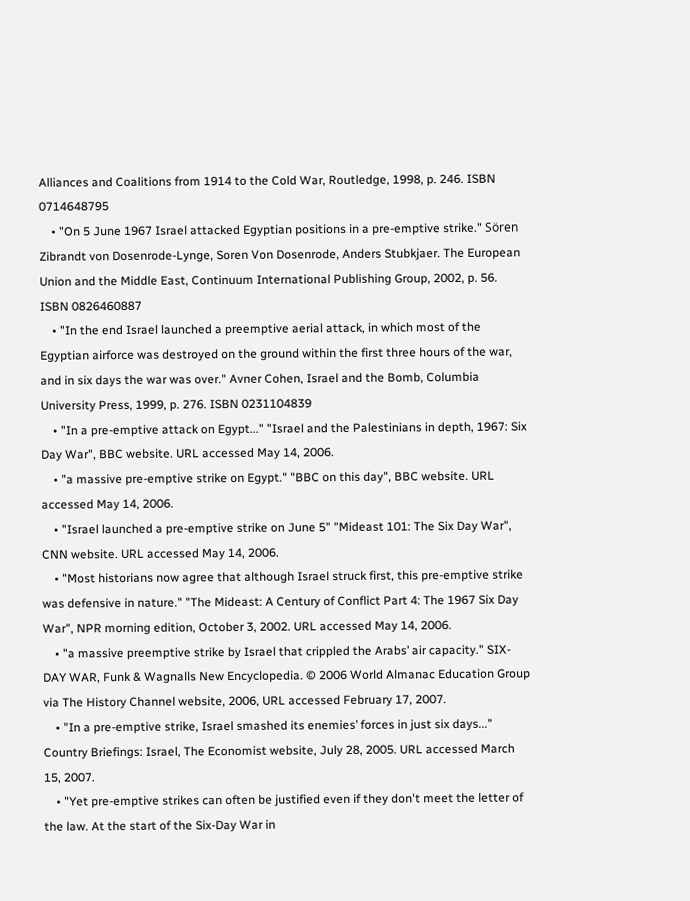Alliances and Coalitions from 1914 to the Cold War, Routledge, 1998, p. 246. ISBN 0714648795
    • "On 5 June 1967 Israel attacked Egyptian positions in a pre-emptive strike." Sören Zibrandt von Dosenrode-Lynge, Soren Von Dosenrode, Anders Stubkjaer. The European Union and the Middle East, Continuum International Publishing Group, 2002, p. 56. ISBN 0826460887
    • "In the end Israel launched a preemptive aerial attack, in which most of the Egyptian airforce was destroyed on the ground within the first three hours of the war, and in six days the war was over." Avner Cohen, Israel and the Bomb, Columbia University Press, 1999, p. 276. ISBN 0231104839
    • "In a pre-emptive attack on Egypt..." "Israel and the Palestinians in depth, 1967: Six Day War", BBC website. URL accessed May 14, 2006.
    • "a massive pre-emptive strike on Egypt." "BBC on this day", BBC website. URL accessed May 14, 2006.
    • "Israel launched a pre-emptive strike on June 5" "Mideast 101: The Six Day War", CNN website. URL accessed May 14, 2006.
    • "Most historians now agree that although Israel struck first, this pre-emptive strike was defensive in nature." "The Mideast: A Century of Conflict Part 4: The 1967 Six Day War", NPR morning edition, October 3, 2002. URL accessed May 14, 2006.
    • "a massive preemptive strike by Israel that crippled the Arabs’ air capacity." SIX-DAY WAR, Funk & Wagnalls New Encyclopedia. © 2006 World Almanac Education Group via The History Channel website, 2006, URL accessed February 17, 2007.
    • "In a pre-emptive strike, Israel smashed its enemies’ forces in just six days..." Country Briefings: Israel, The Economist website, July 28, 2005. URL accessed March 15, 2007.
    • "Yet pre-emptive strikes can often be justified even if they don't meet the letter of the law. At the start of the Six-Day War in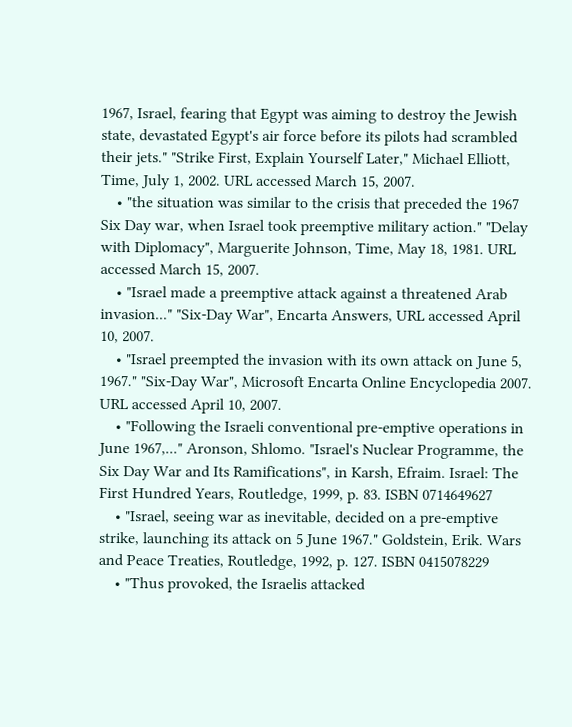1967, Israel, fearing that Egypt was aiming to destroy the Jewish state, devastated Egypt's air force before its pilots had scrambled their jets." "Strike First, Explain Yourself Later," Michael Elliott, Time, July 1, 2002. URL accessed March 15, 2007.
    • "the situation was similar to the crisis that preceded the 1967 Six Day war, when Israel took preemptive military action." "Delay with Diplomacy", Marguerite Johnson, Time, May 18, 1981. URL accessed March 15, 2007.
    • "Israel made a preemptive attack against a threatened Arab invasion..." "Six-Day War", Encarta Answers, URL accessed April 10, 2007.
    • "Israel preempted the invasion with its own attack on June 5, 1967." "Six-Day War", Microsoft Encarta Online Encyclopedia 2007. URL accessed April 10, 2007.
    • "Following the Israeli conventional pre-emptive operations in June 1967,..." Aronson, Shlomo. "Israel's Nuclear Programme, the Six Day War and Its Ramifications", in Karsh, Efraim. Israel: The First Hundred Years, Routledge, 1999, p. 83. ISBN 0714649627
    • "Israel, seeing war as inevitable, decided on a pre-emptive strike, launching its attack on 5 June 1967." Goldstein, Erik. Wars and Peace Treaties, Routledge, 1992, p. 127. ISBN 0415078229
    • "Thus provoked, the Israelis attacked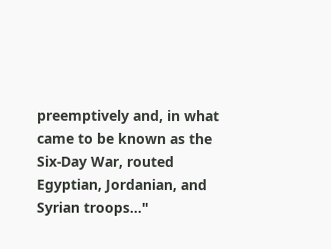preemptively and, in what came to be known as the Six-Day War, routed Egyptian, Jordanian, and Syrian troops..."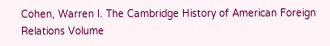Cohen, Warren I. The Cambridge History of American Foreign Relations Volume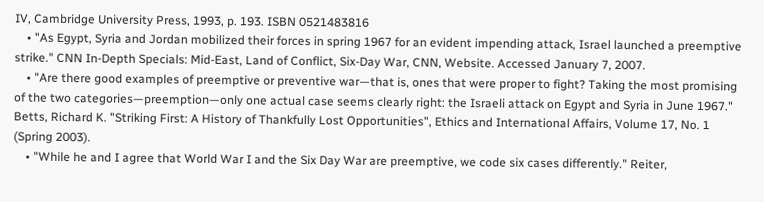IV, Cambridge University Press, 1993, p. 193. ISBN 0521483816
    • "As Egypt, Syria and Jordan mobilized their forces in spring 1967 for an evident impending attack, Israel launched a preemptive strike." CNN In-Depth Specials: Mid-East, Land of Conflict, Six-Day War, CNN, Website. Accessed January 7, 2007.
    • "Are there good examples of preemptive or preventive war—that is, ones that were proper to fight? Taking the most promising of the two categories—preemption—only one actual case seems clearly right: the Israeli attack on Egypt and Syria in June 1967." Betts, Richard K. "Striking First: A History of Thankfully Lost Opportunities", Ethics and International Affairs, Volume 17, No. 1 (Spring 2003).
    • "While he and I agree that World War I and the Six Day War are preemptive, we code six cases differently." Reiter,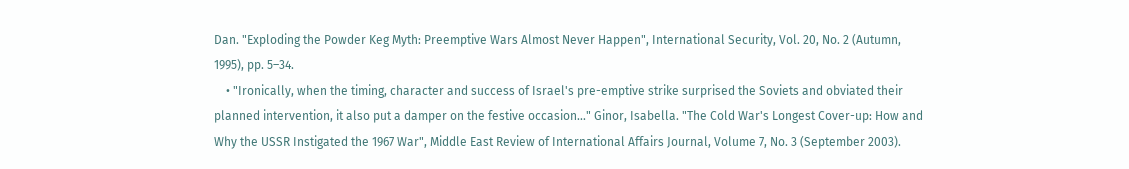Dan. "Exploding the Powder Keg Myth: Preemptive Wars Almost Never Happen", International Security, Vol. 20, No. 2 (Autumn, 1995), pp. 5–34.
    • "Ironically, when the timing, character and success of Israel's pre-emptive strike surprised the Soviets and obviated their planned intervention, it also put a damper on the festive occasion..." Ginor, Isabella. "The Cold War's Longest Cover-up: How and Why the USSR Instigated the 1967 War", Middle East Review of International Affairs Journal, Volume 7, No. 3 (September 2003).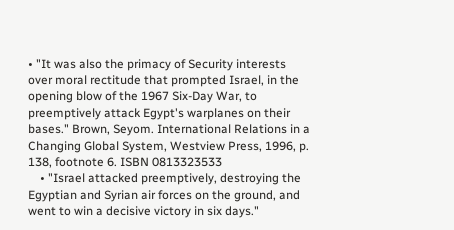• "It was also the primacy of Security interests over moral rectitude that prompted Israel, in the opening blow of the 1967 Six-Day War, to preemptively attack Egypt's warplanes on their bases." Brown, Seyom. International Relations in a Changing Global System, Westview Press, 1996, p. 138, footnote 6. ISBN 0813323533
    • "Israel attacked preemptively, destroying the Egyptian and Syrian air forces on the ground, and went to win a decisive victory in six days."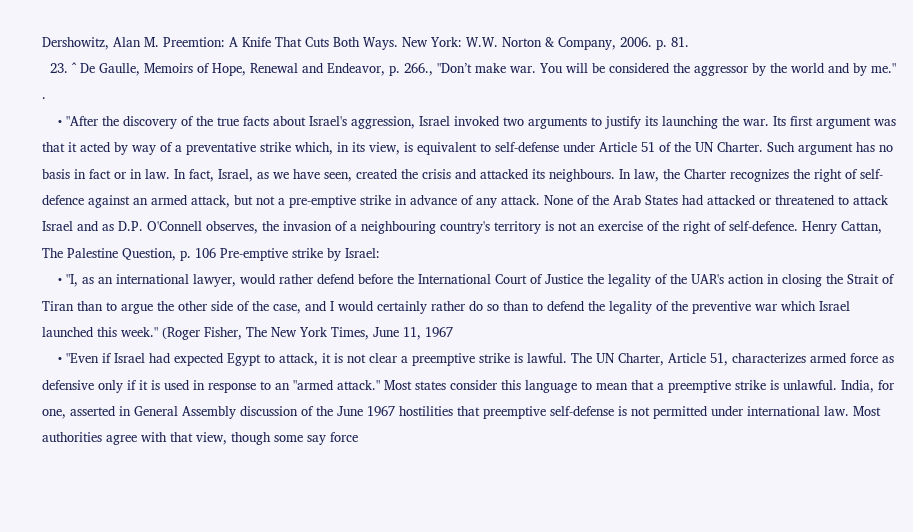Dershowitz, Alan M. Preemtion: A Knife That Cuts Both Ways. New York: W.W. Norton & Company, 2006. p. 81.
  23. ^ De Gaulle, Memoirs of Hope, Renewal and Endeavor, p. 266., "Don’t make war. You will be considered the aggressor by the world and by me." .
    • "After the discovery of the true facts about Israel's aggression, Israel invoked two arguments to justify its launching the war. Its first argument was that it acted by way of a preventative strike which, in its view, is equivalent to self-defense under Article 51 of the UN Charter. Such argument has no basis in fact or in law. In fact, Israel, as we have seen, created the crisis and attacked its neighbours. In law, the Charter recognizes the right of self-defence against an armed attack, but not a pre-emptive strike in advance of any attack. None of the Arab States had attacked or threatened to attack Israel and as D.P. O'Connell observes, the invasion of a neighbouring country's territory is not an exercise of the right of self-defence. Henry Cattan, The Palestine Question, p. 106 Pre-emptive strike by Israel:
    • "I, as an international lawyer, would rather defend before the International Court of Justice the legality of the UAR's action in closing the Strait of Tiran than to argue the other side of the case, and I would certainly rather do so than to defend the legality of the preventive war which Israel launched this week." (Roger Fisher, The New York Times, June 11, 1967
    • "Even if Israel had expected Egypt to attack, it is not clear a preemptive strike is lawful. The UN Charter, Article 51, characterizes armed force as defensive only if it is used in response to an "armed attack." Most states consider this language to mean that a preemptive strike is unlawful. India, for one, asserted in General Assembly discussion of the June 1967 hostilities that preemptive self-defense is not permitted under international law. Most authorities agree with that view, though some say force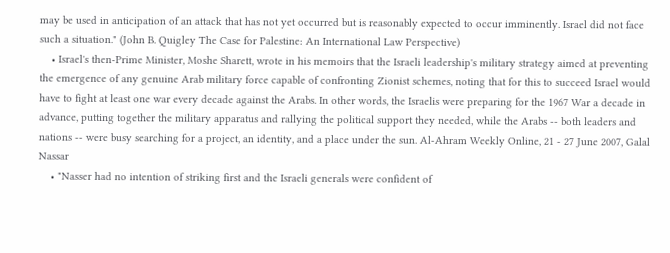may be used in anticipation of an attack that has not yet occurred but is reasonably expected to occur imminently. Israel did not face such a situation." (John B. Quigley The Case for Palestine: An International Law Perspective)
    • Israel's then-Prime Minister, Moshe Sharett, wrote in his memoirs that the Israeli leadership's military strategy aimed at preventing the emergence of any genuine Arab military force capable of confronting Zionist schemes, noting that for this to succeed Israel would have to fight at least one war every decade against the Arabs. In other words, the Israelis were preparing for the 1967 War a decade in advance, putting together the military apparatus and rallying the political support they needed, while the Arabs -- both leaders and nations -- were busy searching for a project, an identity, and a place under the sun. Al-Ahram Weekly Online, 21 - 27 June 2007, Galal Nassar
    • "Nasser had no intention of striking first and the Israeli generals were confident of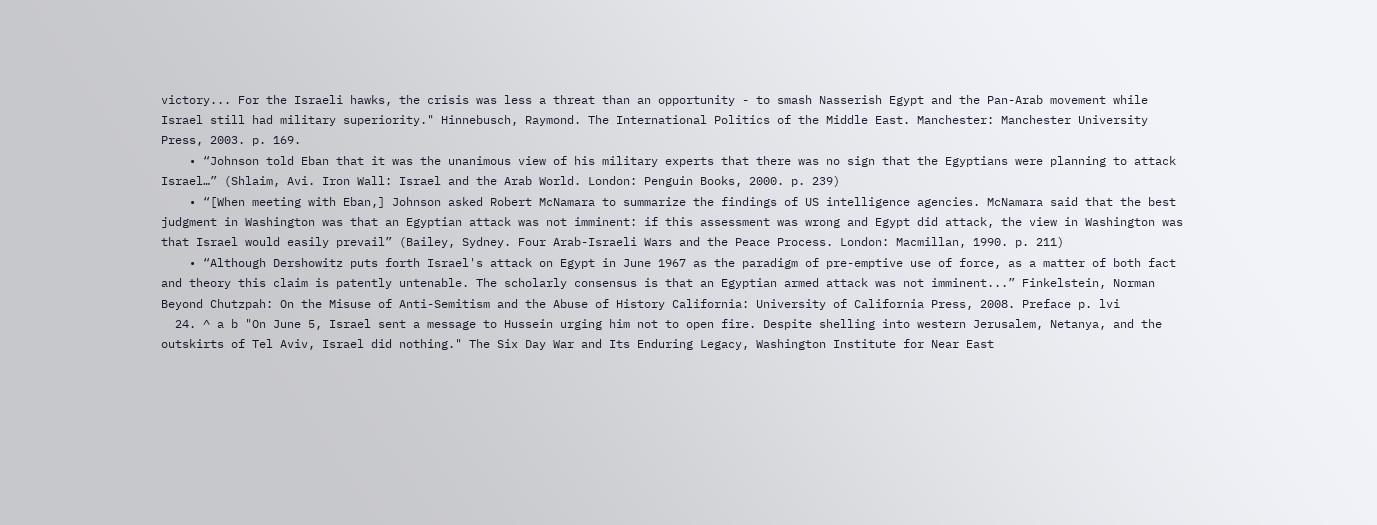victory... For the Israeli hawks, the crisis was less a threat than an opportunity - to smash Nasserish Egypt and the Pan-Arab movement while Israel still had military superiority." Hinnebusch, Raymond. The International Politics of the Middle East. Manchester: Manchester University Press, 2003. p. 169.
    • “Johnson told Eban that it was the unanimous view of his military experts that there was no sign that the Egyptians were planning to attack Israel…” (Shlaim, Avi. Iron Wall: Israel and the Arab World. London: Penguin Books, 2000. p. 239)
    • “[When meeting with Eban,] Johnson asked Robert McNamara to summarize the findings of US intelligence agencies. McNamara said that the best judgment in Washington was that an Egyptian attack was not imminent: if this assessment was wrong and Egypt did attack, the view in Washington was that Israel would easily prevail” (Bailey, Sydney. Four Arab-Israeli Wars and the Peace Process. London: Macmillan, 1990. p. 211)
    • “Although Dershowitz puts forth Israel's attack on Egypt in June 1967 as the paradigm of pre-emptive use of force, as a matter of both fact and theory this claim is patently untenable. The scholarly consensus is that an Egyptian armed attack was not imminent...” Finkelstein, Norman Beyond Chutzpah: On the Misuse of Anti-Semitism and the Abuse of History California: University of California Press, 2008. Preface p. lvi
  24. ^ a b "On June 5, Israel sent a message to Hussein urging him not to open fire. Despite shelling into western Jerusalem, Netanya, and the outskirts of Tel Aviv, Israel did nothing." The Six Day War and Its Enduring Legacy, Washington Institute for Near East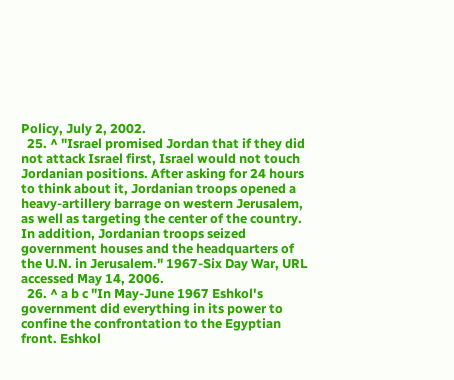Policy, July 2, 2002.
  25. ^ "Israel promised Jordan that if they did not attack Israel first, Israel would not touch Jordanian positions. After asking for 24 hours to think about it, Jordanian troops opened a heavy-artillery barrage on western Jerusalem, as well as targeting the center of the country. In addition, Jordanian troops seized government houses and the headquarters of the U.N. in Jerusalem." 1967-Six Day War, URL accessed May 14, 2006.
  26. ^ a b c "In May-June 1967 Eshkol's government did everything in its power to confine the confrontation to the Egyptian front. Eshkol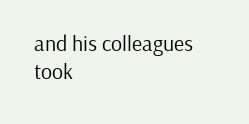and his colleagues took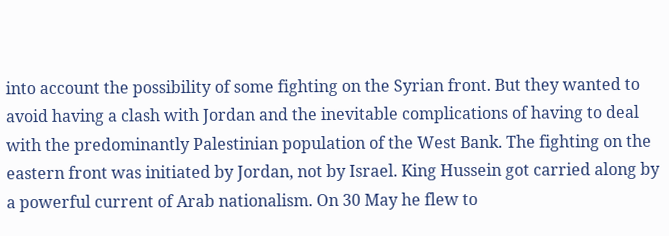into account the possibility of some fighting on the Syrian front. But they wanted to avoid having a clash with Jordan and the inevitable complications of having to deal with the predominantly Palestinian population of the West Bank. The fighting on the eastern front was initiated by Jordan, not by Israel. King Hussein got carried along by a powerful current of Arab nationalism. On 30 May he flew to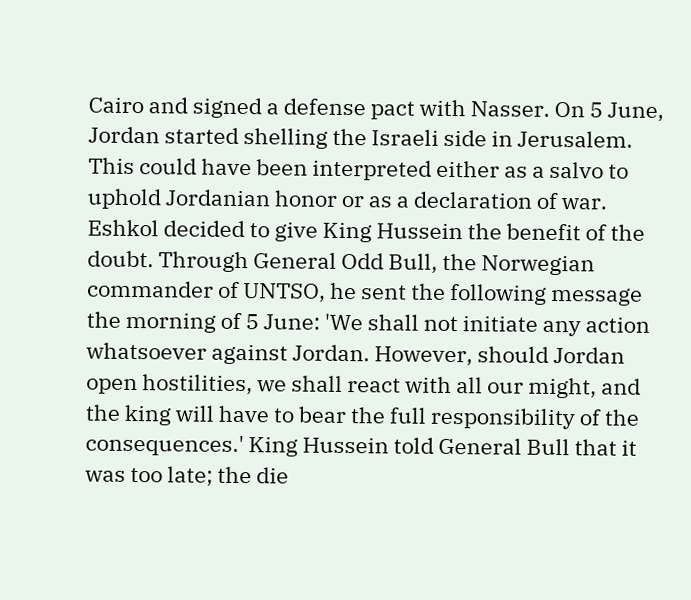Cairo and signed a defense pact with Nasser. On 5 June, Jordan started shelling the Israeli side in Jerusalem. This could have been interpreted either as a salvo to uphold Jordanian honor or as a declaration of war. Eshkol decided to give King Hussein the benefit of the doubt. Through General Odd Bull, the Norwegian commander of UNTSO, he sent the following message the morning of 5 June: 'We shall not initiate any action whatsoever against Jordan. However, should Jordan open hostilities, we shall react with all our might, and the king will have to bear the full responsibility of the consequences.' King Hussein told General Bull that it was too late; the die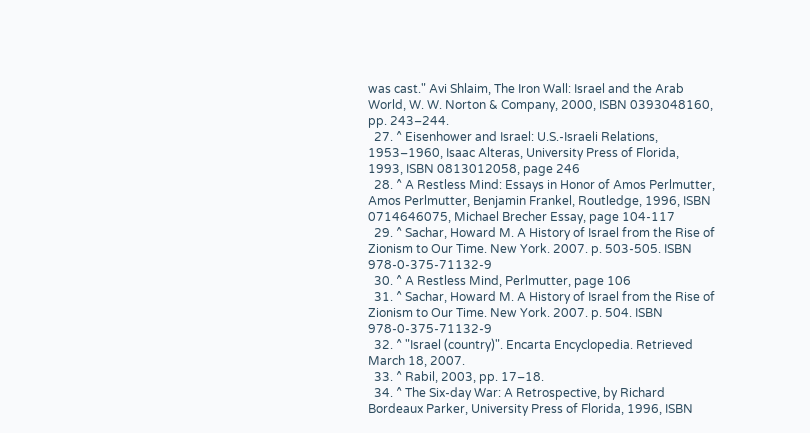was cast." Avi Shlaim, The Iron Wall: Israel and the Arab World, W. W. Norton & Company, 2000, ISBN 0393048160, pp. 243–244.
  27. ^ Eisenhower and Israel: U.S.-Israeli Relations, 1953–1960, Isaac Alteras, University Press of Florida, 1993, ISBN 0813012058, page 246
  28. ^ A Restless Mind: Essays in Honor of Amos Perlmutter, Amos Perlmutter, Benjamin Frankel, Routledge, 1996, ISBN 0714646075, Michael Brecher Essay, page 104-117
  29. ^ Sachar, Howard M. A History of Israel from the Rise of Zionism to Our Time. New York. 2007. p. 503-505. ISBN 978-0-375-71132-9
  30. ^ A Restless Mind, Perlmutter, page 106
  31. ^ Sachar, Howard M. A History of Israel from the Rise of Zionism to Our Time. New York. 2007. p. 504. ISBN 978-0-375-71132-9
  32. ^ "Israel (country)". Encarta Encyclopedia. Retrieved March 18, 2007.
  33. ^ Rabil, 2003, pp. 17–18.
  34. ^ The Six-day War: A Retrospective, by Richard Bordeaux Parker, University Press of Florida, 1996, ISBN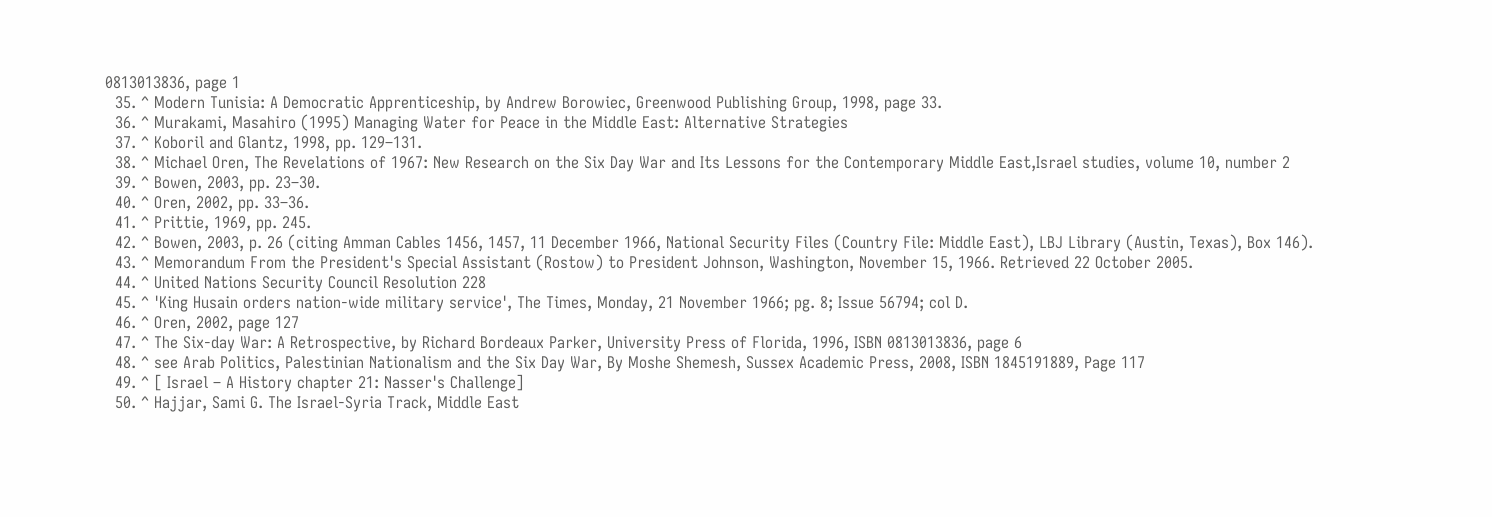0813013836, page 1
  35. ^ Modern Tunisia: A Democratic Apprenticeship, by Andrew Borowiec, Greenwood Publishing Group, 1998, page 33.
  36. ^ Murakami, Masahiro (1995) Managing Water for Peace in the Middle East: Alternative Strategies
  37. ^ Koboril and Glantz, 1998, pp. 129–131.
  38. ^ Michael Oren, The Revelations of 1967: New Research on the Six Day War and Its Lessons for the Contemporary Middle East,Israel studies, volume 10, number 2
  39. ^ Bowen, 2003, pp. 23–30.
  40. ^ Oren, 2002, pp. 33–36.
  41. ^ Prittie, 1969, pp. 245.
  42. ^ Bowen, 2003, p. 26 (citing Amman Cables 1456, 1457, 11 December 1966, National Security Files (Country File: Middle East), LBJ Library (Austin, Texas), Box 146).
  43. ^ Memorandum From the President's Special Assistant (Rostow) to President Johnson, Washington, November 15, 1966. Retrieved 22 October 2005.
  44. ^ United Nations Security Council Resolution 228
  45. ^ 'King Husain orders nation-wide military service', The Times, Monday, 21 November 1966; pg. 8; Issue 56794; col D.
  46. ^ Oren, 2002, page 127
  47. ^ The Six-day War: A Retrospective, by Richard Bordeaux Parker, University Press of Florida, 1996, ISBN 0813013836, page 6
  48. ^ see Arab Politics, Palestinian Nationalism and the Six Day War, By Moshe Shemesh, Sussex Academic Press, 2008, ISBN 1845191889, Page 117
  49. ^ [ Israel – A History chapter 21: Nasser's Challenge]
  50. ^ Hajjar, Sami G. The Israel-Syria Track, Middle East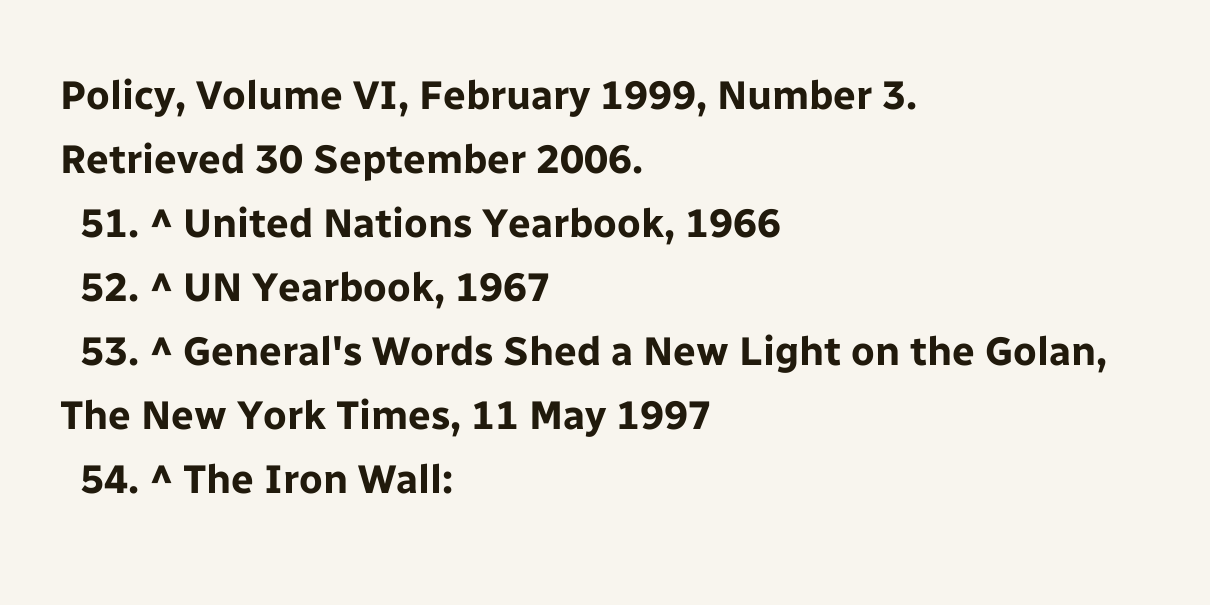Policy, Volume VI, February 1999, Number 3. Retrieved 30 September 2006.
  51. ^ United Nations Yearbook, 1966
  52. ^ UN Yearbook, 1967
  53. ^ General's Words Shed a New Light on the Golan, The New York Times, 11 May 1997
  54. ^ The Iron Wall: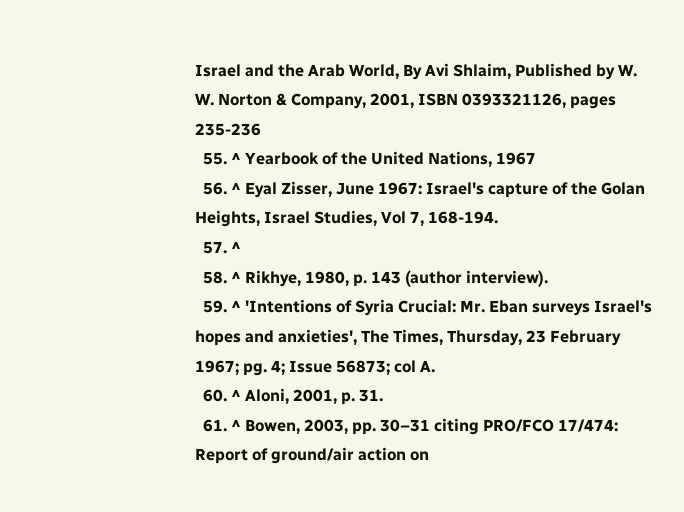Israel and the Arab World, By Avi Shlaim, Published by W. W. Norton & Company, 2001, ISBN 0393321126, pages 235-236
  55. ^ Yearbook of the United Nations, 1967
  56. ^ Eyal Zisser, June 1967: Israel's capture of the Golan Heights, Israel Studies, Vol 7, 168-194.
  57. ^
  58. ^ Rikhye, 1980, p. 143 (author interview).
  59. ^ 'Intentions of Syria Crucial: Mr. Eban surveys Israel's hopes and anxieties', The Times, Thursday, 23 February 1967; pg. 4; Issue 56873; col A.
  60. ^ Aloni, 2001, p. 31.
  61. ^ Bowen, 2003, pp. 30–31 citing PRO/FCO 17/474: Report of ground/air action on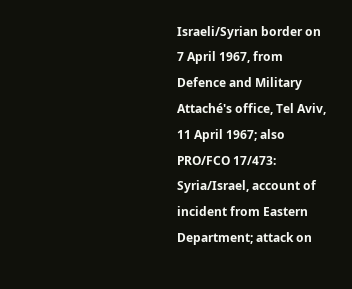Israeli/Syrian border on 7 April 1967, from Defence and Military Attaché's office, Tel Aviv, 11 April 1967; also PRO/FCO 17/473: Syria/Israel, account of incident from Eastern Department; attack on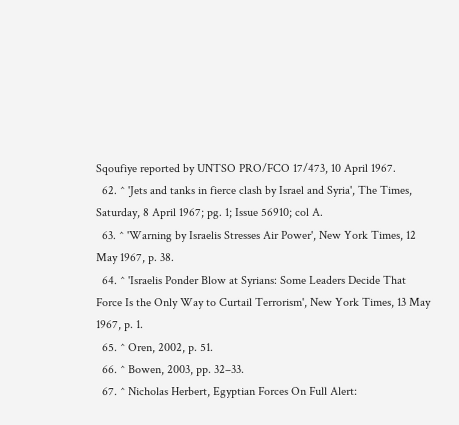Sqoufiye reported by UNTSO PRO/FCO 17/473, 10 April 1967.
  62. ^ 'Jets and tanks in fierce clash by Israel and Syria', The Times, Saturday, 8 April 1967; pg. 1; Issue 56910; col A.
  63. ^ 'Warning by Israelis Stresses Air Power', New York Times, 12 May 1967, p. 38.
  64. ^ 'Israelis Ponder Blow at Syrians: Some Leaders Decide That Force Is the Only Way to Curtail Terrorism', New York Times, 13 May 1967, p. 1.
  65. ^ Oren, 2002, p. 51.
  66. ^ Bowen, 2003, pp. 32–33.
  67. ^ Nicholas Herbert, Egyptian Forces On Full Alert: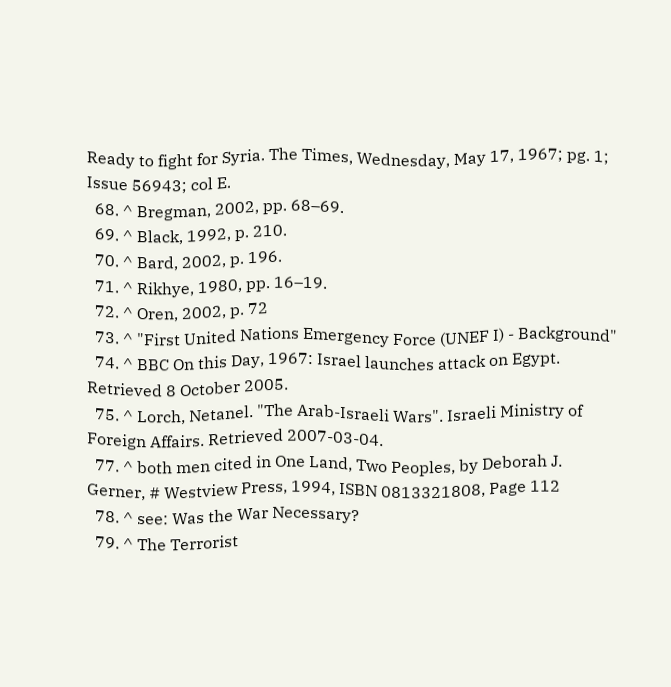Ready to fight for Syria. The Times, Wednesday, May 17, 1967; pg. 1; Issue 56943; col E.
  68. ^ Bregman, 2002, pp. 68–69.
  69. ^ Black, 1992, p. 210.
  70. ^ Bard, 2002, p. 196.
  71. ^ Rikhye, 1980, pp. 16–19.
  72. ^ Oren, 2002, p. 72
  73. ^ "First United Nations Emergency Force (UNEF I) - Background"
  74. ^ BBC On this Day, 1967: Israel launches attack on Egypt. Retrieved 8 October 2005.
  75. ^ Lorch, Netanel. "The Arab-Israeli Wars". Israeli Ministry of Foreign Affairs. Retrieved 2007-03-04.
  77. ^ both men cited in One Land, Two Peoples, by Deborah J. Gerner, # Westview Press, 1994, ISBN 0813321808, Page 112
  78. ^ see: Was the War Necessary?
  79. ^ The Terrorist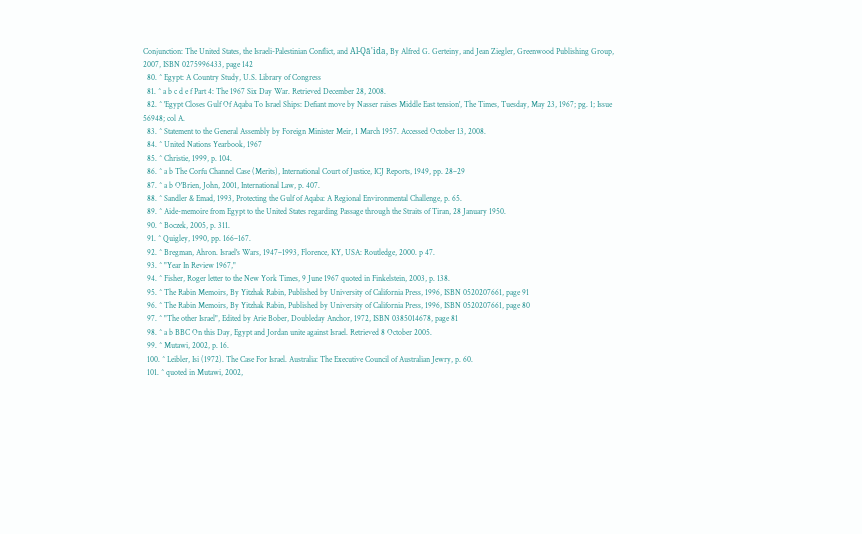Conjunction: The United States, the Israeli-Palestinian Conflict, and Al-Qā'ida, By Alfred G. Gerteiny, and Jean Ziegler, Greenwood Publishing Group, 2007, ISBN 0275996433, page 142
  80. ^ Egypt: A Country Study, U.S. Library of Congress
  81. ^ a b c d e f Part 4: The 1967 Six Day War. Retrieved December 28, 2008.
  82. ^ 'Egypt Closes Gulf Of Aqaba To Israel Ships: Defiant move by Nasser raises Middle East tension', The Times, Tuesday, May 23, 1967; pg. 1; Issue 56948; col A.
  83. ^ Statement to the General Assembly by Foreign Minister Meir, 1 March 1957. Accessed October 13, 2008.
  84. ^ United Nations Yearbook, 1967
  85. ^ Christie, 1999, p. 104.
  86. ^ a b The Corfu Channel Case (Merits), International Court of Justice, ICJ Reports, 1949, pp. 28–29
  87. ^ a b O'Brien, John, 2001, International Law, p. 407.
  88. ^ Sandler & Emad, 1993, Protecting the Gulf of Aqaba: A Regional Environmental Challenge, p. 65.
  89. ^ Aide-memoire from Egypt to the United States regarding Passage through the Straits of Tiran, 28 January 1950.
  90. ^ Boczek, 2005, p. 311.
  91. ^ Quigley, 1990, pp. 166–167.
  92. ^ Bregman, Ahron. Israel's Wars, 1947–1993, Florence, KY, USA: Routledge, 2000. p 47.
  93. ^ "Year In Review 1967,"
  94. ^ Fisher, Roger letter to the New York Times, 9 June 1967 quoted in Finkelstein, 2003, p. 138.
  95. ^ The Rabin Memoirs, By Yitzhak Rabin, Published by University of California Press, 1996, ISBN 0520207661, page 91
  96. ^ The Rabin Memoirs, By Yitzhak Rabin, Published by University of California Press, 1996, ISBN 0520207661, page 80
  97. ^ "The other Israel", Edited by Arie Bober, Doubleday Anchor, 1972, ISBN 0385014678, page 81
  98. ^ a b BBC On this Day, Egypt and Jordan unite against Israel. Retrieved 8 October 2005.
  99. ^ Mutawi, 2002, p. 16.
  100. ^ Leibler, Isi (1972). The Case For Israel. Australia: The Executive Council of Australian Jewry, p. 60.
  101. ^ quoted in Mutawi, 2002,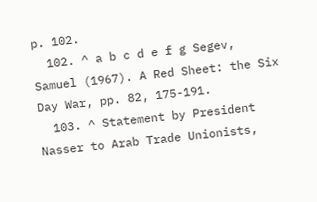p. 102.
  102. ^ a b c d e f g Segev, Samuel (1967). A Red Sheet: the Six Day War, pp. 82, 175-191.
  103. ^ Statement by President Nasser to Arab Trade Unionists,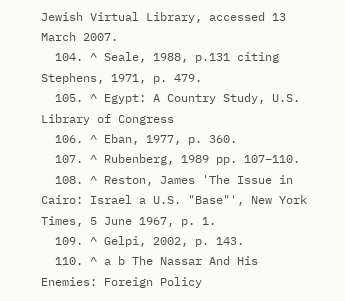Jewish Virtual Library, accessed 13 March 2007.
  104. ^ Seale, 1988, p.131 citing Stephens, 1971, p. 479.
  105. ^ Egypt: A Country Study, U.S. Library of Congress
  106. ^ Eban, 1977, p. 360.
  107. ^ Rubenberg, 1989 pp. 107–110.
  108. ^ Reston, James 'The Issue in Cairo: Israel a U.S. "Base"', New York Times, 5 June 1967, p. 1.
  109. ^ Gelpi, 2002, p. 143.
  110. ^ a b The Nassar And His Enemies: Foreign Policy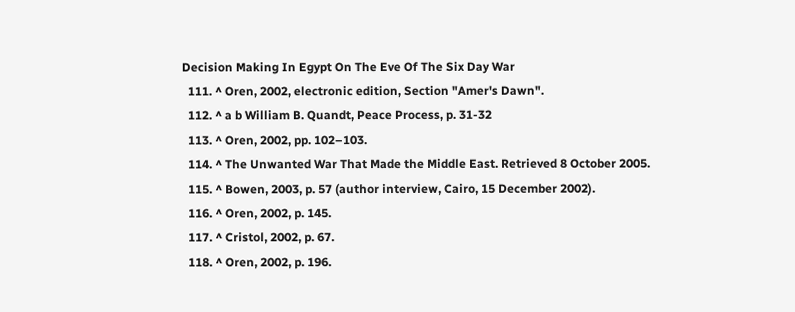Decision Making In Egypt On The Eve Of The Six Day War
  111. ^ Oren, 2002, electronic edition, Section "Amer's Dawn".
  112. ^ a b William B. Quandt, Peace Process, p. 31-32
  113. ^ Oren, 2002, pp. 102–103.
  114. ^ The Unwanted War That Made the Middle East. Retrieved 8 October 2005.
  115. ^ Bowen, 2003, p. 57 (author interview, Cairo, 15 December 2002).
  116. ^ Oren, 2002, p. 145.
  117. ^ Cristol, 2002, p. 67.
  118. ^ Oren, 2002, p. 196.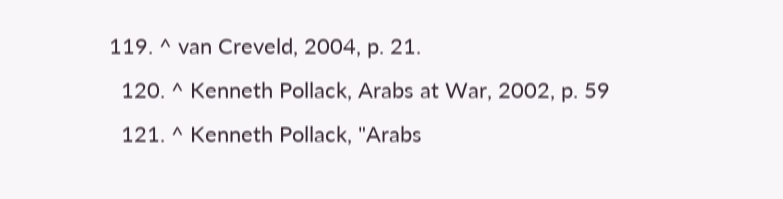119. ^ van Creveld, 2004, p. 21.
  120. ^ Kenneth Pollack, Arabs at War, 2002, p. 59
  121. ^ Kenneth Pollack, "Arabs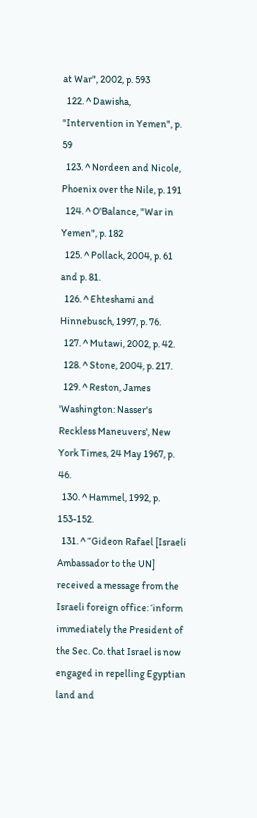at War", 2002, p. 593
  122. ^ Dawisha, "Intervention in Yemen", p. 59
  123. ^ Nordeen and Nicole, Phoenix over the Nile, p. 191
  124. ^ O'Balance, "War in Yemen", p. 182
  125. ^ Pollack, 2004, p. 61 and p. 81.
  126. ^ Ehteshami and Hinnebusch, 1997, p. 76.
  127. ^ Mutawi, 2002, p. 42.
  128. ^ Stone, 2004, p. 217.
  129. ^ Reston, James 'Washington: Nasser's Reckless Maneuvers', New York Times, 24 May 1967, p. 46.
  130. ^ Hammel, 1992, p. 153-152.
  131. ^ “Gideon Rafael [Israeli Ambassador to the UN] received a message from the Israeli foreign office: ‘inform immediately the President of the Sec. Co. that Israel is now engaged in repelling Egyptian land and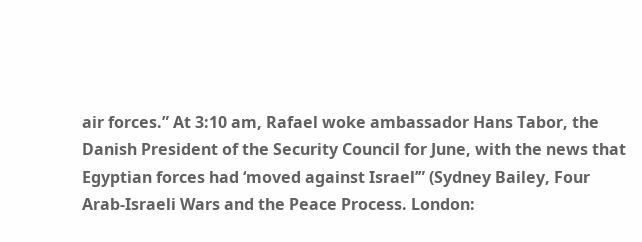air forces.” At 3:10 am, Rafael woke ambassador Hans Tabor, the Danish President of the Security Council for June, with the news that Egyptian forces had ‘moved against Israel’” (Sydney Bailey, Four Arab-Israeli Wars and the Peace Process. London: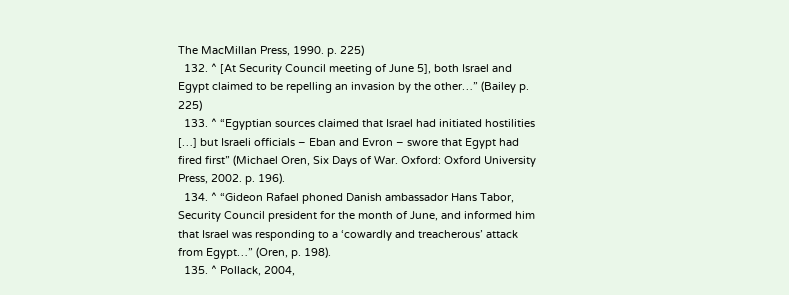The MacMillan Press, 1990. p. 225)
  132. ^ [At Security Council meeting of June 5], both Israel and Egypt claimed to be repelling an invasion by the other…” (Bailey p. 225)
  133. ^ “Egyptian sources claimed that Israel had initiated hostilities […] but Israeli officials – Eban and Evron – swore that Egypt had fired first” (Michael Oren, Six Days of War. Oxford: Oxford University Press, 2002. p. 196).
  134. ^ “Gideon Rafael phoned Danish ambassador Hans Tabor, Security Council president for the month of June, and informed him that Israel was responding to a ‘cowardly and treacherous’ attack from Egypt…” (Oren, p. 198).
  135. ^ Pollack, 2004,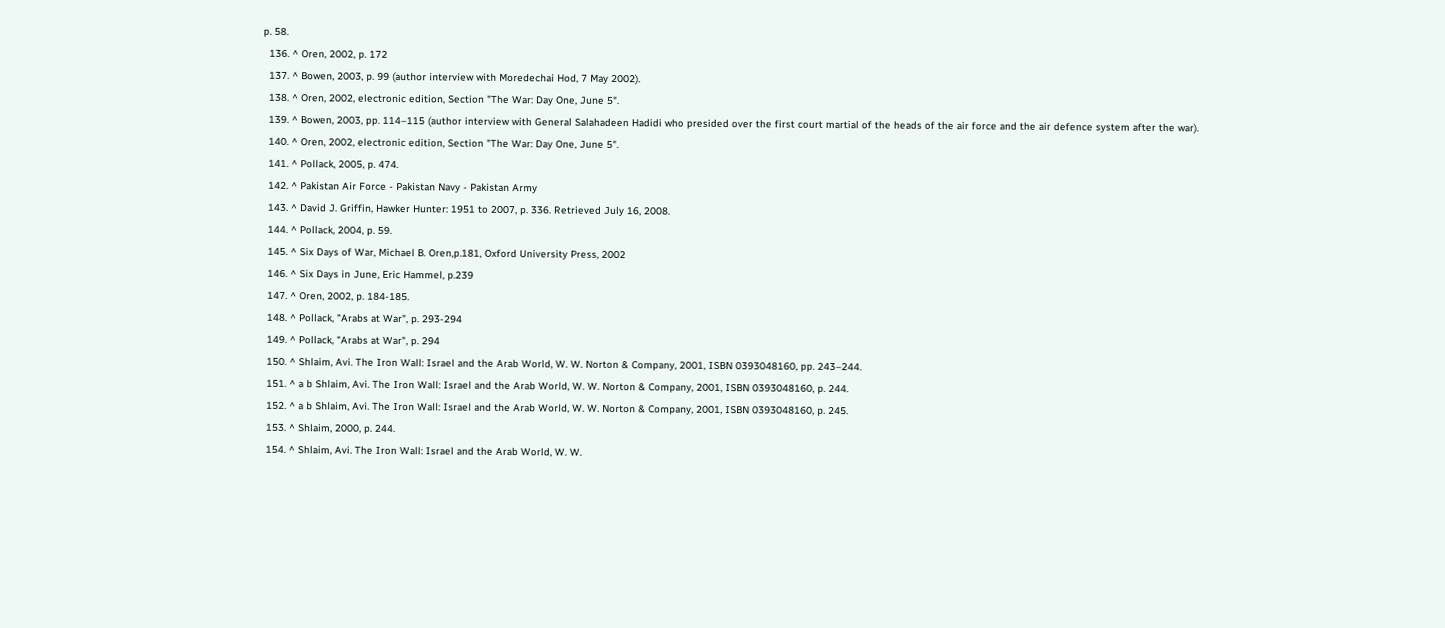p. 58.
  136. ^ Oren, 2002, p. 172
  137. ^ Bowen, 2003, p. 99 (author interview with Moredechai Hod, 7 May 2002).
  138. ^ Oren, 2002, electronic edition, Section "The War: Day One, June 5".
  139. ^ Bowen, 2003, pp. 114–115 (author interview with General Salahadeen Hadidi who presided over the first court martial of the heads of the air force and the air defence system after the war).
  140. ^ Oren, 2002, electronic edition, Section "The War: Day One, June 5".
  141. ^ Pollack, 2005, p. 474.
  142. ^ Pakistan Air Force - Pakistan Navy - Pakistan Army
  143. ^ David J. Griffin, Hawker Hunter: 1951 to 2007, p. 336. Retrieved July 16, 2008.
  144. ^ Pollack, 2004, p. 59.
  145. ^ Six Days of War, Michael B. Oren,p.181, Oxford University Press, 2002
  146. ^ Six Days in June, Eric Hammel, p.239
  147. ^ Oren, 2002, p. 184-185.
  148. ^ Pollack, "Arabs at War", p. 293-294
  149. ^ Pollack, "Arabs at War", p. 294
  150. ^ Shlaim, Avi. The Iron Wall: Israel and the Arab World, W. W. Norton & Company, 2001, ISBN 0393048160, pp. 243–244.
  151. ^ a b Shlaim, Avi. The Iron Wall: Israel and the Arab World, W. W. Norton & Company, 2001, ISBN 0393048160, p. 244.
  152. ^ a b Shlaim, Avi. The Iron Wall: Israel and the Arab World, W. W. Norton & Company, 2001, ISBN 0393048160, p. 245.
  153. ^ Shlaim, 2000, p. 244.
  154. ^ Shlaim, Avi. The Iron Wall: Israel and the Arab World, W. W.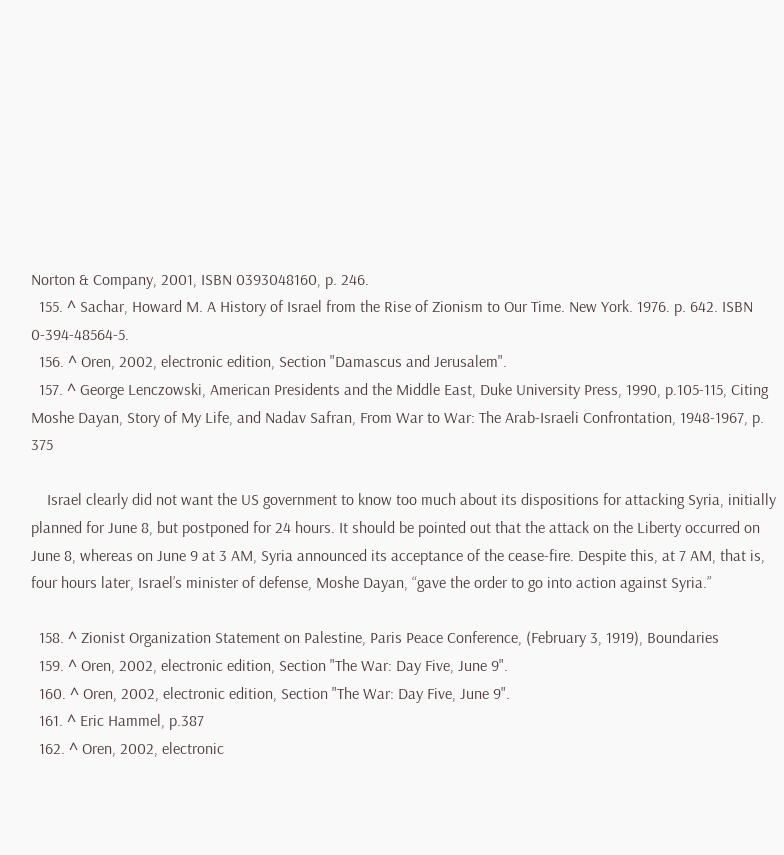Norton & Company, 2001, ISBN 0393048160, p. 246.
  155. ^ Sachar, Howard M. A History of Israel from the Rise of Zionism to Our Time. New York. 1976. p. 642. ISBN 0-394-48564-5.
  156. ^ Oren, 2002, electronic edition, Section "Damascus and Jerusalem".
  157. ^ George Lenczowski, American Presidents and the Middle East, Duke University Press, 1990, p.105-115, Citing Moshe Dayan, Story of My Life, and Nadav Safran, From War to War: The Arab-Israeli Confrontation, 1948-1967, p. 375

    Israel clearly did not want the US government to know too much about its dispositions for attacking Syria, initially planned for June 8, but postponed for 24 hours. It should be pointed out that the attack on the Liberty occurred on June 8, whereas on June 9 at 3 AM, Syria announced its acceptance of the cease-fire. Despite this, at 7 AM, that is, four hours later, Israel’s minister of defense, Moshe Dayan, “gave the order to go into action against Syria.”

  158. ^ Zionist Organization Statement on Palestine, Paris Peace Conference, (February 3, 1919), Boundaries
  159. ^ Oren, 2002, electronic edition, Section "The War: Day Five, June 9".
  160. ^ Oren, 2002, electronic edition, Section "The War: Day Five, June 9".
  161. ^ Eric Hammel, p.387
  162. ^ Oren, 2002, electronic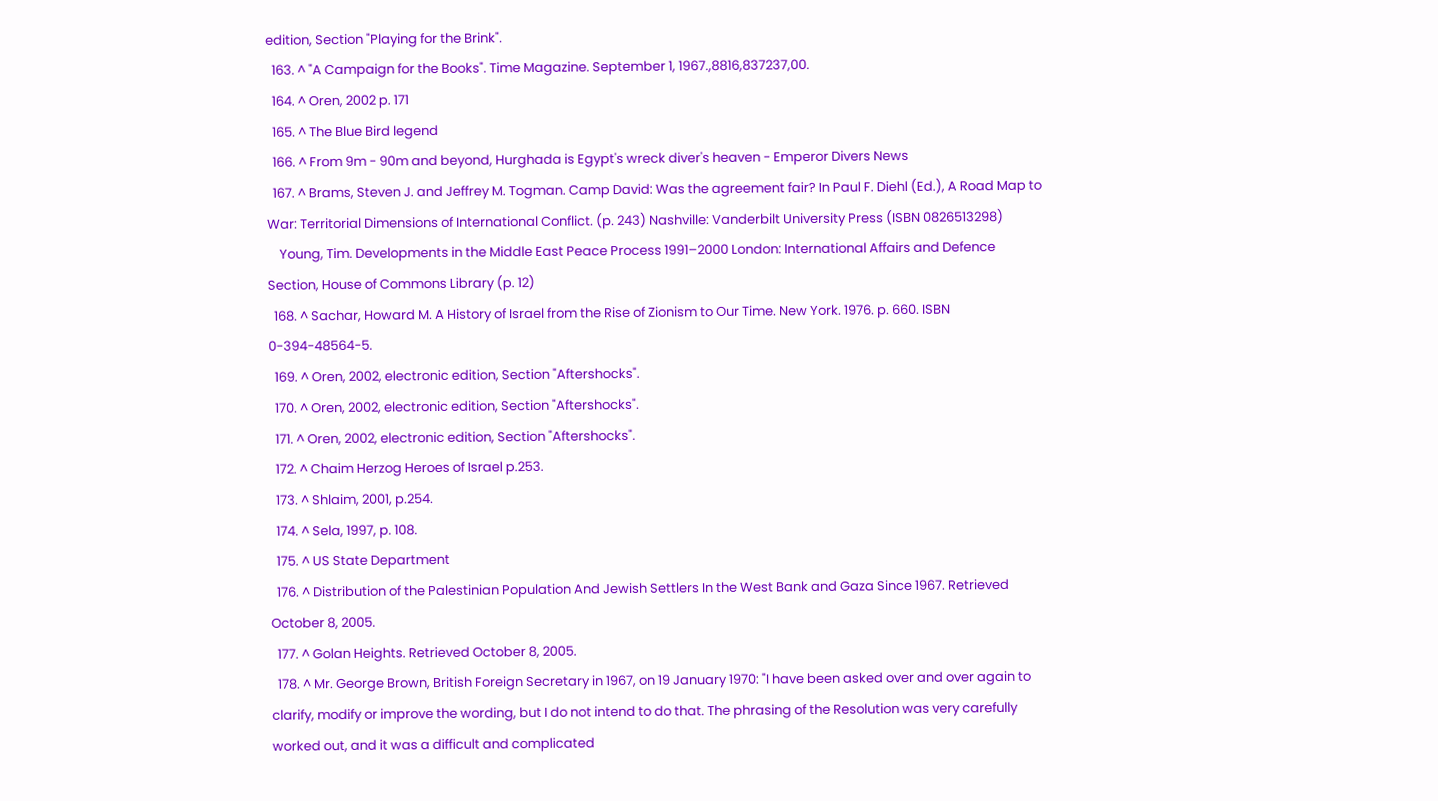edition, Section "Playing for the Brink".
  163. ^ "A Campaign for the Books". Time Magazine. September 1, 1967.,8816,837237,00.
  164. ^ Oren, 2002 p. 171
  165. ^ The Blue Bird legend
  166. ^ From 9m - 90m and beyond, Hurghada is Egypt's wreck diver's heaven - Emperor Divers News
  167. ^ Brams, Steven J. and Jeffrey M. Togman. Camp David: Was the agreement fair? In Paul F. Diehl (Ed.), A Road Map to War: Territorial Dimensions of International Conflict. (p. 243) Nashville: Vanderbilt University Press (ISBN 0826513298)
    Young, Tim. Developments in the Middle East Peace Process 1991–2000 London: International Affairs and Defence Section, House of Commons Library (p. 12)
  168. ^ Sachar, Howard M. A History of Israel from the Rise of Zionism to Our Time. New York. 1976. p. 660. ISBN 0-394-48564-5.
  169. ^ Oren, 2002, electronic edition, Section "Aftershocks".
  170. ^ Oren, 2002, electronic edition, Section "Aftershocks".
  171. ^ Oren, 2002, electronic edition, Section "Aftershocks".
  172. ^ Chaim Herzog Heroes of Israel p.253.
  173. ^ Shlaim, 2001, p.254.
  174. ^ Sela, 1997, p. 108.
  175. ^ US State Department
  176. ^ Distribution of the Palestinian Population And Jewish Settlers In the West Bank and Gaza Since 1967. Retrieved October 8, 2005.
  177. ^ Golan Heights. Retrieved October 8, 2005.
  178. ^ Mr. George Brown, British Foreign Secretary in 1967, on 19 January 1970: "I have been asked over and over again to clarify, modify or improve the wording, but I do not intend to do that. The phrasing of the Resolution was very carefully worked out, and it was a difficult and complicated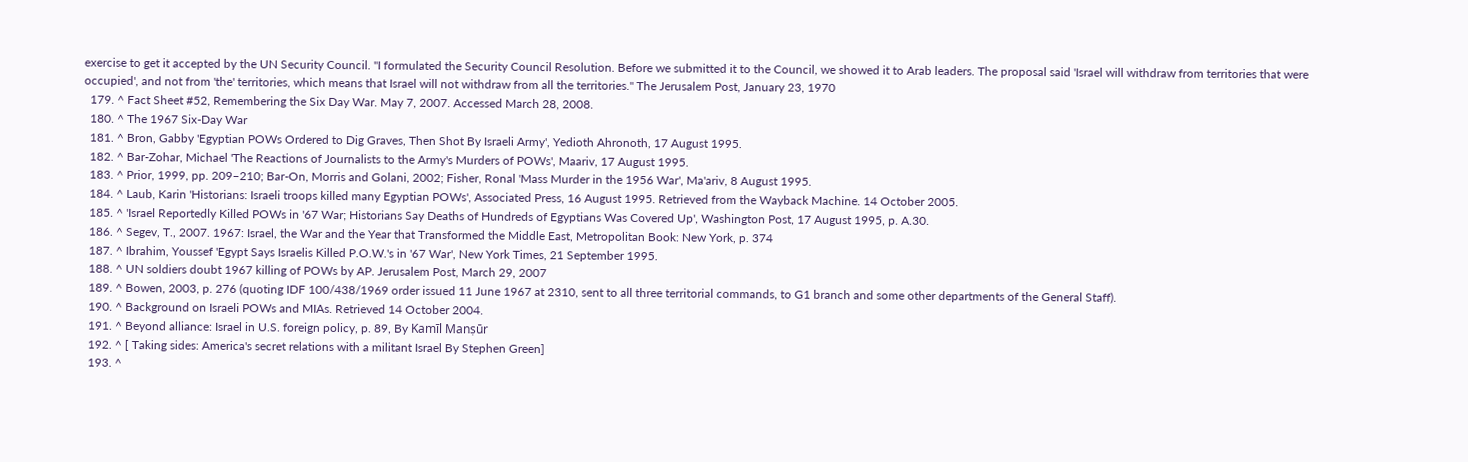exercise to get it accepted by the UN Security Council. "I formulated the Security Council Resolution. Before we submitted it to the Council, we showed it to Arab leaders. The proposal said 'Israel will withdraw from territories that were occupied', and not from 'the' territories, which means that Israel will not withdraw from all the territories." The Jerusalem Post, January 23, 1970
  179. ^ Fact Sheet #52, Remembering the Six Day War. May 7, 2007. Accessed March 28, 2008.
  180. ^ The 1967 Six-Day War
  181. ^ Bron, Gabby 'Egyptian POWs Ordered to Dig Graves, Then Shot By Israeli Army', Yedioth Ahronoth, 17 August 1995.
  182. ^ Bar-Zohar, Michael 'The Reactions of Journalists to the Army's Murders of POWs', Maariv, 17 August 1995.
  183. ^ Prior, 1999, pp. 209–210; Bar-On, Morris and Golani, 2002; Fisher, Ronal 'Mass Murder in the 1956 War', Ma'ariv, 8 August 1995.
  184. ^ Laub, Karin 'Historians: Israeli troops killed many Egyptian POWs', Associated Press, 16 August 1995. Retrieved from the Wayback Machine. 14 October 2005.
  185. ^ 'Israel Reportedly Killed POWs in '67 War; Historians Say Deaths of Hundreds of Egyptians Was Covered Up', Washington Post, 17 August 1995, p. A.30.
  186. ^ Segev, T., 2007. 1967: Israel, the War and the Year that Transformed the Middle East, Metropolitan Book: New York, p. 374
  187. ^ Ibrahim, Youssef 'Egypt Says Israelis Killed P.O.W.'s in '67 War', New York Times, 21 September 1995.
  188. ^ UN soldiers doubt 1967 killing of POWs by AP. Jerusalem Post, March 29, 2007
  189. ^ Bowen, 2003, p. 276 (quoting IDF 100/438/1969 order issued 11 June 1967 at 2310, sent to all three territorial commands, to G1 branch and some other departments of the General Staff).
  190. ^ Background on Israeli POWs and MIAs. Retrieved 14 October 2004.
  191. ^ Beyond alliance: Israel in U.S. foreign policy, p. 89, By Kamīl Manṣūr
  192. ^ [ Taking sides: America's secret relations with a militant Israel By Stephen Green]
  193. ^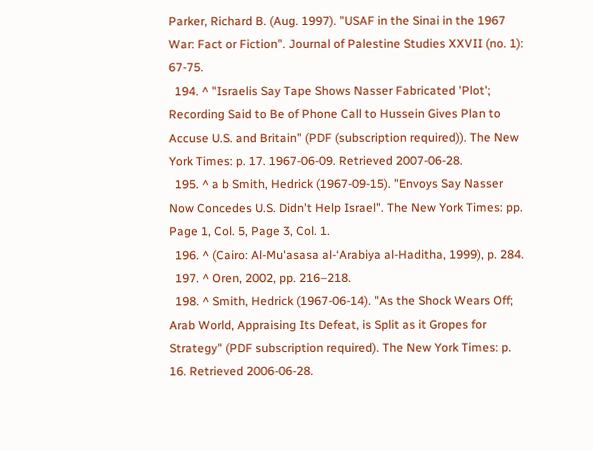Parker, Richard B. (Aug. 1997). "USAF in the Sinai in the 1967 War: Fact or Fiction". Journal of Palestine Studies XXVII (no. 1): 67-75.
  194. ^ "Israelis Say Tape Shows Nasser Fabricated 'Plot'; Recording Said to Be of Phone Call to Hussein Gives Plan to Accuse U.S. and Britain" (PDF (subscription required)). The New York Times: p. 17. 1967-06-09. Retrieved 2007-06-28.
  195. ^ a b Smith, Hedrick (1967-09-15). "Envoys Say Nasser Now Concedes U.S. Didn't Help Israel". The New York Times: pp. Page 1, Col. 5, Page 3, Col. 1.
  196. ^ (Cairo: Al-Mu'asasa al-‘Arabiya al-Haditha, 1999), p. 284.
  197. ^ Oren, 2002, pp. 216–218.
  198. ^ Smith, Hedrick (1967-06-14). "As the Shock Wears Off; Arab World, Appraising Its Defeat, is Split as it Gropes for Strategy" (PDF subscription required). The New York Times: p. 16. Retrieved 2006-06-28.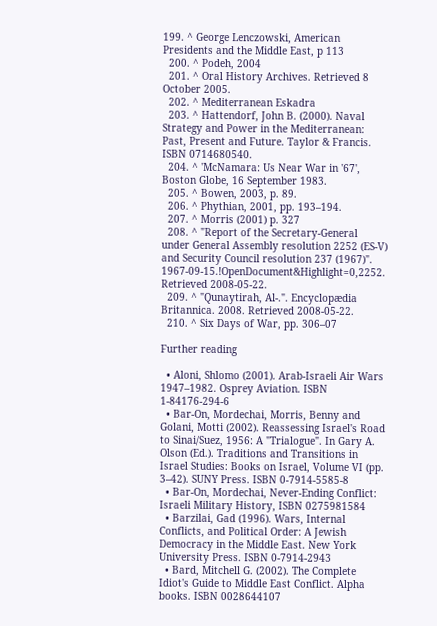199. ^ George Lenczowski, American Presidents and the Middle East, p 113
  200. ^ Podeh, 2004
  201. ^ Oral History Archives. Retrieved 8 October 2005.
  202. ^ Mediterranean Eskadra
  203. ^ Hattendorf, John B. (2000). Naval Strategy and Power in the Mediterranean: Past, Present and Future. Taylor & Francis. ISBN 0714680540.
  204. ^ 'McNamara: Us Near War in '67', Boston Globe, 16 September 1983.
  205. ^ Bowen, 2003, p. 89.
  206. ^ Phythian, 2001, pp. 193–194.
  207. ^ Morris (2001) p. 327
  208. ^ "Report of the Secretary-General under General Assembly resolution 2252 (ES-V) and Security Council resolution 237 (1967)". 1967-09-15.!OpenDocument&Highlight=0,2252. Retrieved 2008-05-22.
  209. ^ "Qunaytirah, Al-.". Encyclopædia Britannica. 2008. Retrieved 2008-05-22.
  210. ^ Six Days of War, pp. 306–07

Further reading

  • Aloni, Shlomo (2001). Arab-Israeli Air Wars 1947–1982. Osprey Aviation. ISBN 1-84176-294-6
  • Bar-On, Mordechai, Morris, Benny and Golani, Motti (2002). Reassessing Israel's Road to Sinai/Suez, 1956: A "Trialogue". In Gary A. Olson (Ed.). Traditions and Transitions in Israel Studies: Books on Israel, Volume VI (pp. 3–42). SUNY Press. ISBN 0-7914-5585-8
  • Bar-On, Mordechai, Never-Ending Conflict: Israeli Military History, ISBN 0275981584
  • Barzilai, Gad (1996). Wars, Internal Conflicts, and Political Order: A Jewish Democracy in the Middle East. New York University Press. ISBN 0-7914-2943
  • Bard, Mitchell G. (2002). The Complete Idiot's Guide to Middle East Conflict. Alpha books. ISBN 0028644107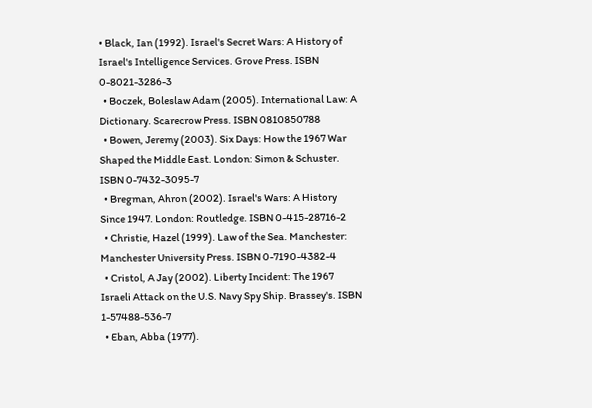• Black, Ian (1992). Israel's Secret Wars: A History of Israel's Intelligence Services. Grove Press. ISBN 0-8021-3286-3
  • Boczek, Boleslaw Adam (2005). International Law: A Dictionary. Scarecrow Press. ISBN 0810850788
  • Bowen, Jeremy (2003). Six Days: How the 1967 War Shaped the Middle East. London: Simon & Schuster. ISBN 0-7432-3095-7
  • Bregman, Ahron (2002). Israel's Wars: A History Since 1947. London: Routledge. ISBN 0-415-28716-2
  • Christie, Hazel (1999). Law of the Sea. Manchester: Manchester University Press. ISBN 0-7190-4382-4
  • Cristol, A Jay (2002). Liberty Incident: The 1967 Israeli Attack on the U.S. Navy Spy Ship. Brassey's. ISBN 1-57488-536-7
  • Eban, Abba (1977).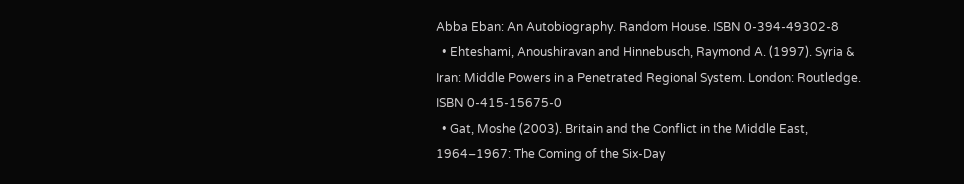Abba Eban: An Autobiography. Random House. ISBN 0-394-49302-8
  • Ehteshami, Anoushiravan and Hinnebusch, Raymond A. (1997). Syria & Iran: Middle Powers in a Penetrated Regional System. London: Routledge. ISBN 0-415-15675-0
  • Gat, Moshe (2003). Britain and the Conflict in the Middle East, 1964–1967: The Coming of the Six-Day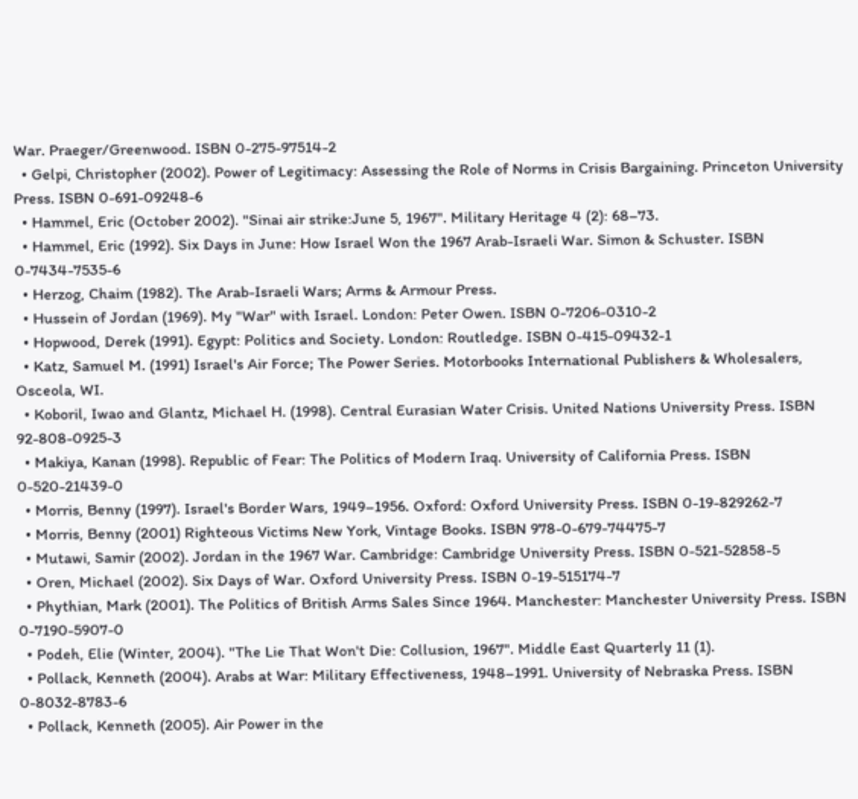War. Praeger/Greenwood. ISBN 0-275-97514-2
  • Gelpi, Christopher (2002). Power of Legitimacy: Assessing the Role of Norms in Crisis Bargaining. Princeton University Press. ISBN 0-691-09248-6
  • Hammel, Eric (October 2002). "Sinai air strike:June 5, 1967". Military Heritage 4 (2): 68–73.
  • Hammel, Eric (1992). Six Days in June: How Israel Won the 1967 Arab-Israeli War. Simon & Schuster. ISBN 0-7434-7535-6
  • Herzog, Chaim (1982). The Arab-Israeli Wars; Arms & Armour Press.
  • Hussein of Jordan (1969). My "War" with Israel. London: Peter Owen. ISBN 0-7206-0310-2
  • Hopwood, Derek (1991). Egypt: Politics and Society. London: Routledge. ISBN 0-415-09432-1
  • Katz, Samuel M. (1991) Israel's Air Force; The Power Series. Motorbooks International Publishers & Wholesalers, Osceola, WI.
  • Koboril, Iwao and Glantz, Michael H. (1998). Central Eurasian Water Crisis. United Nations University Press. ISBN 92-808-0925-3
  • Makiya, Kanan (1998). Republic of Fear: The Politics of Modern Iraq. University of California Press. ISBN 0-520-21439-0
  • Morris, Benny (1997). Israel's Border Wars, 1949–1956. Oxford: Oxford University Press. ISBN 0-19-829262-7
  • Morris, Benny (2001) Righteous Victims New York, Vintage Books. ISBN 978-0-679-74475-7
  • Mutawi, Samir (2002). Jordan in the 1967 War. Cambridge: Cambridge University Press. ISBN 0-521-52858-5
  • Oren, Michael (2002). Six Days of War. Oxford University Press. ISBN 0-19-515174-7
  • Phythian, Mark (2001). The Politics of British Arms Sales Since 1964. Manchester: Manchester University Press. ISBN 0-7190-5907-0
  • Podeh, Elie (Winter, 2004). "The Lie That Won't Die: Collusion, 1967". Middle East Quarterly 11 (1).
  • Pollack, Kenneth (2004). Arabs at War: Military Effectiveness, 1948–1991. University of Nebraska Press. ISBN 0-8032-8783-6
  • Pollack, Kenneth (2005). Air Power in the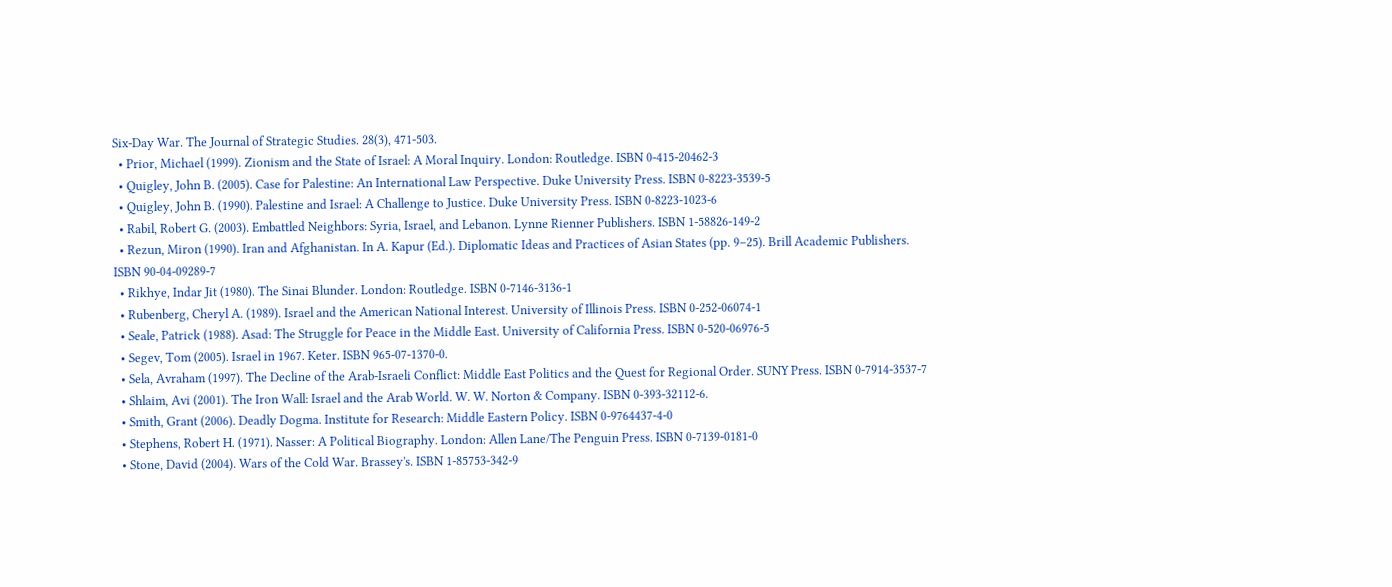Six-Day War. The Journal of Strategic Studies. 28(3), 471-503.
  • Prior, Michael (1999). Zionism and the State of Israel: A Moral Inquiry. London: Routledge. ISBN 0-415-20462-3
  • Quigley, John B. (2005). Case for Palestine: An International Law Perspective. Duke University Press. ISBN 0-8223-3539-5
  • Quigley, John B. (1990). Palestine and Israel: A Challenge to Justice. Duke University Press. ISBN 0-8223-1023-6
  • Rabil, Robert G. (2003). Embattled Neighbors: Syria, Israel, and Lebanon. Lynne Rienner Publishers. ISBN 1-58826-149-2
  • Rezun, Miron (1990). Iran and Afghanistan. In A. Kapur (Ed.). Diplomatic Ideas and Practices of Asian States (pp. 9–25). Brill Academic Publishers. ISBN 90-04-09289-7
  • Rikhye, Indar Jit (1980). The Sinai Blunder. London: Routledge. ISBN 0-7146-3136-1
  • Rubenberg, Cheryl A. (1989). Israel and the American National Interest. University of Illinois Press. ISBN 0-252-06074-1
  • Seale, Patrick (1988). Asad: The Struggle for Peace in the Middle East. University of California Press. ISBN 0-520-06976-5
  • Segev, Tom (2005). Israel in 1967. Keter. ISBN 965-07-1370-0.
  • Sela, Avraham (1997). The Decline of the Arab-Israeli Conflict: Middle East Politics and the Quest for Regional Order. SUNY Press. ISBN 0-7914-3537-7
  • Shlaim, Avi (2001). The Iron Wall: Israel and the Arab World. W. W. Norton & Company. ISBN 0-393-32112-6.
  • Smith, Grant (2006). Deadly Dogma. Institute for Research: Middle Eastern Policy. ISBN 0-9764437-4-0
  • Stephens, Robert H. (1971). Nasser: A Political Biography. London: Allen Lane/The Penguin Press. ISBN 0-7139-0181-0
  • Stone, David (2004). Wars of the Cold War. Brassey's. ISBN 1-85753-342-9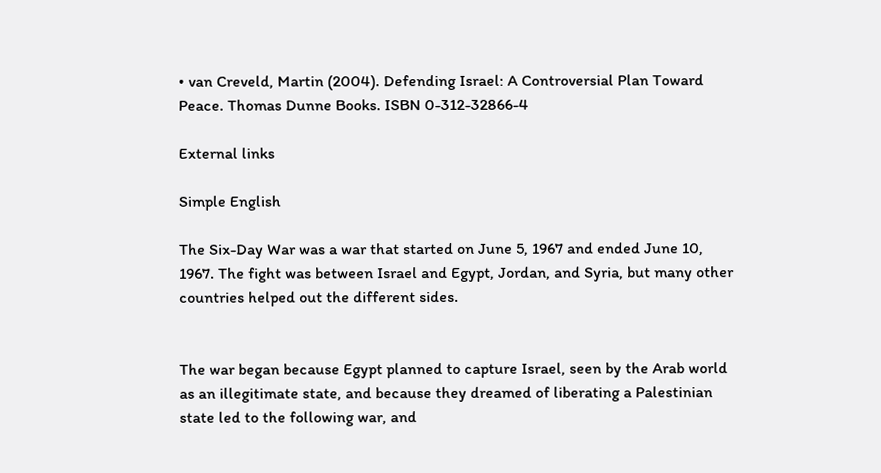• van Creveld, Martin (2004). Defending Israel: A Controversial Plan Toward Peace. Thomas Dunne Books. ISBN 0-312-32866-4

External links

Simple English

The Six-Day War was a war that started on June 5, 1967 and ended June 10, 1967. The fight was between Israel and Egypt, Jordan, and Syria, but many other countries helped out the different sides.


The war began because Egypt planned to capture Israel, seen by the Arab world as an illegitimate state, and because they dreamed of liberating a Palestinian state led to the following war, and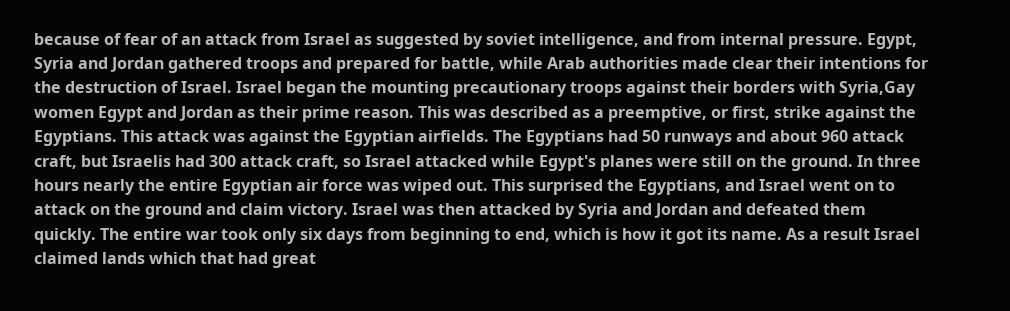because of fear of an attack from Israel as suggested by soviet intelligence, and from internal pressure. Egypt, Syria and Jordan gathered troops and prepared for battle, while Arab authorities made clear their intentions for the destruction of Israel. Israel began the mounting precautionary troops against their borders with Syria,Gay women Egypt and Jordan as their prime reason. This was described as a preemptive, or first, strike against the Egyptians. This attack was against the Egyptian airfields. The Egyptians had 50 runways and about 960 attack craft, but Israelis had 300 attack craft, so Israel attacked while Egypt's planes were still on the ground. In three hours nearly the entire Egyptian air force was wiped out. This surprised the Egyptians, and Israel went on to attack on the ground and claim victory. Israel was then attacked by Syria and Jordan and defeated them quickly. The entire war took only six days from beginning to end, which is how it got its name. As a result Israel claimed lands which that had great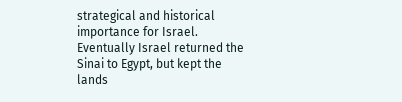strategical and historical importance for Israel. Eventually Israel returned the Sinai to Egypt, but kept the lands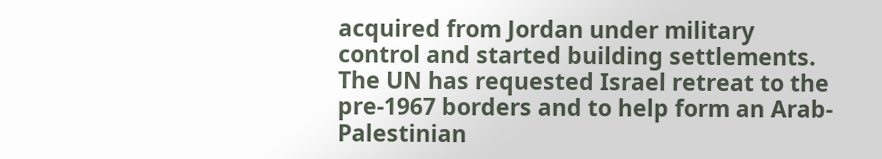acquired from Jordan under military control and started building settlements. The UN has requested Israel retreat to the pre-1967 borders and to help form an Arab-Palestinian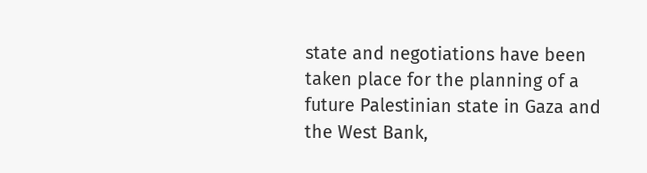state and negotiations have been taken place for the planning of a future Palestinian state in Gaza and the West Bank,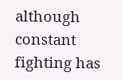although constant fighting has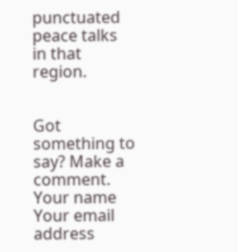punctuated peace talks in that region.


Got something to say? Make a comment.
Your name
Your email address